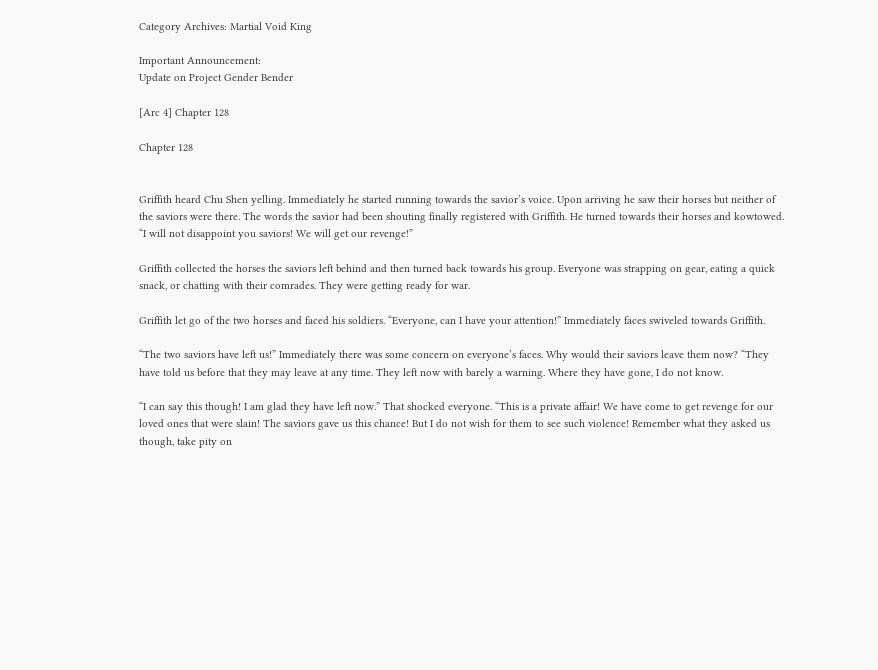Category Archives: Martial Void King

Important Announcement:
Update on Project Gender Bender

[Arc 4] Chapter 128

Chapter 128


Griffith heard Chu Shen yelling. Immediately he started running towards the savior’s voice. Upon arriving he saw their horses but neither of the saviors were there. The words the savior had been shouting finally registered with Griffith. He turned towards their horses and kowtowed. “I will not disappoint you saviors! We will get our revenge!”

Griffith collected the horses the saviors left behind and then turned back towards his group. Everyone was strapping on gear, eating a quick snack, or chatting with their comrades. They were getting ready for war.

Griffith let go of the two horses and faced his soldiers. “Everyone, can I have your attention!” Immediately faces swiveled towards Griffith.

“The two saviors have left us!” Immediately there was some concern on everyone’s faces. Why would their saviors leave them now? “They have told us before that they may leave at any time. They left now with barely a warning. Where they have gone, I do not know.

“I can say this though! I am glad they have left now.” That shocked everyone. “This is a private affair! We have come to get revenge for our loved ones that were slain! The saviors gave us this chance! But I do not wish for them to see such violence! Remember what they asked us though, take pity on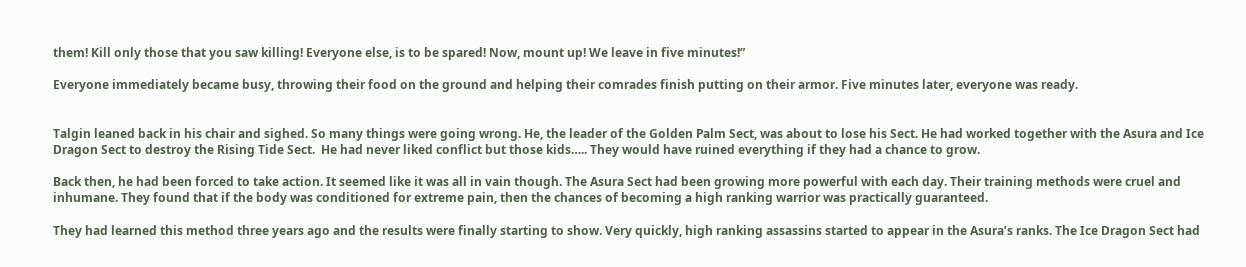them! Kill only those that you saw killing! Everyone else, is to be spared! Now, mount up! We leave in five minutes!”

Everyone immediately became busy, throwing their food on the ground and helping their comrades finish putting on their armor. Five minutes later, everyone was ready.


Talgin leaned back in his chair and sighed. So many things were going wrong. He, the leader of the Golden Palm Sect, was about to lose his Sect. He had worked together with the Asura and Ice Dragon Sect to destroy the Rising Tide Sect.  He had never liked conflict but those kids….. They would have ruined everything if they had a chance to grow.

Back then, he had been forced to take action. It seemed like it was all in vain though. The Asura Sect had been growing more powerful with each day. Their training methods were cruel and inhumane. They found that if the body was conditioned for extreme pain, then the chances of becoming a high ranking warrior was practically guaranteed.

They had learned this method three years ago and the results were finally starting to show. Very quickly, high ranking assassins started to appear in the Asura’s ranks. The Ice Dragon Sect had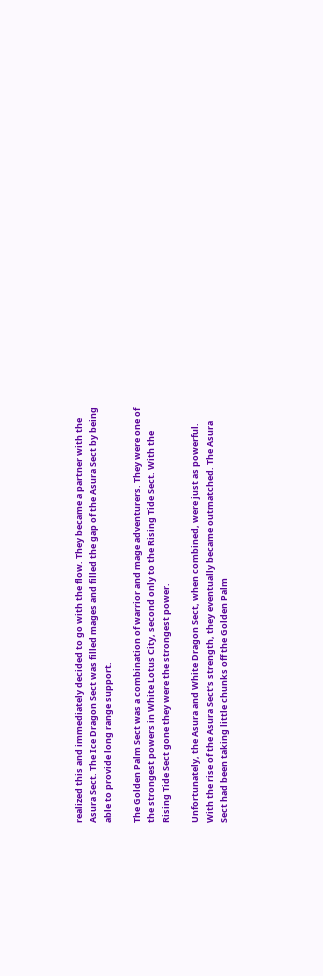realized this and immediately decided to go with the flow. They became a partner with the Asura Sect. The Ice Dragon Sect was filled mages and filled the gap of the Asura Sect by being able to provide long range support.

The Golden Palm Sect was a combination of warrior and mage adventurers. They were one of the strongest powers in White Lotus City, second only to the Rising Tide Sect. With the Rising Tide Sect gone they were the strongest power.

Unfortunately, the Asura and White Dragon Sect, when combined, were just as powerful. With the rise of the Asura Sect’s strength, they eventually became outmatched. The Asura Sect had been taking little chunks off the Golden Palm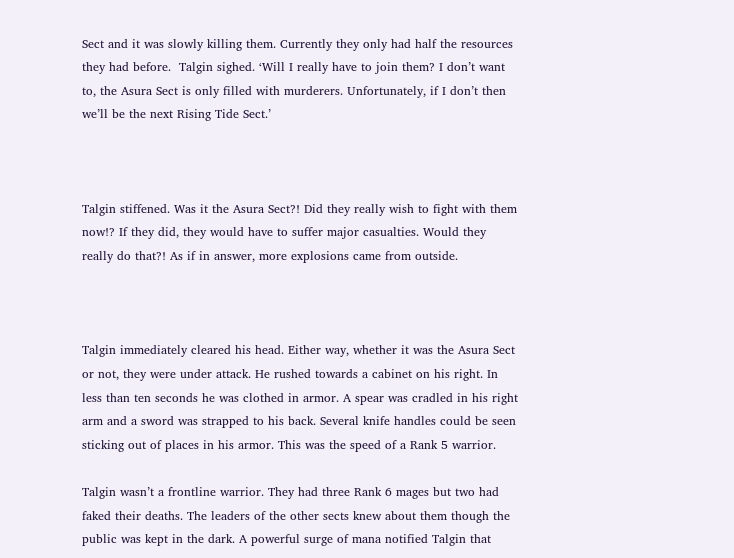Sect and it was slowly killing them. Currently they only had half the resources they had before.  Talgin sighed. ‘Will I really have to join them? I don’t want to, the Asura Sect is only filled with murderers. Unfortunately, if I don’t then we’ll be the next Rising Tide Sect.’



Talgin stiffened. Was it the Asura Sect?! Did they really wish to fight with them now!? If they did, they would have to suffer major casualties. Would they really do that?! As if in answer, more explosions came from outside.



Talgin immediately cleared his head. Either way, whether it was the Asura Sect or not, they were under attack. He rushed towards a cabinet on his right. In less than ten seconds he was clothed in armor. A spear was cradled in his right arm and a sword was strapped to his back. Several knife handles could be seen sticking out of places in his armor. This was the speed of a Rank 5 warrior.

Talgin wasn’t a frontline warrior. They had three Rank 6 mages but two had faked their deaths. The leaders of the other sects knew about them though the public was kept in the dark. A powerful surge of mana notified Talgin that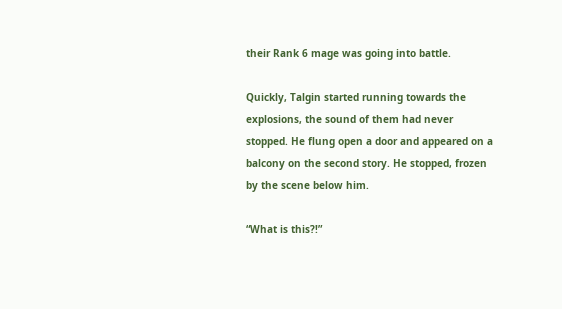their Rank 6 mage was going into battle.

Quickly, Talgin started running towards the explosions, the sound of them had never stopped. He flung open a door and appeared on a balcony on the second story. He stopped, frozen by the scene below him.

“What is this?!”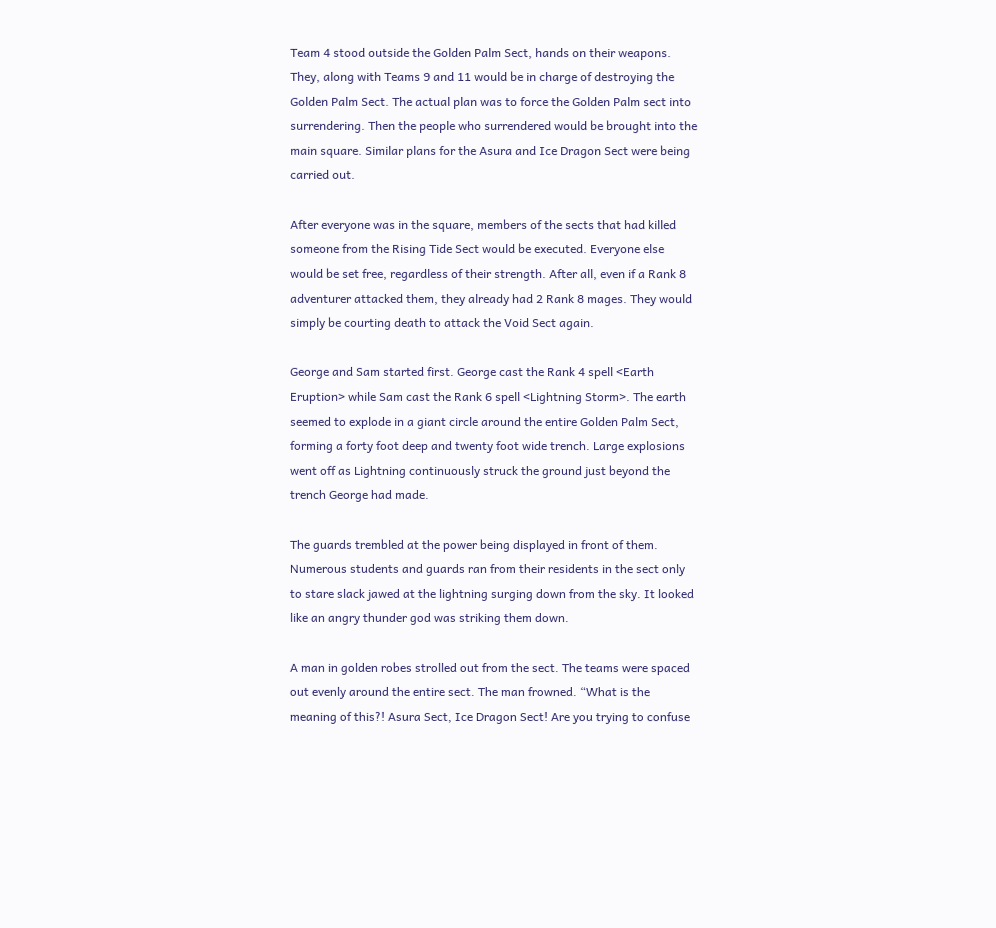Team 4 stood outside the Golden Palm Sect, hands on their weapons. They, along with Teams 9 and 11 would be in charge of destroying the Golden Palm Sect. The actual plan was to force the Golden Palm sect into surrendering. Then the people who surrendered would be brought into the main square. Similar plans for the Asura and Ice Dragon Sect were being carried out.

After everyone was in the square, members of the sects that had killed someone from the Rising Tide Sect would be executed. Everyone else would be set free, regardless of their strength. After all, even if a Rank 8 adventurer attacked them, they already had 2 Rank 8 mages. They would simply be courting death to attack the Void Sect again.

George and Sam started first. George cast the Rank 4 spell <Earth Eruption> while Sam cast the Rank 6 spell <Lightning Storm>. The earth seemed to explode in a giant circle around the entire Golden Palm Sect, forming a forty foot deep and twenty foot wide trench. Large explosions went off as Lightning continuously struck the ground just beyond the trench George had made.

The guards trembled at the power being displayed in front of them. Numerous students and guards ran from their residents in the sect only to stare slack jawed at the lightning surging down from the sky. It looked like an angry thunder god was striking them down.

A man in golden robes strolled out from the sect. The teams were spaced out evenly around the entire sect. The man frowned. “What is the meaning of this?! Asura Sect, Ice Dragon Sect! Are you trying to confuse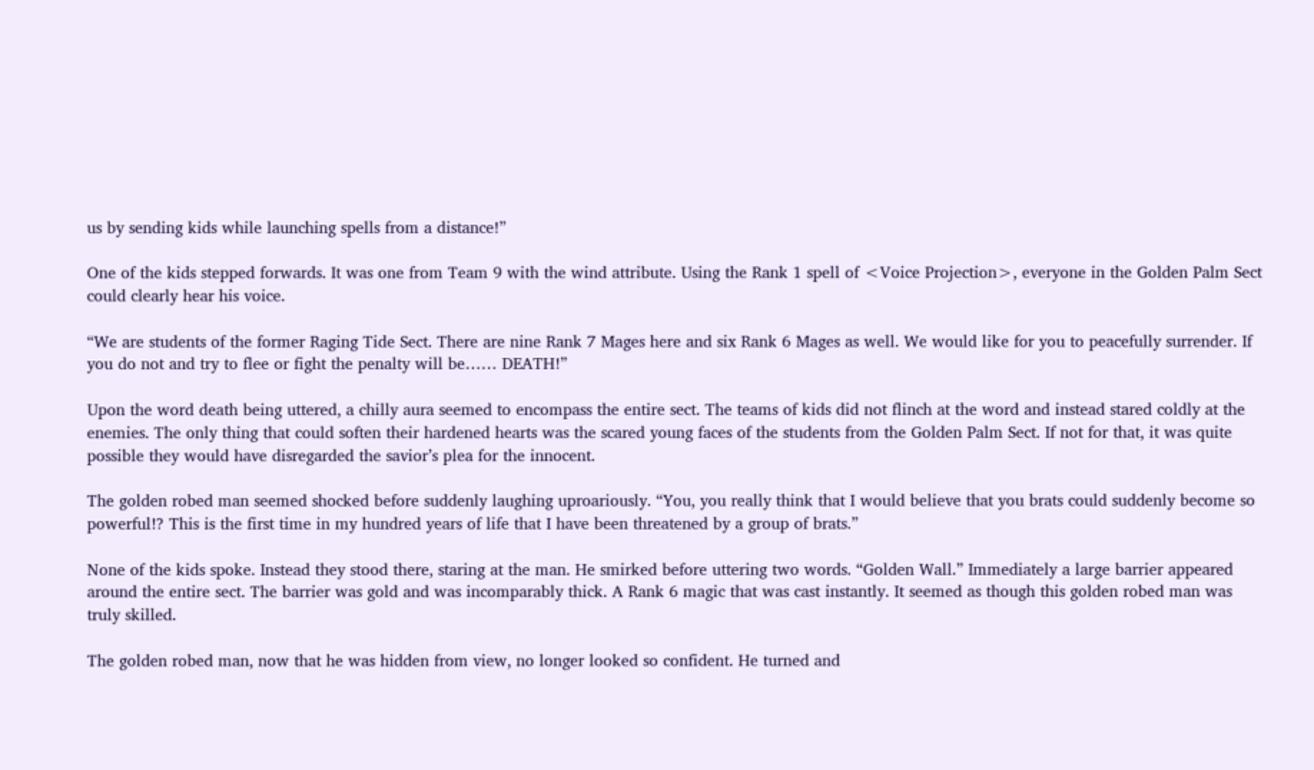us by sending kids while launching spells from a distance!”

One of the kids stepped forwards. It was one from Team 9 with the wind attribute. Using the Rank 1 spell of <Voice Projection>, everyone in the Golden Palm Sect could clearly hear his voice.

“We are students of the former Raging Tide Sect. There are nine Rank 7 Mages here and six Rank 6 Mages as well. We would like for you to peacefully surrender. If you do not and try to flee or fight the penalty will be…… DEATH!”

Upon the word death being uttered, a chilly aura seemed to encompass the entire sect. The teams of kids did not flinch at the word and instead stared coldly at the enemies. The only thing that could soften their hardened hearts was the scared young faces of the students from the Golden Palm Sect. If not for that, it was quite possible they would have disregarded the savior’s plea for the innocent.

The golden robed man seemed shocked before suddenly laughing uproariously. “You, you really think that I would believe that you brats could suddenly become so powerful!? This is the first time in my hundred years of life that I have been threatened by a group of brats.”

None of the kids spoke. Instead they stood there, staring at the man. He smirked before uttering two words. “Golden Wall.” Immediately a large barrier appeared around the entire sect. The barrier was gold and was incomparably thick. A Rank 6 magic that was cast instantly. It seemed as though this golden robed man was truly skilled.

The golden robed man, now that he was hidden from view, no longer looked so confident. He turned and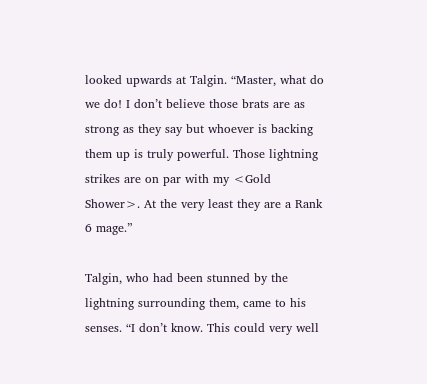looked upwards at Talgin. “Master, what do we do! I don’t believe those brats are as strong as they say but whoever is backing them up is truly powerful. Those lightning strikes are on par with my <Gold Shower>. At the very least they are a Rank 6 mage.”

Talgin, who had been stunned by the lightning surrounding them, came to his senses. “I don’t know. This could very well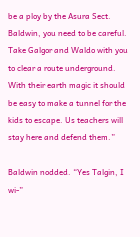be a ploy by the Asura Sect. Baldwin, you need to be careful. Take Galgor and Waldo with you to clear a route underground. With their earth magic it should be easy to make a tunnel for the kids to escape. Us teachers will stay here and defend them.”

Baldwin nodded. “Yes Talgin, I wi-”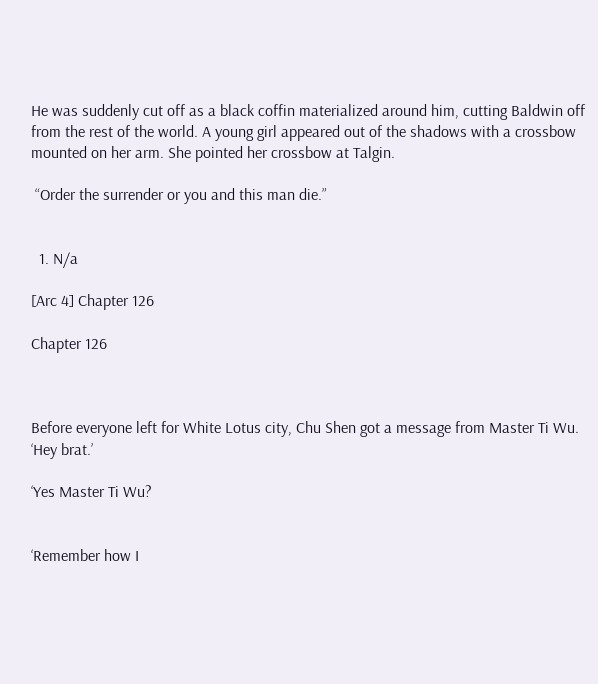He was suddenly cut off as a black coffin materialized around him, cutting Baldwin off from the rest of the world. A young girl appeared out of the shadows with a crossbow mounted on her arm. She pointed her crossbow at Talgin.

 “Order the surrender or you and this man die.”


  1. N/a

[Arc 4] Chapter 126

Chapter 126



Before everyone left for White Lotus city, Chu Shen got a message from Master Ti Wu. ‘Hey brat.’

‘Yes Master Ti Wu?


‘Remember how I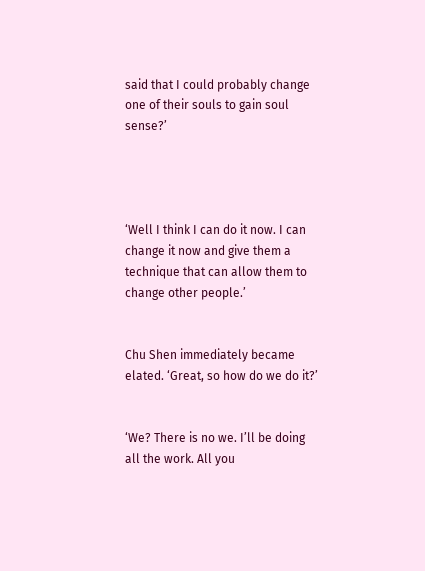said that I could probably change one of their souls to gain soul sense?’




‘Well I think I can do it now. I can change it now and give them a technique that can allow them to change other people.’


Chu Shen immediately became elated. ‘Great, so how do we do it?’


‘We? There is no we. I’ll be doing all the work. All you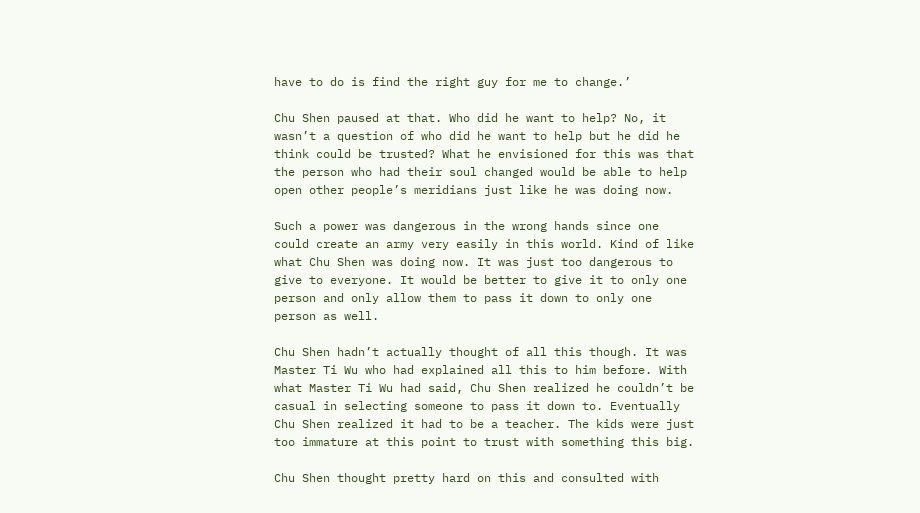have to do is find the right guy for me to change.’

Chu Shen paused at that. Who did he want to help? No, it wasn’t a question of who did he want to help but he did he think could be trusted? What he envisioned for this was that the person who had their soul changed would be able to help open other people’s meridians just like he was doing now.

Such a power was dangerous in the wrong hands since one could create an army very easily in this world. Kind of like what Chu Shen was doing now. It was just too dangerous to give to everyone. It would be better to give it to only one person and only allow them to pass it down to only one person as well.

Chu Shen hadn’t actually thought of all this though. It was Master Ti Wu who had explained all this to him before. With what Master Ti Wu had said, Chu Shen realized he couldn’t be casual in selecting someone to pass it down to. Eventually Chu Shen realized it had to be a teacher. The kids were just too immature at this point to trust with something this big.

Chu Shen thought pretty hard on this and consulted with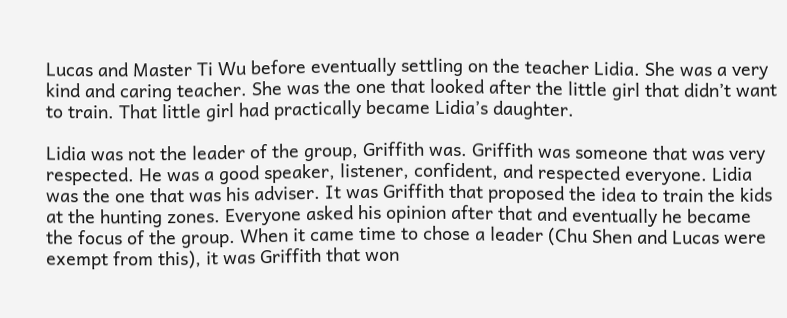Lucas and Master Ti Wu before eventually settling on the teacher Lidia. She was a very kind and caring teacher. She was the one that looked after the little girl that didn’t want to train. That little girl had practically became Lidia’s daughter.

Lidia was not the leader of the group, Griffith was. Griffith was someone that was very respected. He was a good speaker, listener, confident, and respected everyone. Lidia was the one that was his adviser. It was Griffith that proposed the idea to train the kids at the hunting zones. Everyone asked his opinion after that and eventually he became the focus of the group. When it came time to chose a leader (Chu Shen and Lucas were exempt from this), it was Griffith that won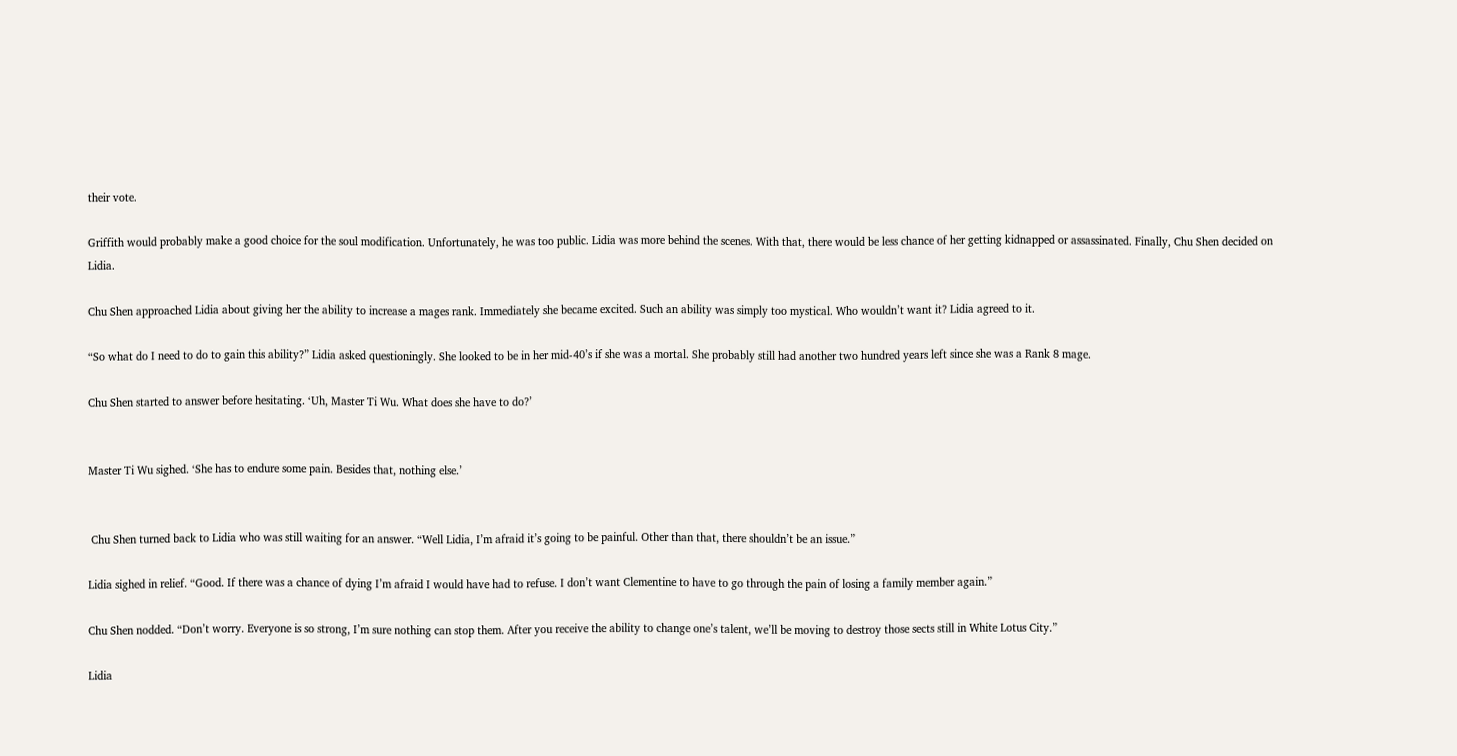their vote.

Griffith would probably make a good choice for the soul modification. Unfortunately, he was too public. Lidia was more behind the scenes. With that, there would be less chance of her getting kidnapped or assassinated. Finally, Chu Shen decided on Lidia.

Chu Shen approached Lidia about giving her the ability to increase a mages rank. Immediately she became excited. Such an ability was simply too mystical. Who wouldn’t want it? Lidia agreed to it.

“So what do I need to do to gain this ability?” Lidia asked questioningly. She looked to be in her mid-40’s if she was a mortal. She probably still had another two hundred years left since she was a Rank 8 mage.

Chu Shen started to answer before hesitating. ‘Uh, Master Ti Wu. What does she have to do?’


Master Ti Wu sighed. ‘She has to endure some pain. Besides that, nothing else.’


 Chu Shen turned back to Lidia who was still waiting for an answer. “Well Lidia, I’m afraid it’s going to be painful. Other than that, there shouldn’t be an issue.”

Lidia sighed in relief. “Good. If there was a chance of dying I’m afraid I would have had to refuse. I don’t want Clementine to have to go through the pain of losing a family member again.”

Chu Shen nodded. “Don’t worry. Everyone is so strong, I’m sure nothing can stop them. After you receive the ability to change one’s talent, we’ll be moving to destroy those sects still in White Lotus City.”

Lidia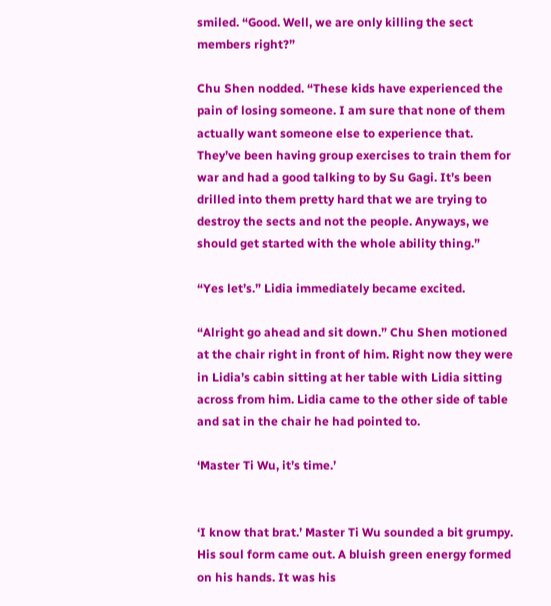smiled. “Good. Well, we are only killing the sect members right?”

Chu Shen nodded. “These kids have experienced the pain of losing someone. I am sure that none of them actually want someone else to experience that. They’ve been having group exercises to train them for war and had a good talking to by Su Gagi. It’s been drilled into them pretty hard that we are trying to destroy the sects and not the people. Anyways, we should get started with the whole ability thing.”

“Yes let’s.” Lidia immediately became excited.

“Alright go ahead and sit down.” Chu Shen motioned at the chair right in front of him. Right now they were in Lidia’s cabin sitting at her table with Lidia sitting across from him. Lidia came to the other side of table and sat in the chair he had pointed to.

‘Master Ti Wu, it’s time.’


‘I know that brat.’ Master Ti Wu sounded a bit grumpy. His soul form came out. A bluish green energy formed on his hands. It was his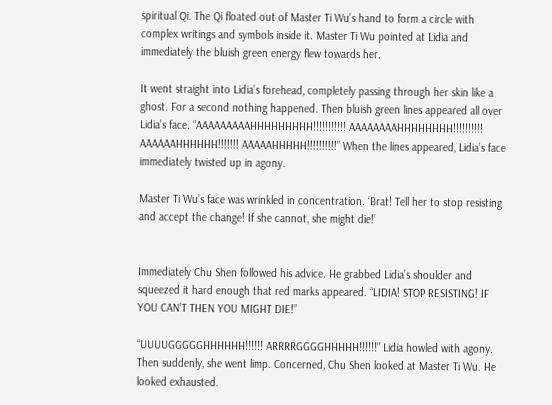spiritual Qi. The Qi floated out of Master Ti Wu’s hand to form a circle with complex writings and symbols inside it. Master Ti Wu pointed at Lidia and immediately the bluish green energy flew towards her.

It went straight into Lidia’s forehead, completely passing through her skin like a ghost. For a second nothing happened. Then bluish green lines appeared all over Lidia’s face. “AAAAAAAAAHHHHHHHHH!!!!!!!!!!! AAAAAAAAHHHHHHHH!!!!!!!!!! AAAAAAHHHHHH!!!!!!! AAAAAHHHHH!!!!!!!!!!” When the lines appeared, Lidia’s face immediately twisted up in agony.

Master Ti Wu’s face was wrinkled in concentration. ‘Brat! Tell her to stop resisting and accept the change! If she cannot, she might die!’


Immediately Chu Shen followed his advice. He grabbed Lidia’s shoulder and squeezed it hard enough that red marks appeared. “LIDIA! STOP RESISTING! IF YOU CAN’T THEN YOU MIGHT DIE!”

“UUUUGGGGGHHHHHH!!!!!! ARRRRGGGGHHHHH!!!!!!” Lidia howled with agony. Then suddenly, she went limp. Concerned, Chu Shen looked at Master Ti Wu. He looked exhausted.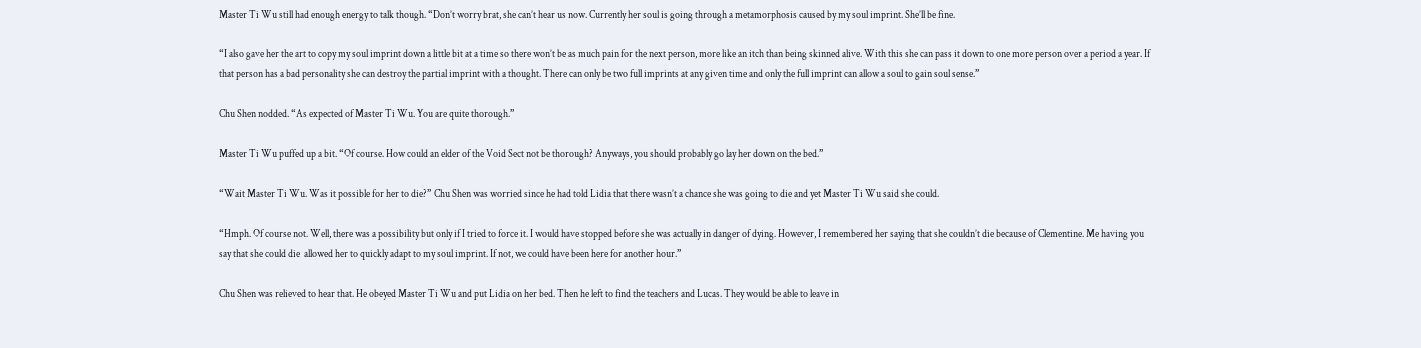Master Ti Wu still had enough energy to talk though. “Don’t worry brat, she can’t hear us now. Currently her soul is going through a metamorphosis caused by my soul imprint. She’ll be fine.

“I also gave her the art to copy my soul imprint down a little bit at a time so there won’t be as much pain for the next person, more like an itch than being skinned alive. With this she can pass it down to one more person over a period a year. If that person has a bad personality she can destroy the partial imprint with a thought. There can only be two full imprints at any given time and only the full imprint can allow a soul to gain soul sense.”

Chu Shen nodded. “As expected of Master Ti Wu. You are quite thorough.”

Master Ti Wu puffed up a bit. “Of course. How could an elder of the Void Sect not be thorough? Anyways, you should probably go lay her down on the bed.”

“Wait Master Ti Wu. Was it possible for her to die?” Chu Shen was worried since he had told Lidia that there wasn’t a chance she was going to die and yet Master Ti Wu said she could.

“Hmph. Of course not. Well, there was a possibility but only if I tried to force it. I would have stopped before she was actually in danger of dying. However, I remembered her saying that she couldn’t die because of Clementine. Me having you say that she could die  allowed her to quickly adapt to my soul imprint. If not, we could have been here for another hour.”

Chu Shen was relieved to hear that. He obeyed Master Ti Wu and put Lidia on her bed. Then he left to find the teachers and Lucas. They would be able to leave in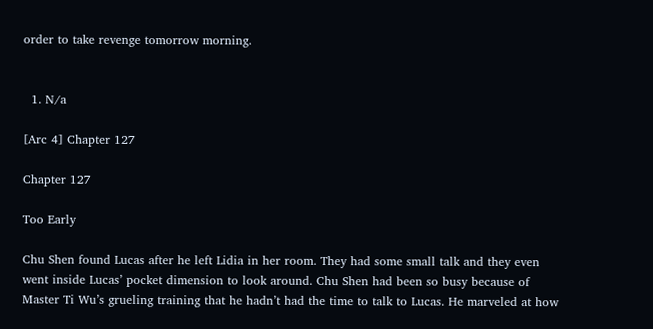order to take revenge tomorrow morning.


  1. N/a

[Arc 4] Chapter 127

Chapter 127

Too Early

Chu Shen found Lucas after he left Lidia in her room. They had some small talk and they even went inside Lucas’ pocket dimension to look around. Chu Shen had been so busy because of Master Ti Wu’s grueling training that he hadn’t had the time to talk to Lucas. He marveled at how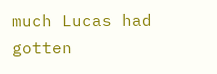much Lucas had gotten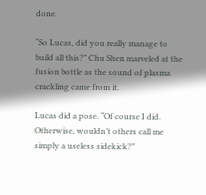done.

“So Lucas, did you really manage to build all this?” Chu Shen marveled at the fusion bottle as the sound of plasma crackling came from it.

Lucas did a pose. “Of course I did. Otherwise, wouldn’t others call me simply a useless sidekick?”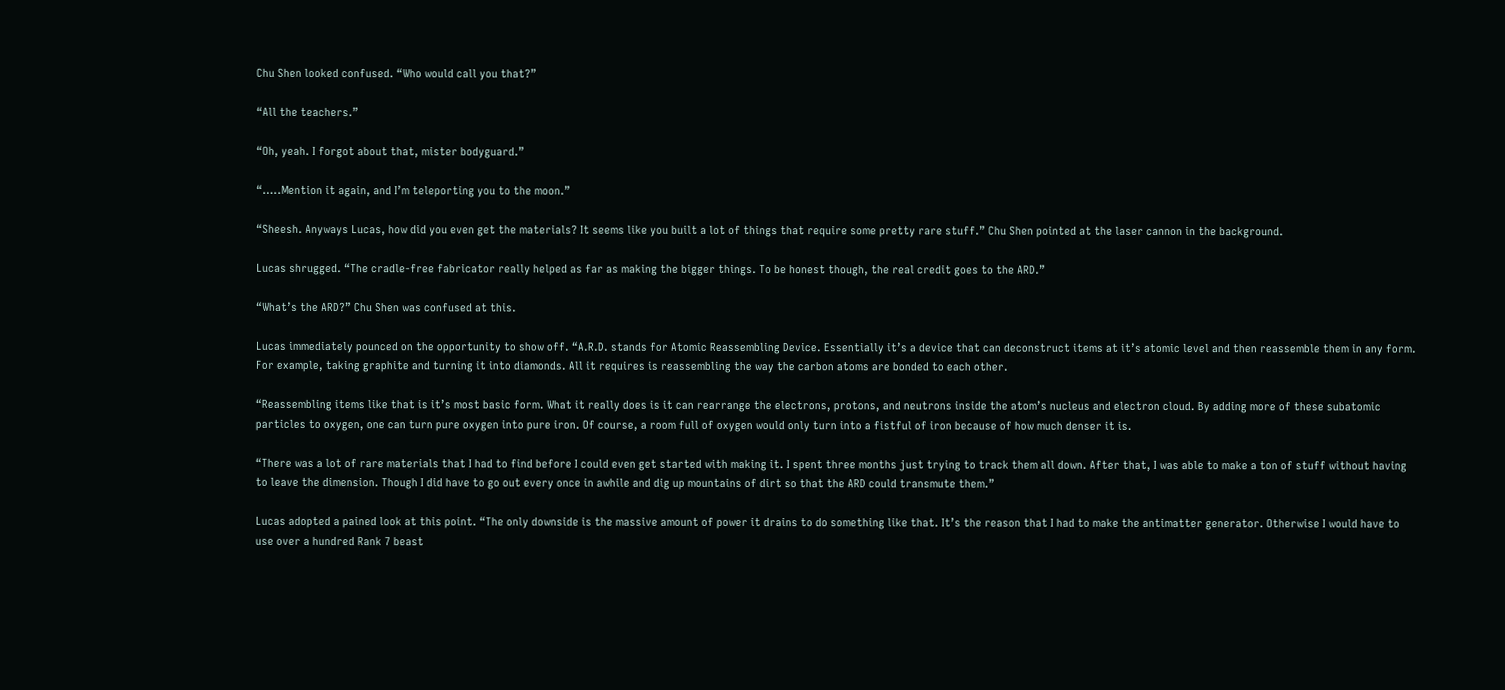Chu Shen looked confused. “Who would call you that?”

“All the teachers.”

“Oh, yeah. I forgot about that, mister bodyguard.”

“…..Mention it again, and I’m teleporting you to the moon.”

“Sheesh. Anyways Lucas, how did you even get the materials? It seems like you built a lot of things that require some pretty rare stuff.” Chu Shen pointed at the laser cannon in the background.

Lucas shrugged. “The cradle-free fabricator really helped as far as making the bigger things. To be honest though, the real credit goes to the ARD.”

“What’s the ARD?” Chu Shen was confused at this.

Lucas immediately pounced on the opportunity to show off. “A.R.D. stands for Atomic Reassembling Device. Essentially it’s a device that can deconstruct items at it’s atomic level and then reassemble them in any form. For example, taking graphite and turning it into diamonds. All it requires is reassembling the way the carbon atoms are bonded to each other.

“Reassembling items like that is it’s most basic form. What it really does is it can rearrange the electrons, protons, and neutrons inside the atom’s nucleus and electron cloud. By adding more of these subatomic particles to oxygen, one can turn pure oxygen into pure iron. Of course, a room full of oxygen would only turn into a fistful of iron because of how much denser it is.

“There was a lot of rare materials that I had to find before I could even get started with making it. I spent three months just trying to track them all down. After that, I was able to make a ton of stuff without having to leave the dimension. Though I did have to go out every once in awhile and dig up mountains of dirt so that the ARD could transmute them.”

Lucas adopted a pained look at this point. “The only downside is the massive amount of power it drains to do something like that. It’s the reason that I had to make the antimatter generator. Otherwise I would have to use over a hundred Rank 7 beast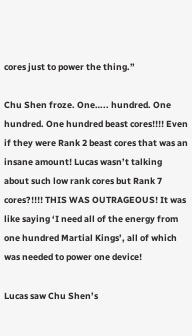cores just to power the thing.”

Chu Shen froze. One….. hundred. One hundred. One hundred beast cores!!!! Even if they were Rank 2 beast cores that was an insane amount! Lucas wasn’t talking about such low rank cores but Rank 7 cores?!!!! THIS WAS OUTRAGEOUS! It was like saying ‘I need all of the energy from one hundred Martial Kings’, all of which was needed to power one device!

Lucas saw Chu Shen’s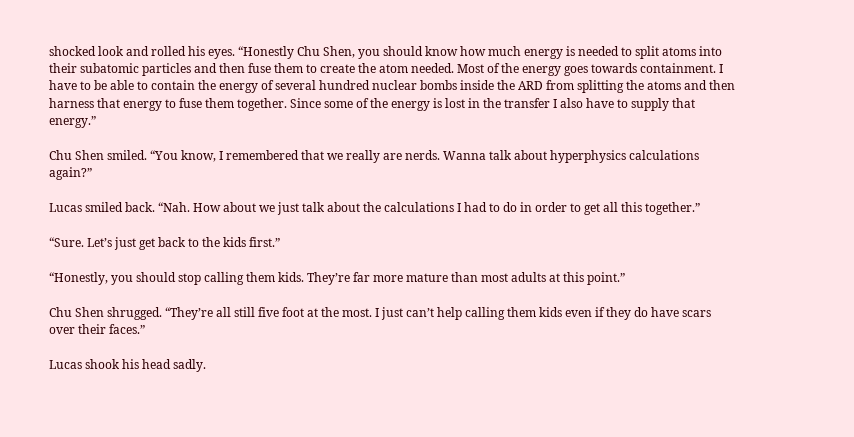shocked look and rolled his eyes. “Honestly Chu Shen, you should know how much energy is needed to split atoms into their subatomic particles and then fuse them to create the atom needed. Most of the energy goes towards containment. I have to be able to contain the energy of several hundred nuclear bombs inside the ARD from splitting the atoms and then harness that energy to fuse them together. Since some of the energy is lost in the transfer I also have to supply that energy.”

Chu Shen smiled. “You know, I remembered that we really are nerds. Wanna talk about hyperphysics calculations again?”

Lucas smiled back. “Nah. How about we just talk about the calculations I had to do in order to get all this together.”

“Sure. Let’s just get back to the kids first.”

“Honestly, you should stop calling them kids. They’re far more mature than most adults at this point.”

Chu Shen shrugged. “They’re all still five foot at the most. I just can’t help calling them kids even if they do have scars over their faces.”

Lucas shook his head sadly.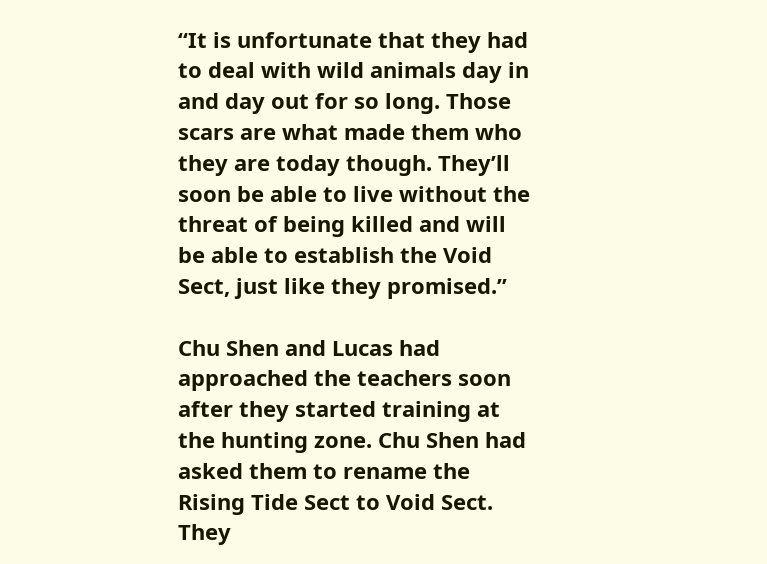“It is unfortunate that they had to deal with wild animals day in and day out for so long. Those scars are what made them who they are today though. They’ll soon be able to live without the threat of being killed and will be able to establish the Void Sect, just like they promised.”

Chu Shen and Lucas had approached the teachers soon after they started training at the hunting zone. Chu Shen had asked them to rename the Rising Tide Sect to Void Sect. They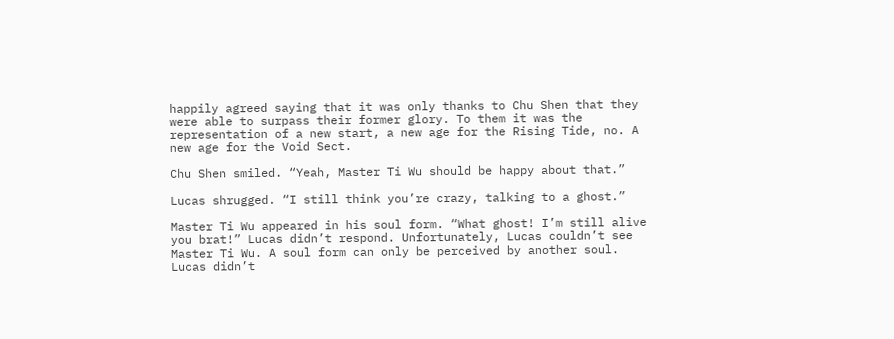happily agreed saying that it was only thanks to Chu Shen that they were able to surpass their former glory. To them it was the representation of a new start, a new age for the Rising Tide, no. A new age for the Void Sect.

Chu Shen smiled. “Yeah, Master Ti Wu should be happy about that.”

Lucas shrugged. “I still think you’re crazy, talking to a ghost.”

Master Ti Wu appeared in his soul form. “What ghost! I’m still alive you brat!” Lucas didn’t respond. Unfortunately, Lucas couldn’t see Master Ti Wu. A soul form can only be perceived by another soul. Lucas didn’t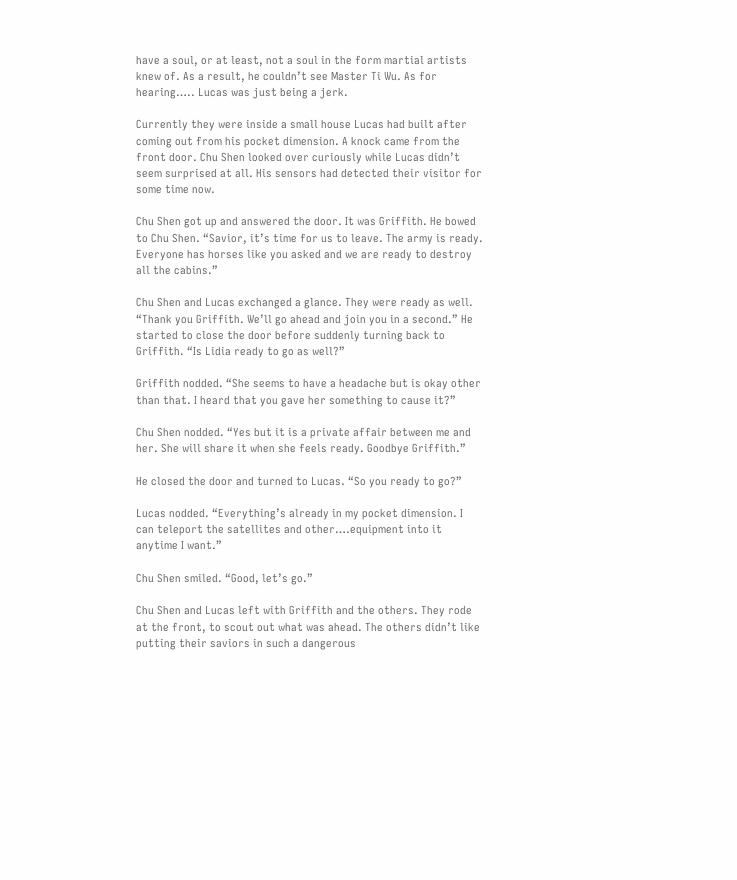have a soul, or at least, not a soul in the form martial artists knew of. As a result, he couldn’t see Master Ti Wu. As for hearing….. Lucas was just being a jerk.

Currently they were inside a small house Lucas had built after coming out from his pocket dimension. A knock came from the front door. Chu Shen looked over curiously while Lucas didn’t seem surprised at all. His sensors had detected their visitor for some time now.

Chu Shen got up and answered the door. It was Griffith. He bowed to Chu Shen. “Savior, it’s time for us to leave. The army is ready. Everyone has horses like you asked and we are ready to destroy all the cabins.”

Chu Shen and Lucas exchanged a glance. They were ready as well. “Thank you Griffith. We’ll go ahead and join you in a second.” He started to close the door before suddenly turning back to Griffith. “Is Lidia ready to go as well?”

Griffith nodded. “She seems to have a headache but is okay other than that. I heard that you gave her something to cause it?”

Chu Shen nodded. “Yes but it is a private affair between me and her. She will share it when she feels ready. Goodbye Griffith.”

He closed the door and turned to Lucas. “So you ready to go?”

Lucas nodded. “Everything’s already in my pocket dimension. I can teleport the satellites and other….equipment into it anytime I want.”

Chu Shen smiled. “Good, let’s go.”

Chu Shen and Lucas left with Griffith and the others. They rode at the front, to scout out what was ahead. The others didn’t like putting their saviors in such a dangerous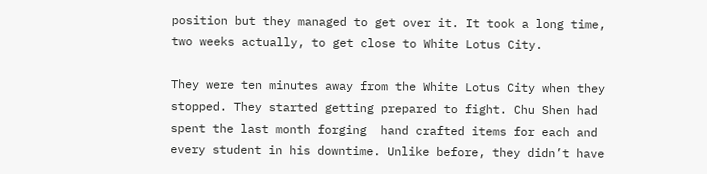position but they managed to get over it. It took a long time, two weeks actually, to get close to White Lotus City.

They were ten minutes away from the White Lotus City when they stopped. They started getting prepared to fight. Chu Shen had spent the last month forging  hand crafted items for each and every student in his downtime. Unlike before, they didn’t have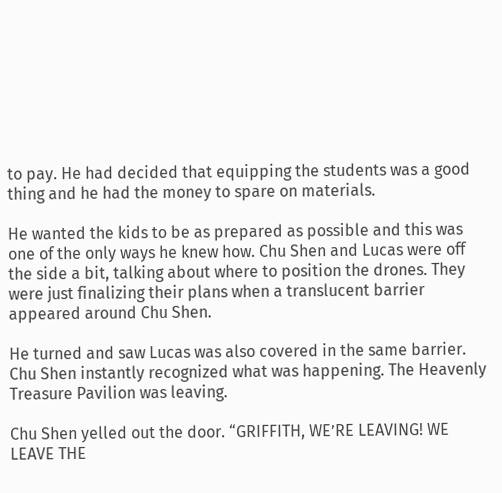to pay. He had decided that equipping the students was a good thing and he had the money to spare on materials.

He wanted the kids to be as prepared as possible and this was one of the only ways he knew how. Chu Shen and Lucas were off the side a bit, talking about where to position the drones. They were just finalizing their plans when a translucent barrier appeared around Chu Shen.

He turned and saw Lucas was also covered in the same barrier. Chu Shen instantly recognized what was happening. The Heavenly Treasure Pavilion was leaving.

Chu Shen yelled out the door. “GRIFFITH, WE’RE LEAVING! WE LEAVE THE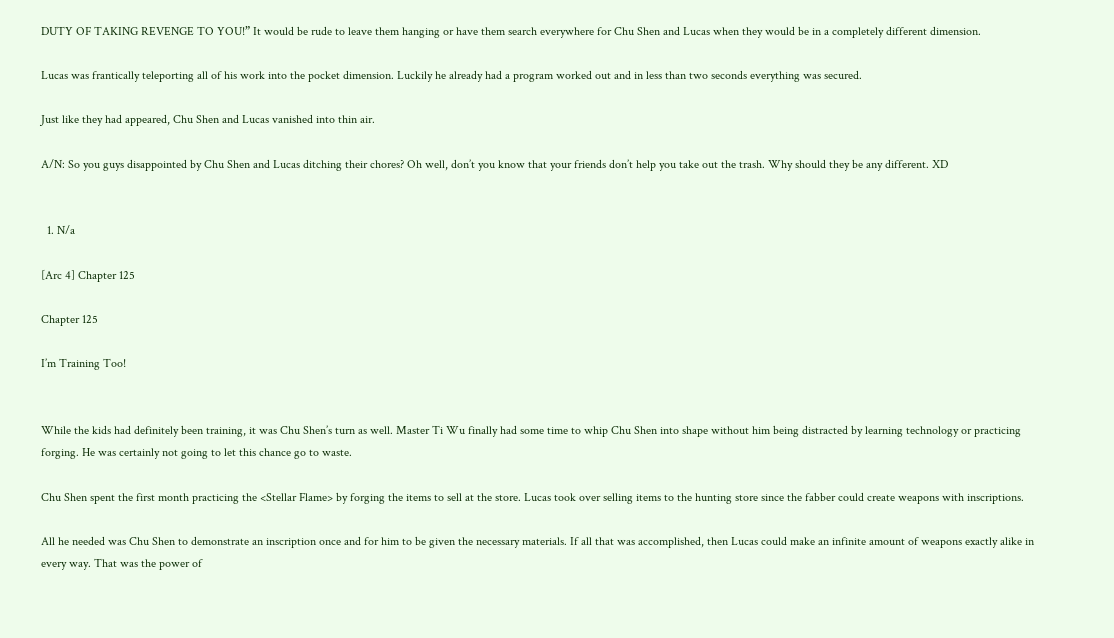DUTY OF TAKING REVENGE TO YOU!” It would be rude to leave them hanging or have them search everywhere for Chu Shen and Lucas when they would be in a completely different dimension.

Lucas was frantically teleporting all of his work into the pocket dimension. Luckily he already had a program worked out and in less than two seconds everything was secured.

Just like they had appeared, Chu Shen and Lucas vanished into thin air.

A/N: So you guys disappointed by Chu Shen and Lucas ditching their chores? Oh well, don’t you know that your friends don’t help you take out the trash. Why should they be any different. XD


  1. N/a

[Arc 4] Chapter 125

Chapter 125

I’m Training Too!


While the kids had definitely been training, it was Chu Shen’s turn as well. Master Ti Wu finally had some time to whip Chu Shen into shape without him being distracted by learning technology or practicing forging. He was certainly not going to let this chance go to waste.

Chu Shen spent the first month practicing the <Stellar Flame> by forging the items to sell at the store. Lucas took over selling items to the hunting store since the fabber could create weapons with inscriptions.

All he needed was Chu Shen to demonstrate an inscription once and for him to be given the necessary materials. If all that was accomplished, then Lucas could make an infinite amount of weapons exactly alike in every way. That was the power of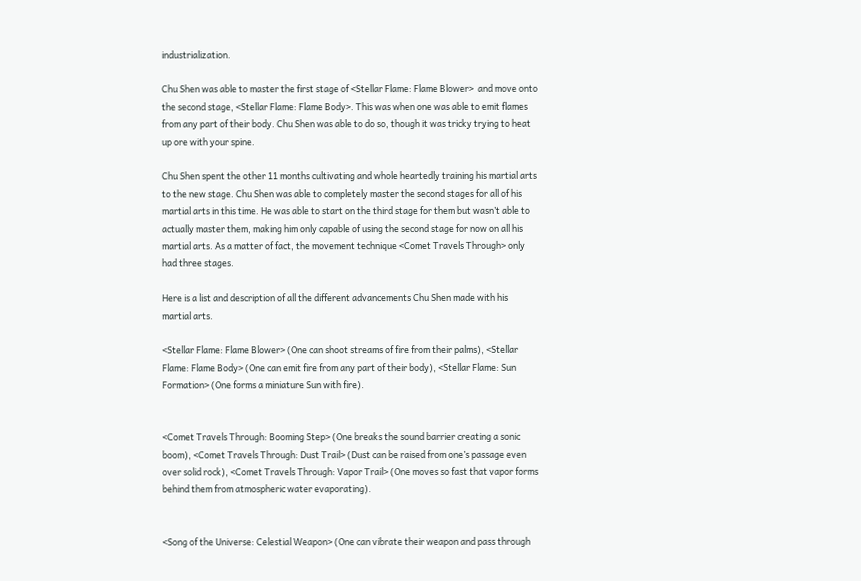industrialization.

Chu Shen was able to master the first stage of <Stellar Flame: Flame Blower>  and move onto the second stage, <Stellar Flame: Flame Body>. This was when one was able to emit flames from any part of their body. Chu Shen was able to do so, though it was tricky trying to heat up ore with your spine.

Chu Shen spent the other 11 months cultivating and whole heartedly training his martial arts to the new stage. Chu Shen was able to completely master the second stages for all of his martial arts in this time. He was able to start on the third stage for them but wasn’t able to actually master them, making him only capable of using the second stage for now on all his martial arts. As a matter of fact, the movement technique <Comet Travels Through> only had three stages.

Here is a list and description of all the different advancements Chu Shen made with his martial arts.

<Stellar Flame: Flame Blower> (One can shoot streams of fire from their palms), <Stellar Flame: Flame Body> (One can emit fire from any part of their body), <Stellar Flame: Sun Formation> (One forms a miniature Sun with fire).


<Comet Travels Through: Booming Step> (One breaks the sound barrier creating a sonic boom), <Comet Travels Through: Dust Trail> (Dust can be raised from one’s passage even over solid rock), <Comet Travels Through: Vapor Trail> (One moves so fast that vapor forms behind them from atmospheric water evaporating).


<Song of the Universe: Celestial Weapon> (One can vibrate their weapon and pass through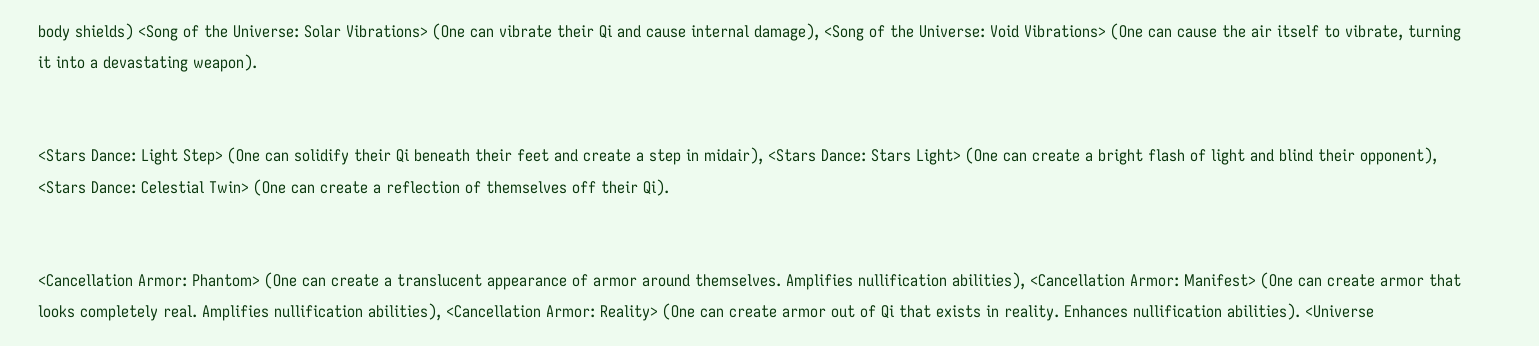body shields) <Song of the Universe: Solar Vibrations> (One can vibrate their Qi and cause internal damage), <Song of the Universe: Void Vibrations> (One can cause the air itself to vibrate, turning it into a devastating weapon).


<Stars Dance: Light Step> (One can solidify their Qi beneath their feet and create a step in midair), <Stars Dance: Stars Light> (One can create a bright flash of light and blind their opponent), <Stars Dance: Celestial Twin> (One can create a reflection of themselves off their Qi).


<Cancellation Armor: Phantom> (One can create a translucent appearance of armor around themselves. Amplifies nullification abilities), <Cancellation Armor: Manifest> (One can create armor that looks completely real. Amplifies nullification abilities), <Cancellation Armor: Reality> (One can create armor out of Qi that exists in reality. Enhances nullification abilities). <Universe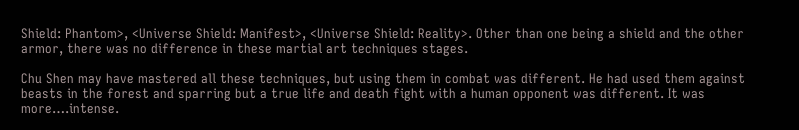Shield: Phantom>, <Universe Shield: Manifest>, <Universe Shield: Reality>. Other than one being a shield and the other armor, there was no difference in these martial art techniques stages.

Chu Shen may have mastered all these techniques, but using them in combat was different. He had used them against beasts in the forest and sparring but a true life and death fight with a human opponent was different. It was more….intense.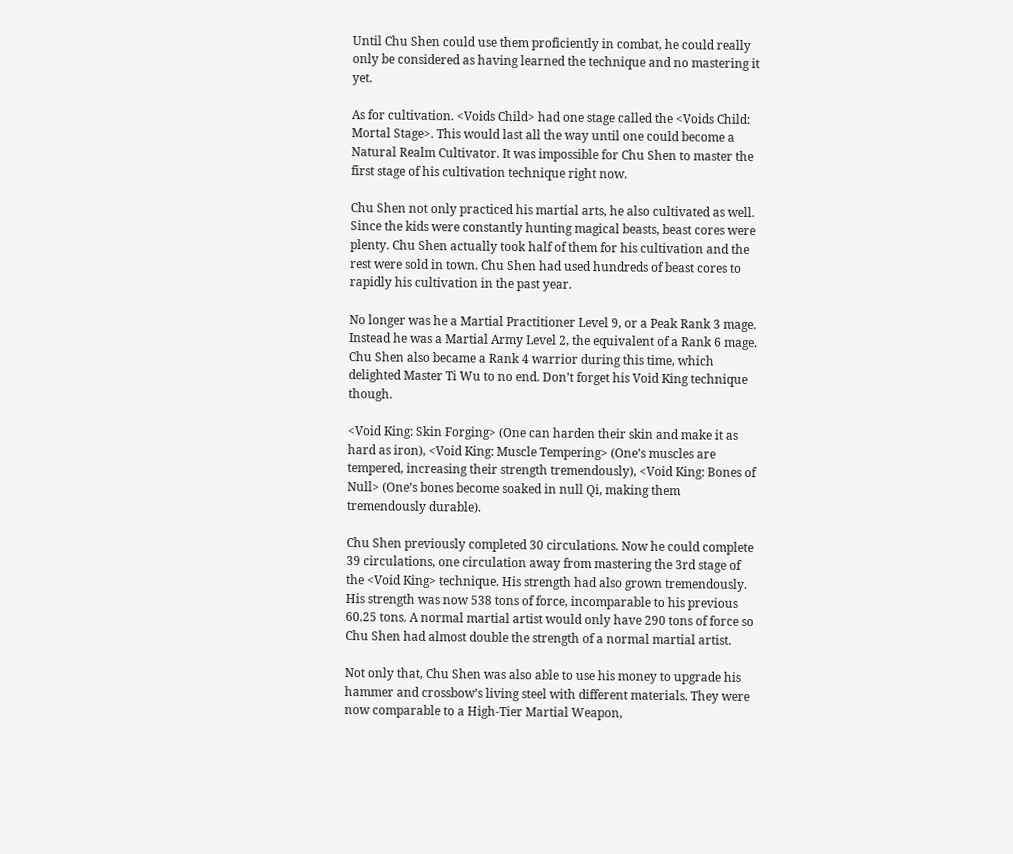Until Chu Shen could use them proficiently in combat, he could really only be considered as having learned the technique and no mastering it yet.

As for cultivation. <Voids Child> had one stage called the <Voids Child: Mortal Stage>. This would last all the way until one could become a Natural Realm Cultivator. It was impossible for Chu Shen to master the first stage of his cultivation technique right now.

Chu Shen not only practiced his martial arts, he also cultivated as well. Since the kids were constantly hunting magical beasts, beast cores were plenty. Chu Shen actually took half of them for his cultivation and the rest were sold in town. Chu Shen had used hundreds of beast cores to rapidly his cultivation in the past year.

No longer was he a Martial Practitioner Level 9, or a Peak Rank 3 mage. Instead he was a Martial Army Level 2, the equivalent of a Rank 6 mage. Chu Shen also became a Rank 4 warrior during this time, which delighted Master Ti Wu to no end. Don’t forget his Void King technique though.

<Void King: Skin Forging> (One can harden their skin and make it as hard as iron), <Void King: Muscle Tempering> (One’s muscles are tempered, increasing their strength tremendously), <Void King: Bones of Null> (One’s bones become soaked in null Qi, making them tremendously durable).

Chu Shen previously completed 30 circulations. Now he could complete 39 circulations, one circulation away from mastering the 3rd stage of the <Void King> technique. His strength had also grown tremendously. His strength was now 538 tons of force, incomparable to his previous 60.25 tons. A normal martial artist would only have 290 tons of force so Chu Shen had almost double the strength of a normal martial artist.

Not only that, Chu Shen was also able to use his money to upgrade his hammer and crossbow’s living steel with different materials. They were now comparable to a High-Tier Martial Weapon,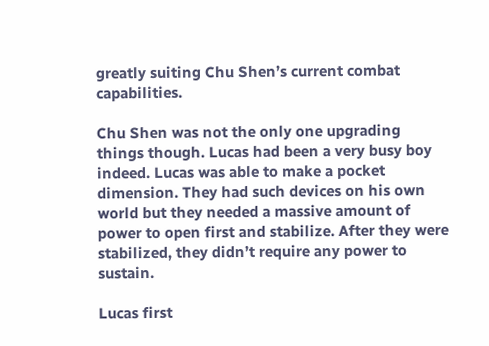greatly suiting Chu Shen’s current combat capabilities.

Chu Shen was not the only one upgrading things though. Lucas had been a very busy boy indeed. Lucas was able to make a pocket dimension. They had such devices on his own world but they needed a massive amount of power to open first and stabilize. After they were stabilized, they didn’t require any power to sustain.

Lucas first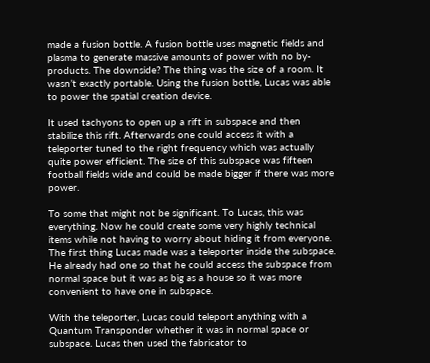made a fusion bottle. A fusion bottle uses magnetic fields and plasma to generate massive amounts of power with no by-products. The downside? The thing was the size of a room. It wasn’t exactly portable. Using the fusion bottle, Lucas was able to power the spatial creation device.

It used tachyons to open up a rift in subspace and then stabilize this rift. Afterwards one could access it with a teleporter tuned to the right frequency which was actually quite power efficient. The size of this subspace was fifteen football fields wide and could be made bigger if there was more power.

To some that might not be significant. To Lucas, this was everything. Now he could create some very highly technical items while not having to worry about hiding it from everyone. The first thing Lucas made was a teleporter inside the subspace. He already had one so that he could access the subspace from normal space but it was as big as a house so it was more convenient to have one in subspace.

With the teleporter, Lucas could teleport anything with a Quantum Transponder whether it was in normal space or subspace. Lucas then used the fabricator to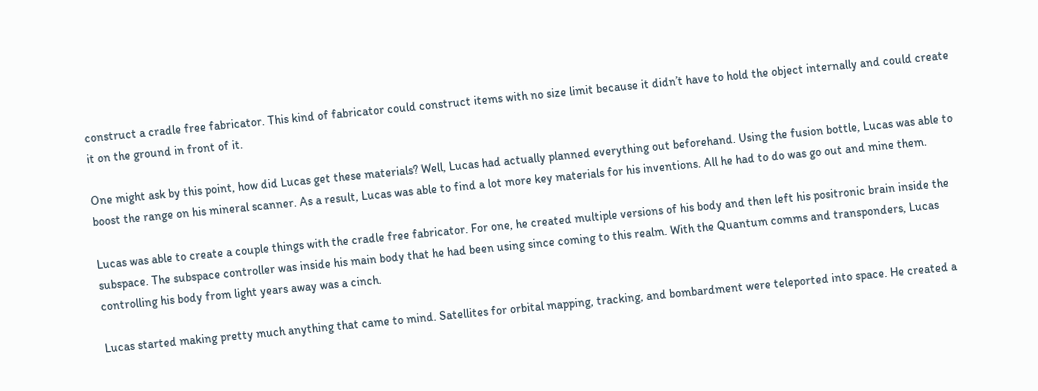construct a cradle free fabricator. This kind of fabricator could construct items with no size limit because it didn’t have to hold the object internally and could create it on the ground in front of it.

One might ask by this point, how did Lucas get these materials? Well, Lucas had actually planned everything out beforehand. Using the fusion bottle, Lucas was able to boost the range on his mineral scanner. As a result, Lucas was able to find a lot more key materials for his inventions. All he had to do was go out and mine them.

Lucas was able to create a couple things with the cradle free fabricator. For one, he created multiple versions of his body and then left his positronic brain inside the subspace. The subspace controller was inside his main body that he had been using since coming to this realm. With the Quantum comms and transponders, Lucas controlling his body from light years away was a cinch.

Lucas started making pretty much anything that came to mind. Satellites for orbital mapping, tracking, and bombardment were teleported into space. He created a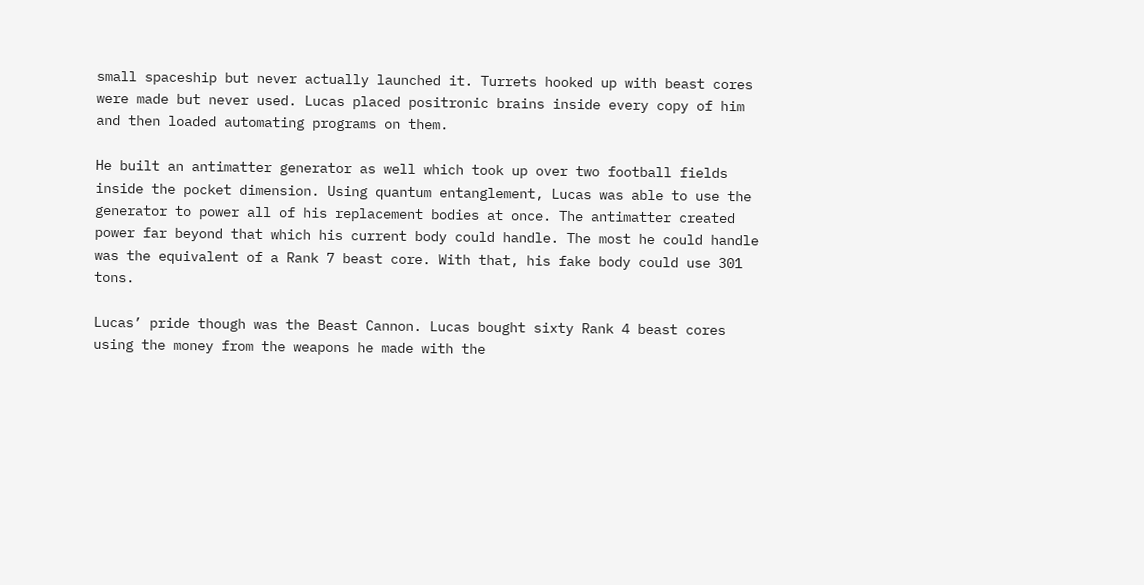small spaceship but never actually launched it. Turrets hooked up with beast cores were made but never used. Lucas placed positronic brains inside every copy of him and then loaded automating programs on them.

He built an antimatter generator as well which took up over two football fields inside the pocket dimension. Using quantum entanglement, Lucas was able to use the generator to power all of his replacement bodies at once. The antimatter created power far beyond that which his current body could handle. The most he could handle was the equivalent of a Rank 7 beast core. With that, his fake body could use 301 tons.

Lucas’ pride though was the Beast Cannon. Lucas bought sixty Rank 4 beast cores using the money from the weapons he made with the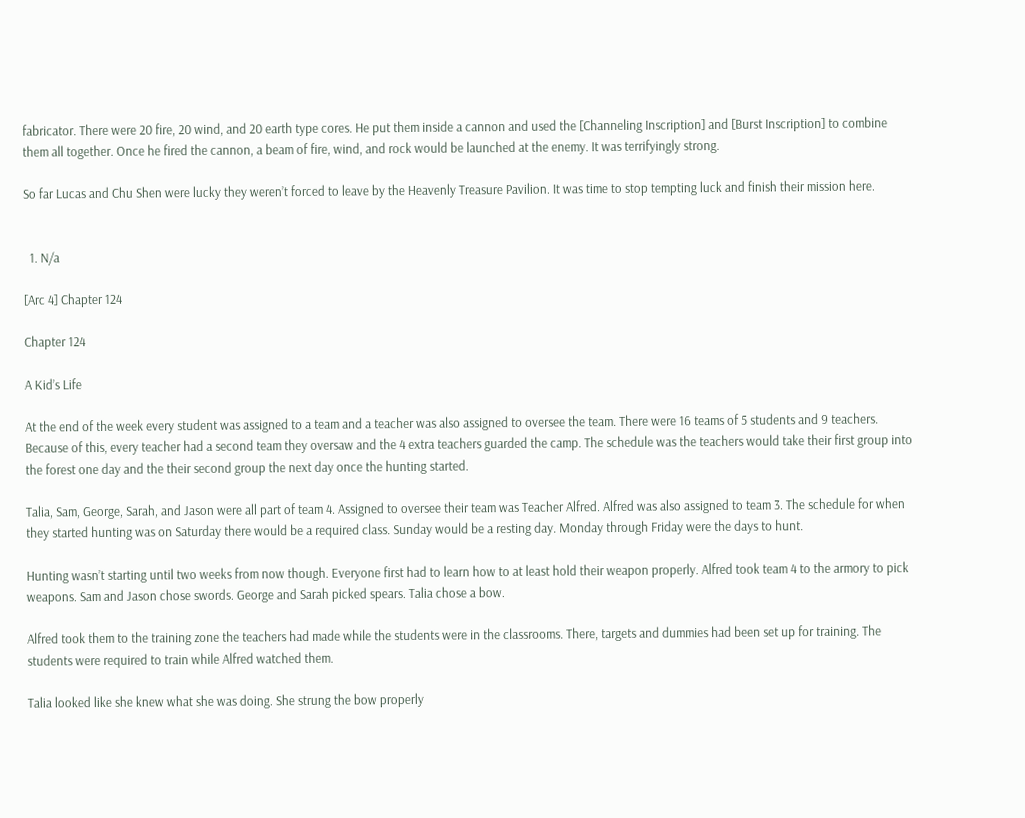fabricator. There were 20 fire, 20 wind, and 20 earth type cores. He put them inside a cannon and used the [Channeling Inscription] and [Burst Inscription] to combine them all together. Once he fired the cannon, a beam of fire, wind, and rock would be launched at the enemy. It was terrifyingly strong.

So far Lucas and Chu Shen were lucky they weren’t forced to leave by the Heavenly Treasure Pavilion. It was time to stop tempting luck and finish their mission here.


  1. N/a

[Arc 4] Chapter 124

Chapter 124

A Kid’s Life

At the end of the week every student was assigned to a team and a teacher was also assigned to oversee the team. There were 16 teams of 5 students and 9 teachers. Because of this, every teacher had a second team they oversaw and the 4 extra teachers guarded the camp. The schedule was the teachers would take their first group into the forest one day and the their second group the next day once the hunting started.

Talia, Sam, George, Sarah, and Jason were all part of team 4. Assigned to oversee their team was Teacher Alfred. Alfred was also assigned to team 3. The schedule for when they started hunting was on Saturday there would be a required class. Sunday would be a resting day. Monday through Friday were the days to hunt.

Hunting wasn’t starting until two weeks from now though. Everyone first had to learn how to at least hold their weapon properly. Alfred took team 4 to the armory to pick weapons. Sam and Jason chose swords. George and Sarah picked spears. Talia chose a bow.

Alfred took them to the training zone the teachers had made while the students were in the classrooms. There, targets and dummies had been set up for training. The students were required to train while Alfred watched them.

Talia looked like she knew what she was doing. She strung the bow properly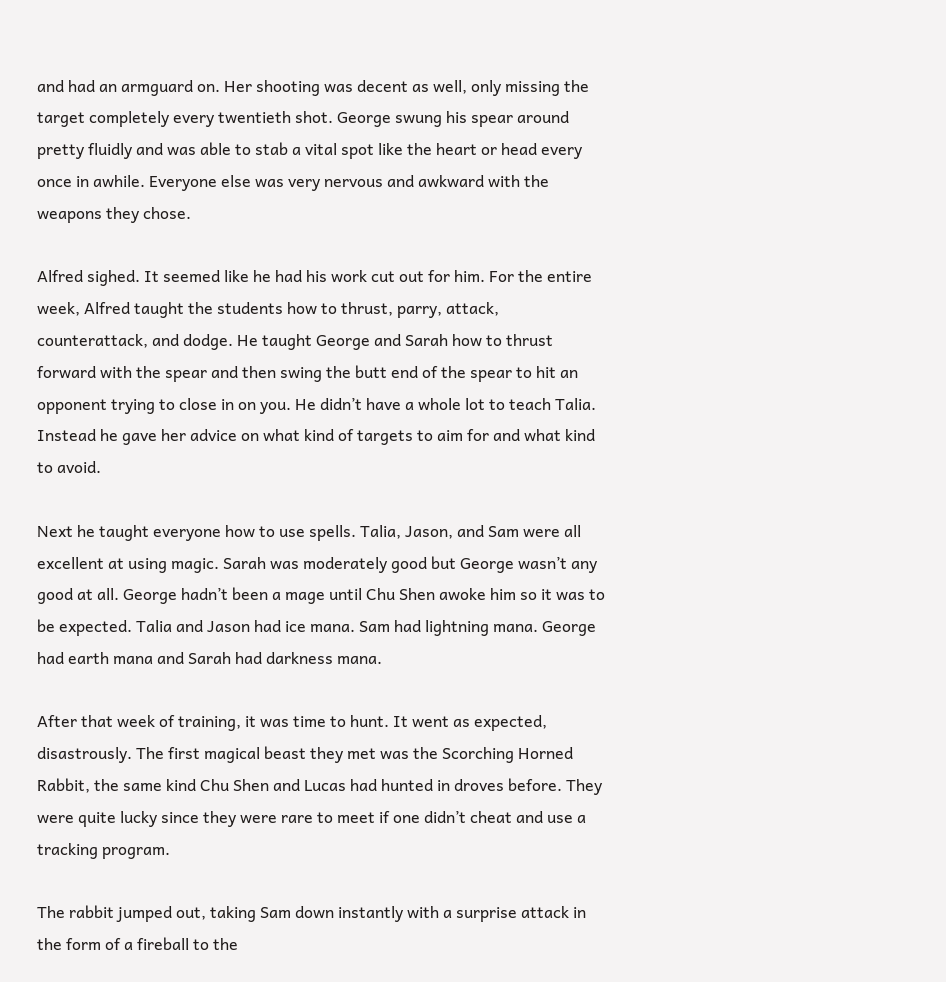and had an armguard on. Her shooting was decent as well, only missing the target completely every twentieth shot. George swung his spear around pretty fluidly and was able to stab a vital spot like the heart or head every once in awhile. Everyone else was very nervous and awkward with the weapons they chose.

Alfred sighed. It seemed like he had his work cut out for him. For the entire week, Alfred taught the students how to thrust, parry, attack, counterattack, and dodge. He taught George and Sarah how to thrust forward with the spear and then swing the butt end of the spear to hit an opponent trying to close in on you. He didn’t have a whole lot to teach Talia. Instead he gave her advice on what kind of targets to aim for and what kind to avoid.

Next he taught everyone how to use spells. Talia, Jason, and Sam were all excellent at using magic. Sarah was moderately good but George wasn’t any good at all. George hadn’t been a mage until Chu Shen awoke him so it was to be expected. Talia and Jason had ice mana. Sam had lightning mana. George had earth mana and Sarah had darkness mana.

After that week of training, it was time to hunt. It went as expected, disastrously. The first magical beast they met was the Scorching Horned Rabbit, the same kind Chu Shen and Lucas had hunted in droves before. They were quite lucky since they were rare to meet if one didn’t cheat and use a tracking program.

The rabbit jumped out, taking Sam down instantly with a surprise attack in the form of a fireball to the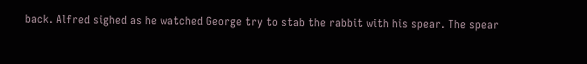back. Alfred sighed as he watched George try to stab the rabbit with his spear. The spear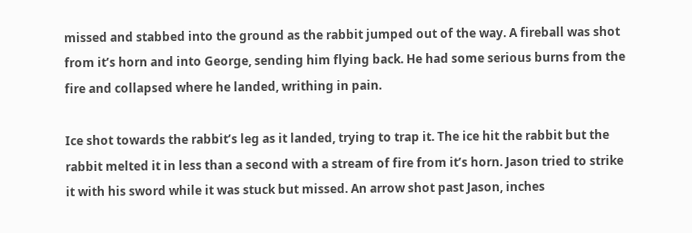missed and stabbed into the ground as the rabbit jumped out of the way. A fireball was shot from it’s horn and into George, sending him flying back. He had some serious burns from the fire and collapsed where he landed, writhing in pain.

Ice shot towards the rabbit’s leg as it landed, trying to trap it. The ice hit the rabbit but the rabbit melted it in less than a second with a stream of fire from it’s horn. Jason tried to strike it with his sword while it was stuck but missed. An arrow shot past Jason, inches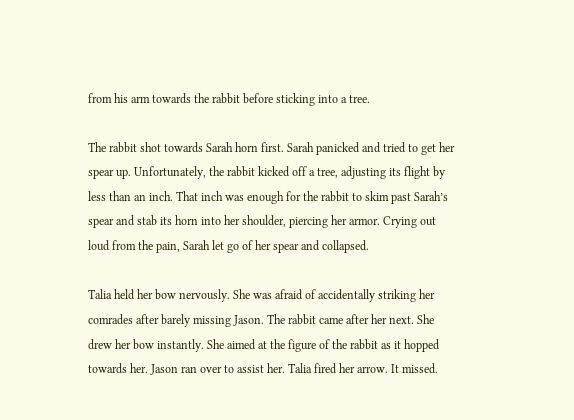from his arm towards the rabbit before sticking into a tree.

The rabbit shot towards Sarah horn first. Sarah panicked and tried to get her spear up. Unfortunately, the rabbit kicked off a tree, adjusting its flight by less than an inch. That inch was enough for the rabbit to skim past Sarah’s spear and stab its horn into her shoulder, piercing her armor. Crying out loud from the pain, Sarah let go of her spear and collapsed.

Talia held her bow nervously. She was afraid of accidentally striking her comrades after barely missing Jason. The rabbit came after her next. She drew her bow instantly. She aimed at the figure of the rabbit as it hopped towards her. Jason ran over to assist her. Talia fired her arrow. It missed.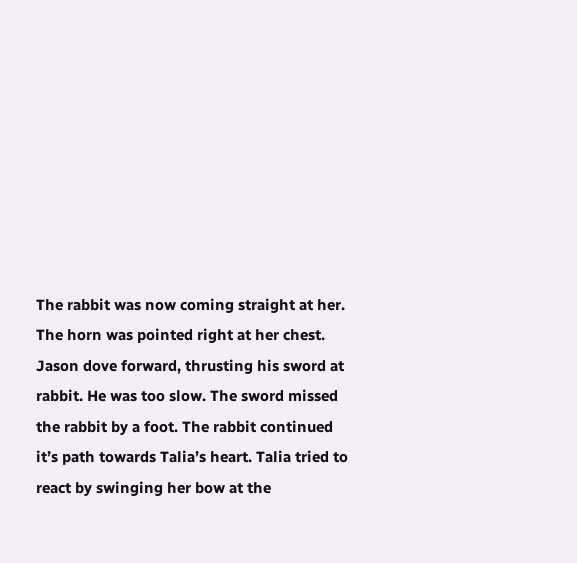The rabbit was now coming straight at her. The horn was pointed right at her chest. Jason dove forward, thrusting his sword at rabbit. He was too slow. The sword missed the rabbit by a foot. The rabbit continued it’s path towards Talia’s heart. Talia tried to react by swinging her bow at the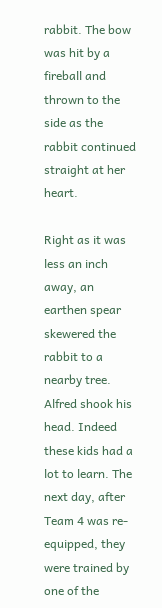rabbit. The bow was hit by a fireball and thrown to the side as the rabbit continued straight at her heart.

Right as it was less an inch away, an earthen spear skewered the rabbit to a nearby tree. Alfred shook his head. Indeed these kids had a lot to learn. The next day, after Team 4 was re-equipped, they were trained by one of the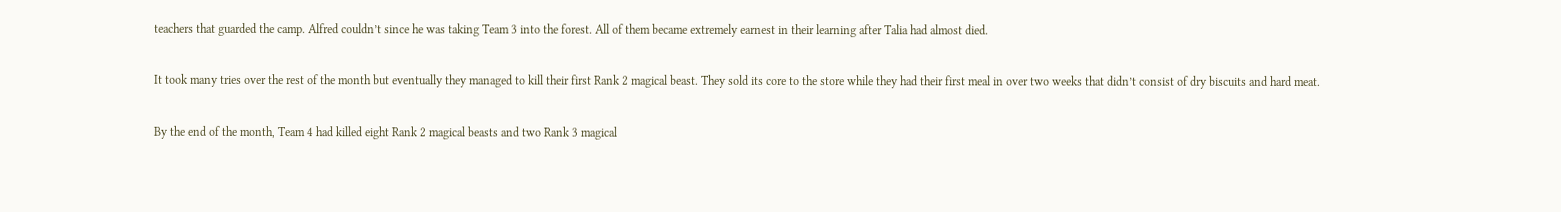teachers that guarded the camp. Alfred couldn’t since he was taking Team 3 into the forest. All of them became extremely earnest in their learning after Talia had almost died.

It took many tries over the rest of the month but eventually they managed to kill their first Rank 2 magical beast. They sold its core to the store while they had their first meal in over two weeks that didn’t consist of dry biscuits and hard meat.

By the end of the month, Team 4 had killed eight Rank 2 magical beasts and two Rank 3 magical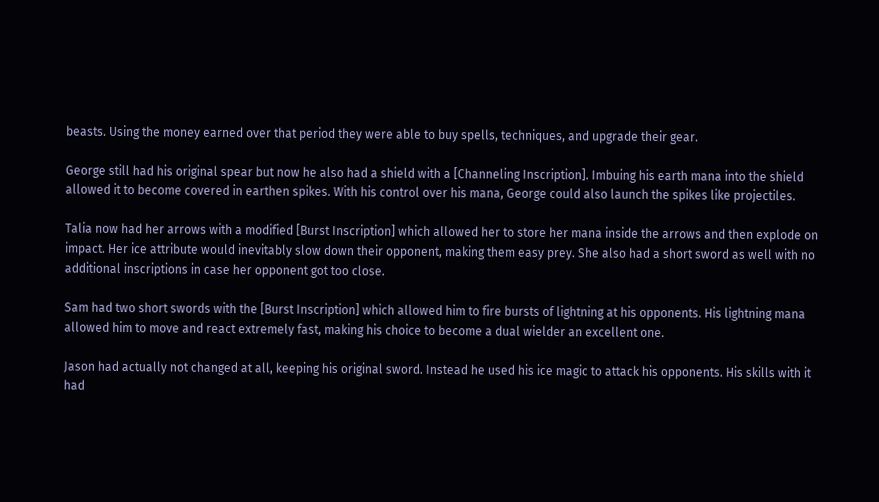beasts. Using the money earned over that period they were able to buy spells, techniques, and upgrade their gear.

George still had his original spear but now he also had a shield with a [Channeling Inscription]. Imbuing his earth mana into the shield allowed it to become covered in earthen spikes. With his control over his mana, George could also launch the spikes like projectiles.

Talia now had her arrows with a modified [Burst Inscription] which allowed her to store her mana inside the arrows and then explode on impact. Her ice attribute would inevitably slow down their opponent, making them easy prey. She also had a short sword as well with no additional inscriptions in case her opponent got too close.

Sam had two short swords with the [Burst Inscription] which allowed him to fire bursts of lightning at his opponents. His lightning mana allowed him to move and react extremely fast, making his choice to become a dual wielder an excellent one.

Jason had actually not changed at all, keeping his original sword. Instead he used his ice magic to attack his opponents. His skills with it had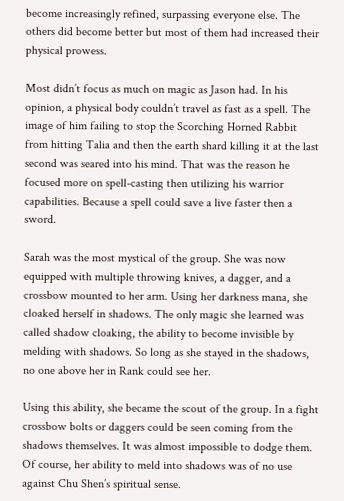become increasingly refined, surpassing everyone else. The others did become better but most of them had increased their physical prowess.

Most didn’t focus as much on magic as Jason had. In his opinion, a physical body couldn’t travel as fast as a spell. The image of him failing to stop the Scorching Horned Rabbit from hitting Talia and then the earth shard killing it at the last second was seared into his mind. That was the reason he focused more on spell-casting then utilizing his warrior capabilities. Because a spell could save a live faster then a sword.

Sarah was the most mystical of the group. She was now equipped with multiple throwing knives, a dagger, and a crossbow mounted to her arm. Using her darkness mana, she cloaked herself in shadows. The only magic she learned was called shadow cloaking, the ability to become invisible by melding with shadows. So long as she stayed in the shadows, no one above her in Rank could see her.

Using this ability, she became the scout of the group. In a fight crossbow bolts or daggers could be seen coming from the shadows themselves. It was almost impossible to dodge them. Of course, her ability to meld into shadows was of no use against Chu Shen’s spiritual sense.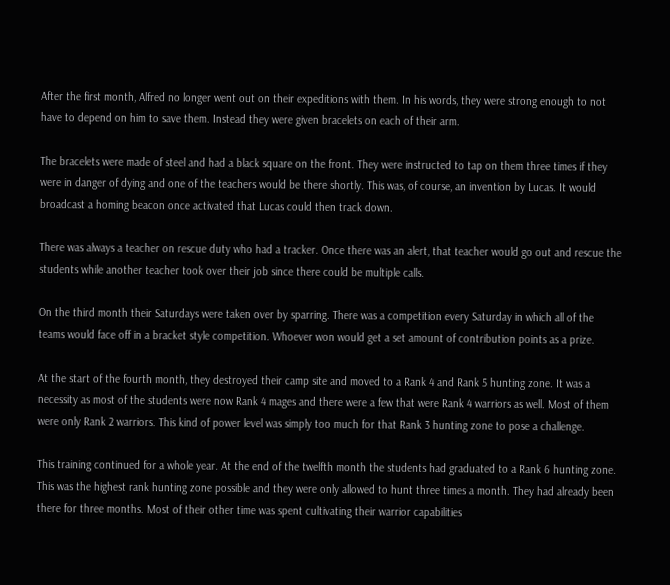After the first month, Alfred no longer went out on their expeditions with them. In his words, they were strong enough to not have to depend on him to save them. Instead they were given bracelets on each of their arm.

The bracelets were made of steel and had a black square on the front. They were instructed to tap on them three times if they were in danger of dying and one of the teachers would be there shortly. This was, of course, an invention by Lucas. It would broadcast a homing beacon once activated that Lucas could then track down.

There was always a teacher on rescue duty who had a tracker. Once there was an alert, that teacher would go out and rescue the students while another teacher took over their job since there could be multiple calls.

On the third month their Saturdays were taken over by sparring. There was a competition every Saturday in which all of the teams would face off in a bracket style competition. Whoever won would get a set amount of contribution points as a prize.

At the start of the fourth month, they destroyed their camp site and moved to a Rank 4 and Rank 5 hunting zone. It was a necessity as most of the students were now Rank 4 mages and there were a few that were Rank 4 warriors as well. Most of them were only Rank 2 warriors. This kind of power level was simply too much for that Rank 3 hunting zone to pose a challenge.

This training continued for a whole year. At the end of the twelfth month the students had graduated to a Rank 6 hunting zone. This was the highest rank hunting zone possible and they were only allowed to hunt three times a month. They had already been there for three months. Most of their other time was spent cultivating their warrior capabilities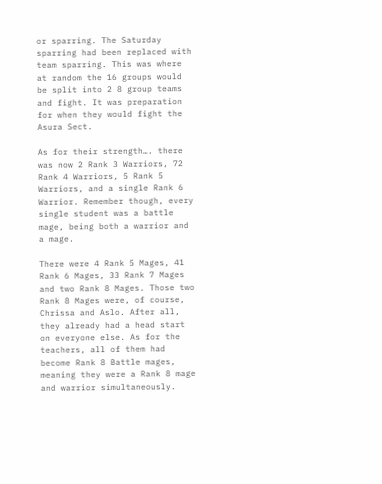or sparring. The Saturday sparring had been replaced with team sparring. This was where at random the 16 groups would be split into 2 8 group teams and fight. It was preparation for when they would fight the Asura Sect.

As for their strength…. there was now 2 Rank 3 Warriors, 72 Rank 4 Warriors, 5 Rank 5 Warriors, and a single Rank 6 Warrior. Remember though, every single student was a battle mage, being both a warrior and a mage.

There were 4 Rank 5 Mages, 41 Rank 6 Mages, 33 Rank 7 Mages and two Rank 8 Mages. Those two Rank 8 Mages were, of course, Chrissa and Aslo. After all, they already had a head start on everyone else. As for the teachers, all of them had become Rank 8 Battle mages, meaning they were a Rank 8 mage and warrior simultaneously.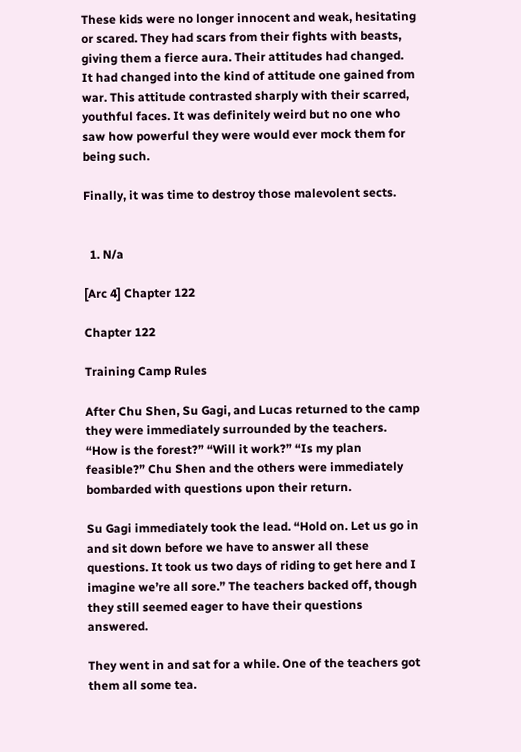These kids were no longer innocent and weak, hesitating or scared. They had scars from their fights with beasts, giving them a fierce aura. Their attitudes had changed. It had changed into the kind of attitude one gained from war. This attitude contrasted sharply with their scarred, youthful faces. It was definitely weird but no one who saw how powerful they were would ever mock them for being such.

Finally, it was time to destroy those malevolent sects.


  1. N/a

[Arc 4] Chapter 122

Chapter 122

Training Camp Rules

After Chu Shen, Su Gagi, and Lucas returned to the camp they were immediately surrounded by the teachers. “How is the forest?” “Will it work?” “Is my plan feasible?” Chu Shen and the others were immediately bombarded with questions upon their return.

Su Gagi immediately took the lead. “Hold on. Let us go in and sit down before we have to answer all these questions. It took us two days of riding to get here and I imagine we’re all sore.” The teachers backed off, though they still seemed eager to have their questions answered.

They went in and sat for a while. One of the teachers got them all some tea.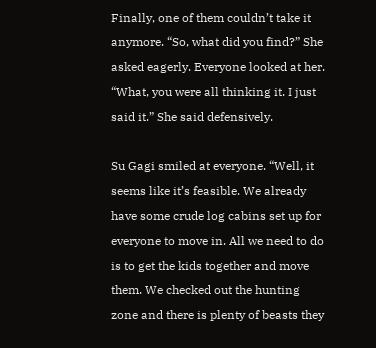Finally, one of them couldn’t take it anymore. “So, what did you find?” She asked eagerly. Everyone looked at her. “What, you were all thinking it. I just said it.” She said defensively.

Su Gagi smiled at everyone. “Well, it seems like it’s feasible. We already have some crude log cabins set up for everyone to move in. All we need to do is to get the kids together and move them. We checked out the hunting zone and there is plenty of beasts they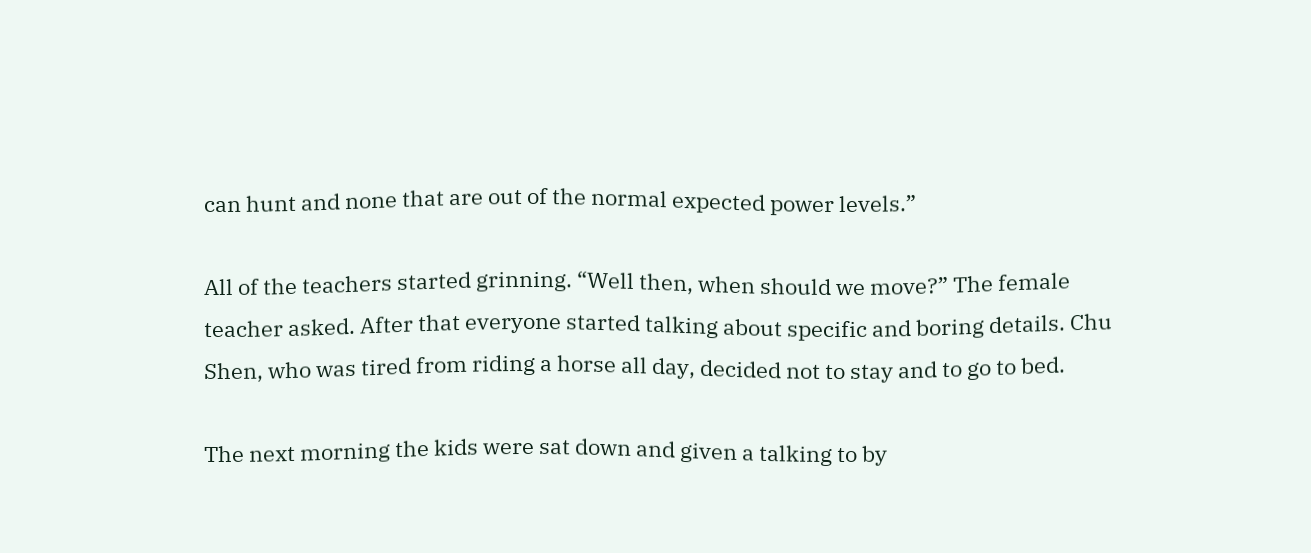can hunt and none that are out of the normal expected power levels.”

All of the teachers started grinning. “Well then, when should we move?” The female teacher asked. After that everyone started talking about specific and boring details. Chu Shen, who was tired from riding a horse all day, decided not to stay and to go to bed.

The next morning the kids were sat down and given a talking to by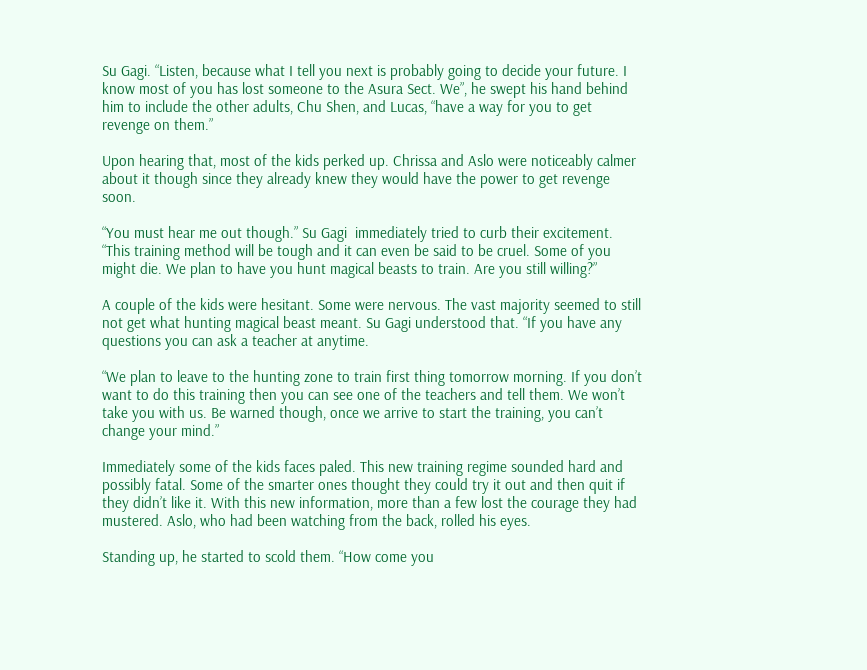Su Gagi. “Listen, because what I tell you next is probably going to decide your future. I know most of you has lost someone to the Asura Sect. We”, he swept his hand behind him to include the other adults, Chu Shen, and Lucas, “have a way for you to get revenge on them.”

Upon hearing that, most of the kids perked up. Chrissa and Aslo were noticeably calmer about it though since they already knew they would have the power to get revenge soon.

“You must hear me out though.” Su Gagi  immediately tried to curb their excitement. “This training method will be tough and it can even be said to be cruel. Some of you might die. We plan to have you hunt magical beasts to train. Are you still willing?”

A couple of the kids were hesitant. Some were nervous. The vast majority seemed to still not get what hunting magical beast meant. Su Gagi understood that. “If you have any questions you can ask a teacher at anytime.

“We plan to leave to the hunting zone to train first thing tomorrow morning. If you don’t want to do this training then you can see one of the teachers and tell them. We won’t take you with us. Be warned though, once we arrive to start the training, you can’t change your mind.”

Immediately some of the kids faces paled. This new training regime sounded hard and possibly fatal. Some of the smarter ones thought they could try it out and then quit if they didn’t like it. With this new information, more than a few lost the courage they had mustered. Aslo, who had been watching from the back, rolled his eyes.

Standing up, he started to scold them. “How come you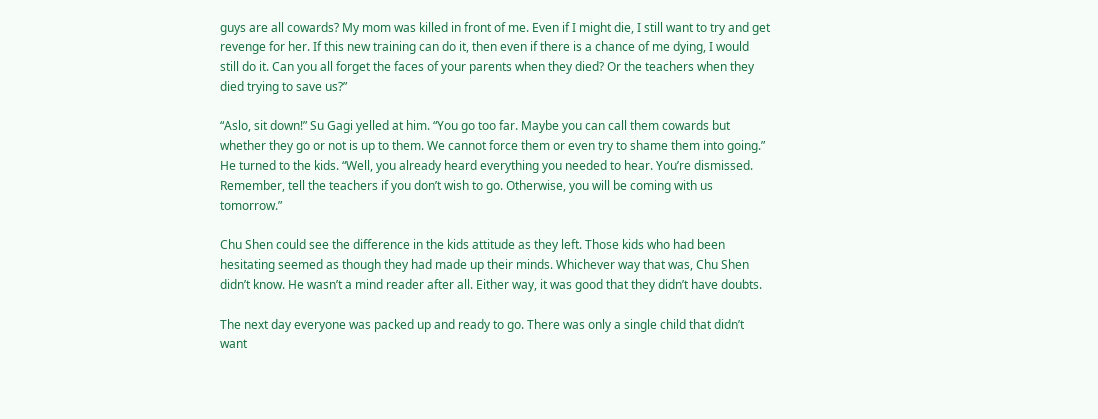guys are all cowards? My mom was killed in front of me. Even if I might die, I still want to try and get revenge for her. If this new training can do it, then even if there is a chance of me dying, I would still do it. Can you all forget the faces of your parents when they died? Or the teachers when they died trying to save us?”

“Aslo, sit down!” Su Gagi yelled at him. “You go too far. Maybe you can call them cowards but whether they go or not is up to them. We cannot force them or even try to shame them into going.” He turned to the kids. “Well, you already heard everything you needed to hear. You’re dismissed. Remember, tell the teachers if you don’t wish to go. Otherwise, you will be coming with us tomorrow.”

Chu Shen could see the difference in the kids attitude as they left. Those kids who had been hesitating seemed as though they had made up their minds. Whichever way that was, Chu Shen didn’t know. He wasn’t a mind reader after all. Either way, it was good that they didn’t have doubts.

The next day everyone was packed up and ready to go. There was only a single child that didn’t want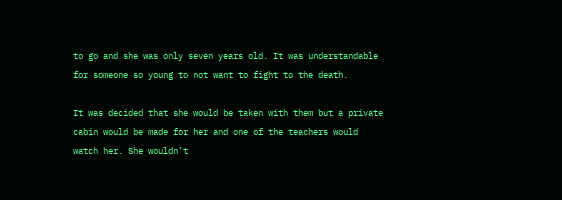to go and she was only seven years old. It was understandable for someone so young to not want to fight to the death.

It was decided that she would be taken with them but a private cabin would be made for her and one of the teachers would watch her. She wouldn’t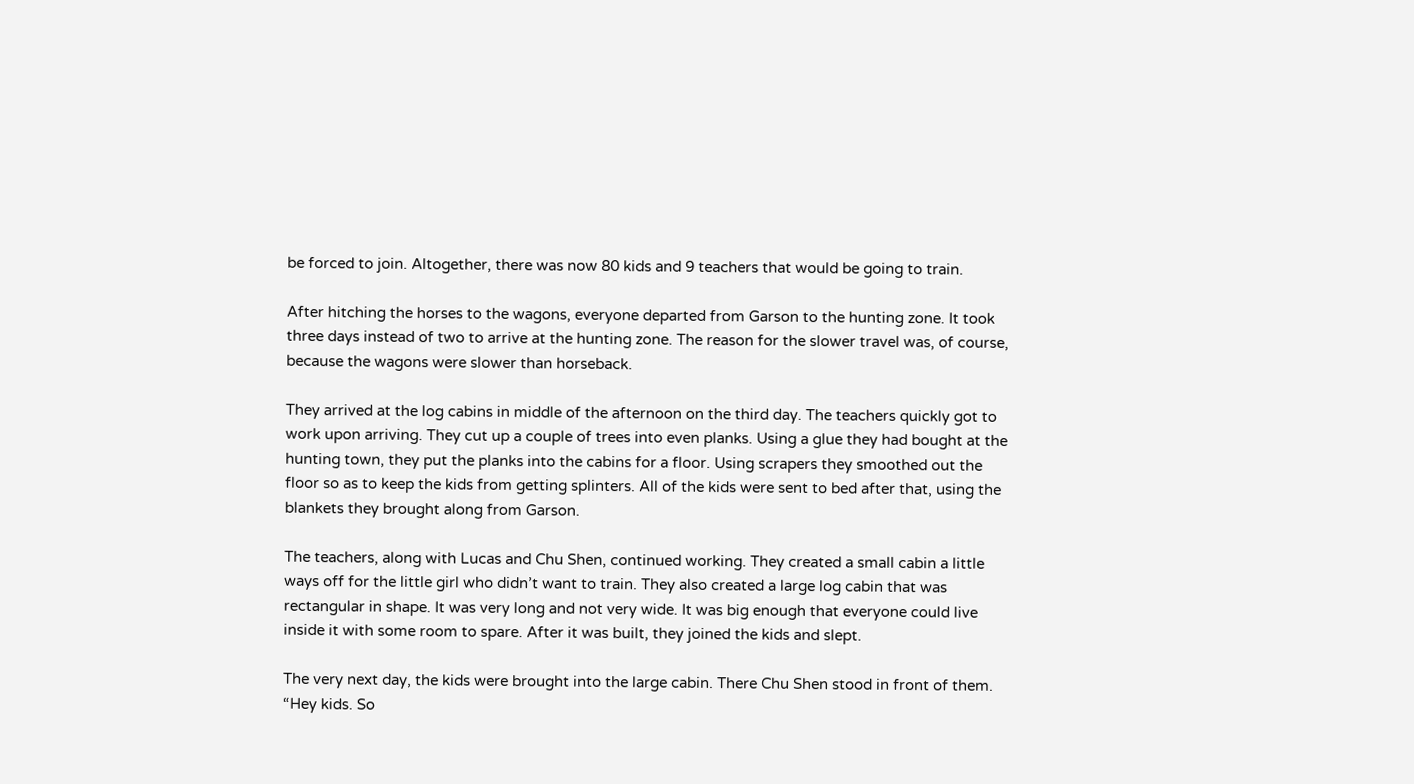be forced to join. Altogether, there was now 80 kids and 9 teachers that would be going to train.

After hitching the horses to the wagons, everyone departed from Garson to the hunting zone. It took three days instead of two to arrive at the hunting zone. The reason for the slower travel was, of course, because the wagons were slower than horseback.

They arrived at the log cabins in middle of the afternoon on the third day. The teachers quickly got to work upon arriving. They cut up a couple of trees into even planks. Using a glue they had bought at the hunting town, they put the planks into the cabins for a floor. Using scrapers they smoothed out the floor so as to keep the kids from getting splinters. All of the kids were sent to bed after that, using the blankets they brought along from Garson.

The teachers, along with Lucas and Chu Shen, continued working. They created a small cabin a little ways off for the little girl who didn’t want to train. They also created a large log cabin that was rectangular in shape. It was very long and not very wide. It was big enough that everyone could live inside it with some room to spare. After it was built, they joined the kids and slept.

The very next day, the kids were brought into the large cabin. There Chu Shen stood in front of them. “Hey kids. So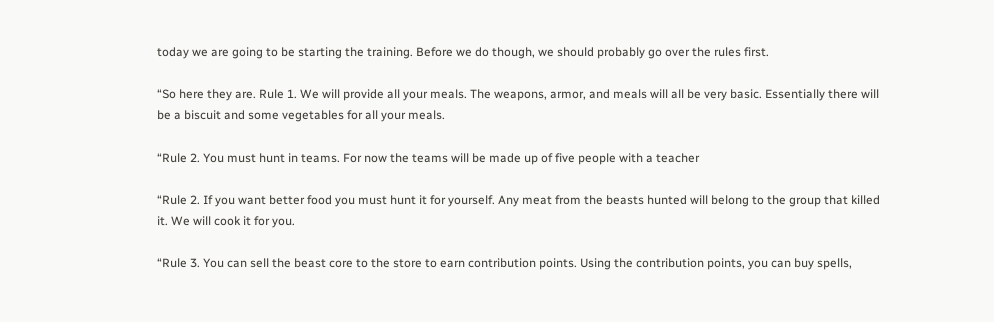today we are going to be starting the training. Before we do though, we should probably go over the rules first.

“So here they are. Rule 1. We will provide all your meals. The weapons, armor, and meals will all be very basic. Essentially there will be a biscuit and some vegetables for all your meals.

“Rule 2. You must hunt in teams. For now the teams will be made up of five people with a teacher

“Rule 2. If you want better food you must hunt it for yourself. Any meat from the beasts hunted will belong to the group that killed it. We will cook it for you.

“Rule 3. You can sell the beast core to the store to earn contribution points. Using the contribution points, you can buy spells,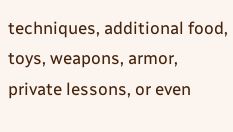techniques, additional food, toys, weapons, armor, private lessons, or even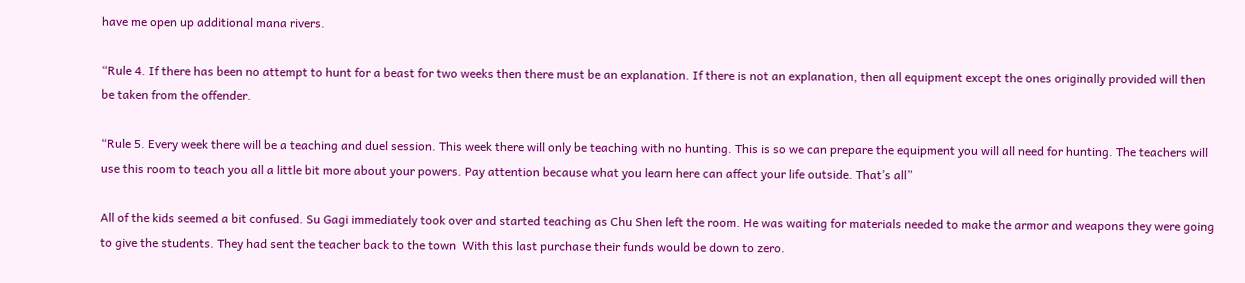have me open up additional mana rivers.

“Rule 4. If there has been no attempt to hunt for a beast for two weeks then there must be an explanation. If there is not an explanation, then all equipment except the ones originally provided will then be taken from the offender.

“Rule 5. Every week there will be a teaching and duel session. This week there will only be teaching with no hunting. This is so we can prepare the equipment you will all need for hunting. The teachers will use this room to teach you all a little bit more about your powers. Pay attention because what you learn here can affect your life outside. That’s all”

All of the kids seemed a bit confused. Su Gagi immediately took over and started teaching as Chu Shen left the room. He was waiting for materials needed to make the armor and weapons they were going to give the students. They had sent the teacher back to the town  With this last purchase their funds would be down to zero.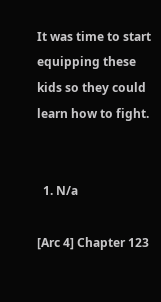It was time to start equipping these kids so they could learn how to fight.


  1. N/a

[Arc 4] Chapter 123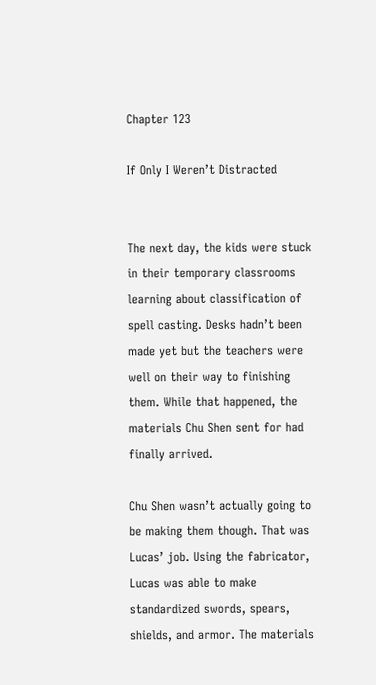Chapter 123

If Only I Weren’t Distracted


The next day, the kids were stuck in their temporary classrooms learning about classification of spell casting. Desks hadn’t been made yet but the teachers were well on their way to finishing them. While that happened, the materials Chu Shen sent for had finally arrived.

Chu Shen wasn’t actually going to be making them though. That was Lucas’ job. Using the fabricator, Lucas was able to make standardized swords, spears, shields, and armor. The materials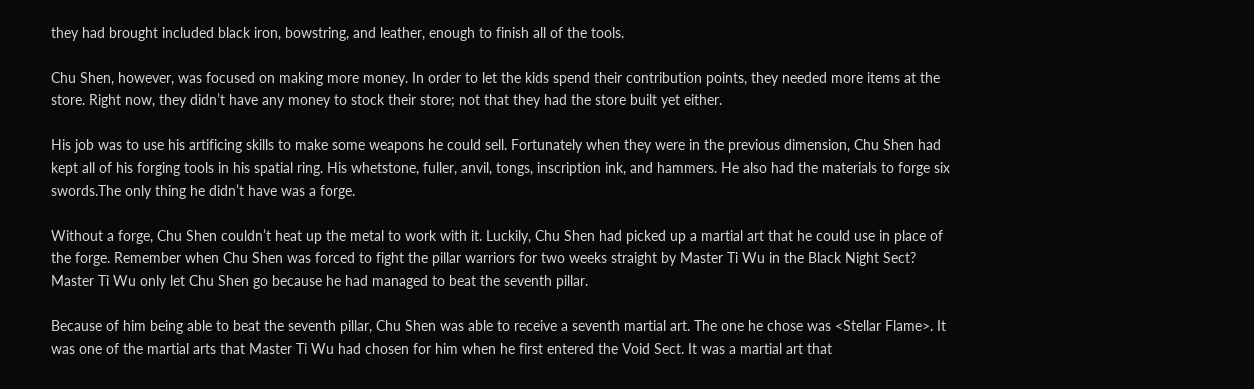they had brought included black iron, bowstring, and leather, enough to finish all of the tools.

Chu Shen, however, was focused on making more money. In order to let the kids spend their contribution points, they needed more items at the store. Right now, they didn’t have any money to stock their store; not that they had the store built yet either.

His job was to use his artificing skills to make some weapons he could sell. Fortunately when they were in the previous dimension, Chu Shen had kept all of his forging tools in his spatial ring. His whetstone, fuller, anvil, tongs, inscription ink, and hammers. He also had the materials to forge six swords.The only thing he didn’t have was a forge.

Without a forge, Chu Shen couldn’t heat up the metal to work with it. Luckily, Chu Shen had picked up a martial art that he could use in place of the forge. Remember when Chu Shen was forced to fight the pillar warriors for two weeks straight by Master Ti Wu in the Black Night Sect? Master Ti Wu only let Chu Shen go because he had managed to beat the seventh pillar.

Because of him being able to beat the seventh pillar, Chu Shen was able to receive a seventh martial art. The one he chose was <Stellar Flame>. It was one of the martial arts that Master Ti Wu had chosen for him when he first entered the Void Sect. It was a martial art that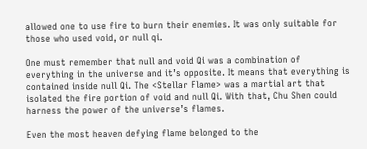allowed one to use fire to burn their enemies. It was only suitable for those who used void, or null qi.

One must remember that null and void Qi was a combination of everything in the universe and it’s opposite. It means that everything is contained inside null Qi. The <Stellar Flame> was a martial art that isolated the fire portion of void and null Qi. With that, Chu Shen could harness the power of the universe’s flames.

Even the most heaven defying flame belonged to the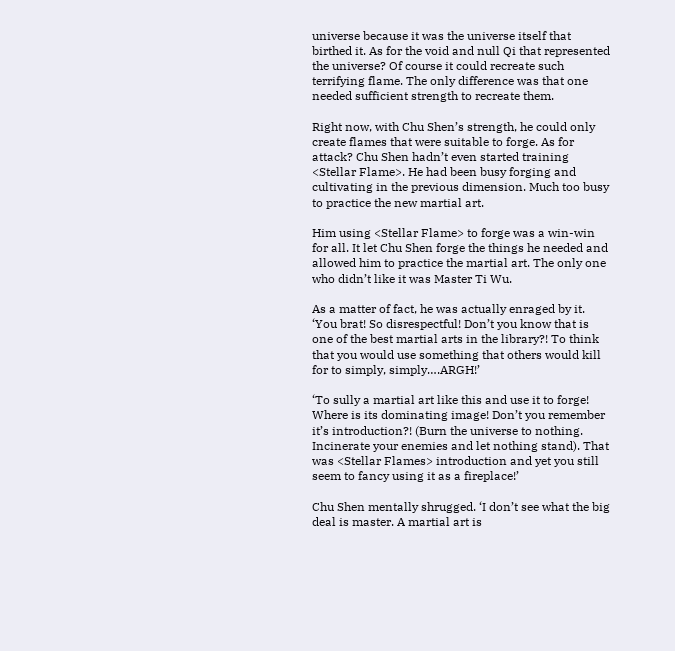universe because it was the universe itself that birthed it. As for the void and null Qi that represented the universe? Of course it could recreate such terrifying flame. The only difference was that one needed sufficient strength to recreate them.

Right now, with Chu Shen’s strength, he could only create flames that were suitable to forge. As for attack? Chu Shen hadn’t even started training <Stellar Flame>. He had been busy forging and cultivating in the previous dimension. Much too busy to practice the new martial art.

Him using <Stellar Flame> to forge was a win-win for all. It let Chu Shen forge the things he needed and allowed him to practice the martial art. The only one who didn’t like it was Master Ti Wu.

As a matter of fact, he was actually enraged by it. ‘You brat! So disrespectful! Don’t you know that is one of the best martial arts in the library?! To think that you would use something that others would kill for to simply, simply….ARGH!’

‘To sully a martial art like this and use it to forge! Where is its dominating image! Don’t you remember it’s introduction?! (Burn the universe to nothing. Incinerate your enemies and let nothing stand). That was <Stellar Flames> introduction and yet you still seem to fancy using it as a fireplace!’

Chu Shen mentally shrugged. ‘I don’t see what the big deal is master. A martial art is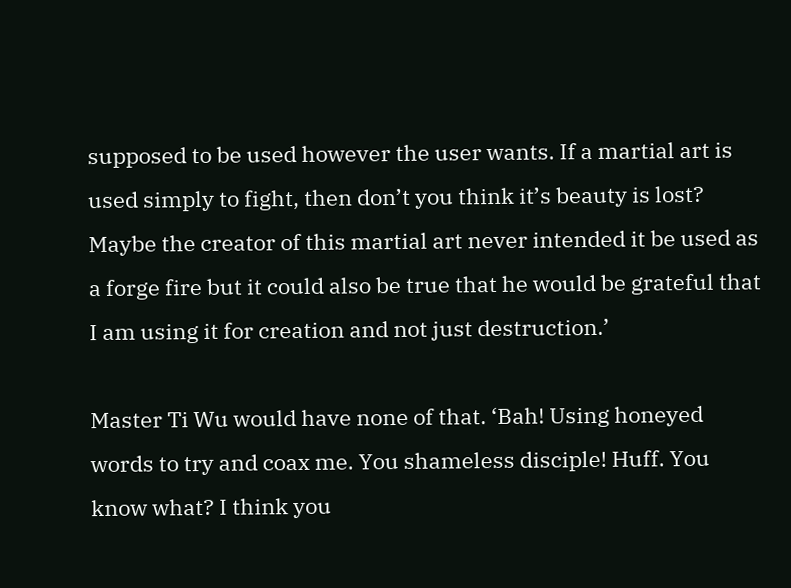supposed to be used however the user wants. If a martial art is used simply to fight, then don’t you think it’s beauty is lost? Maybe the creator of this martial art never intended it be used as a forge fire but it could also be true that he would be grateful that I am using it for creation and not just destruction.’

Master Ti Wu would have none of that. ‘Bah! Using honeyed words to try and coax me. You shameless disciple! Huff. You know what? I think you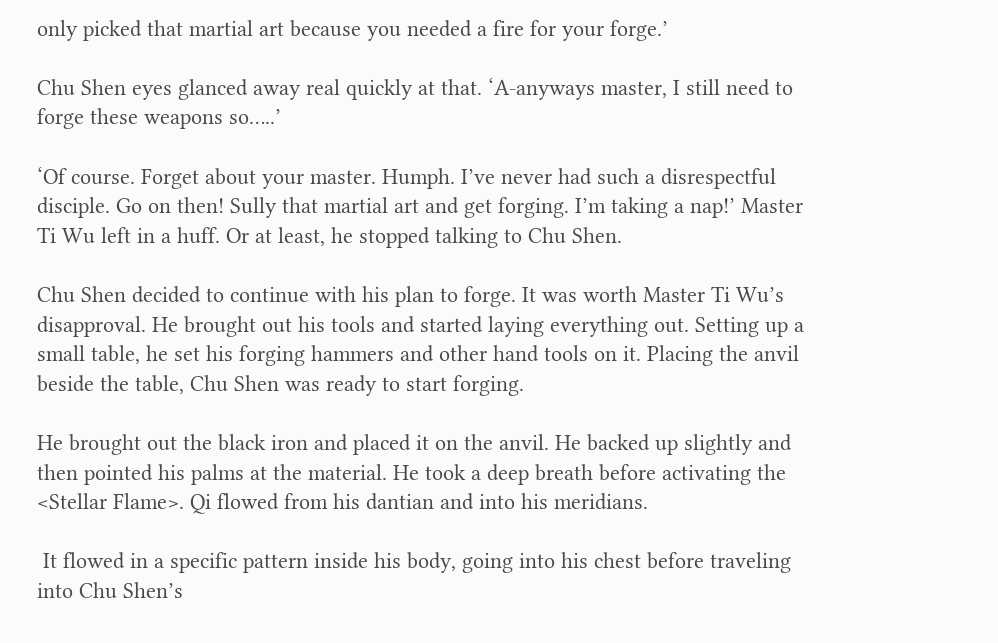only picked that martial art because you needed a fire for your forge.’

Chu Shen eyes glanced away real quickly at that. ‘A-anyways master, I still need to forge these weapons so…..’

‘Of course. Forget about your master. Humph. I’ve never had such a disrespectful disciple. Go on then! Sully that martial art and get forging. I’m taking a nap!’ Master Ti Wu left in a huff. Or at least, he stopped talking to Chu Shen.

Chu Shen decided to continue with his plan to forge. It was worth Master Ti Wu’s disapproval. He brought out his tools and started laying everything out. Setting up a small table, he set his forging hammers and other hand tools on it. Placing the anvil beside the table, Chu Shen was ready to start forging.

He brought out the black iron and placed it on the anvil. He backed up slightly and then pointed his palms at the material. He took a deep breath before activating the <Stellar Flame>. Qi flowed from his dantian and into his meridians.

 It flowed in a specific pattern inside his body, going into his chest before traveling into Chu Shen’s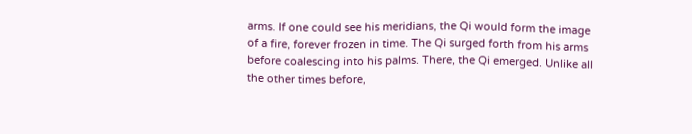arms. If one could see his meridians, the Qi would form the image of a fire, forever frozen in time. The Qi surged forth from his arms before coalescing into his palms. There, the Qi emerged. Unlike all the other times before,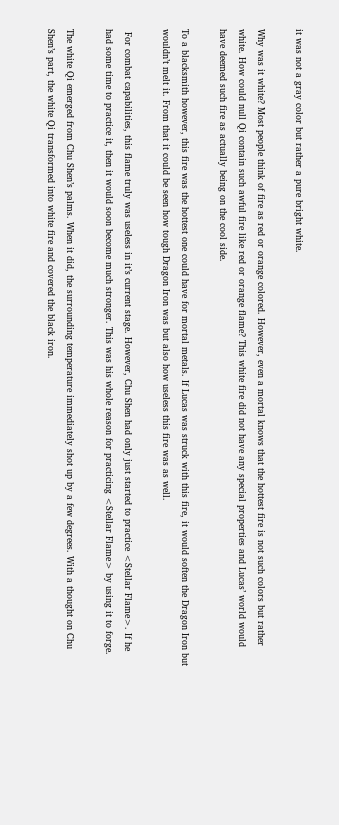it was not a gray color but rather a pure bright white.

Why was it white? Most people think of fire as red or orange colored. However, even a mortal knows that the hottest fire is not such colors but rather white. How could null Qi contain such awful fire like red or orange flame? This white fire did not have any special properties and Lucas’ world would have deemed such fire as actually being on the cool side.

To a blacksmith however, this fire was the hottest one could have for mortal metals. If Lucas was struck with this fire, it would soften the Dragon Iron but wouldn’t melt it. From that it could be seen how tough Dragon Iron was but also how useless this fire was as well.

 For combat capabilities, this flame truly was useless in it’s current stage. However, Chu Shen had only just started to practice <Stellar Flame>. If he had some time to practice it, then it would soon become much stronger. This was his whole reason for practicing <Stellar Flame> by using it to forge.

The white Qi emerged from Chu Shen’s palms. When it did, the surrounding temperature immediately shot up by a few degrees. With a thought on Chu Shen’s part, the white Qi transformed into white fire and covered the black iron.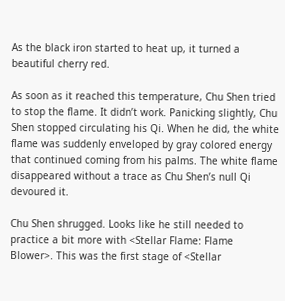As the black iron started to heat up, it turned a beautiful cherry red.

As soon as it reached this temperature, Chu Shen tried to stop the flame. It didn’t work. Panicking slightly, Chu Shen stopped circulating his Qi. When he did, the white flame was suddenly enveloped by gray colored energy that continued coming from his palms. The white flame disappeared without a trace as Chu Shen’s null Qi devoured it.

Chu Shen shrugged. Looks like he still needed to practice a bit more with <Stellar Flame: Flame Blower>. This was the first stage of <Stellar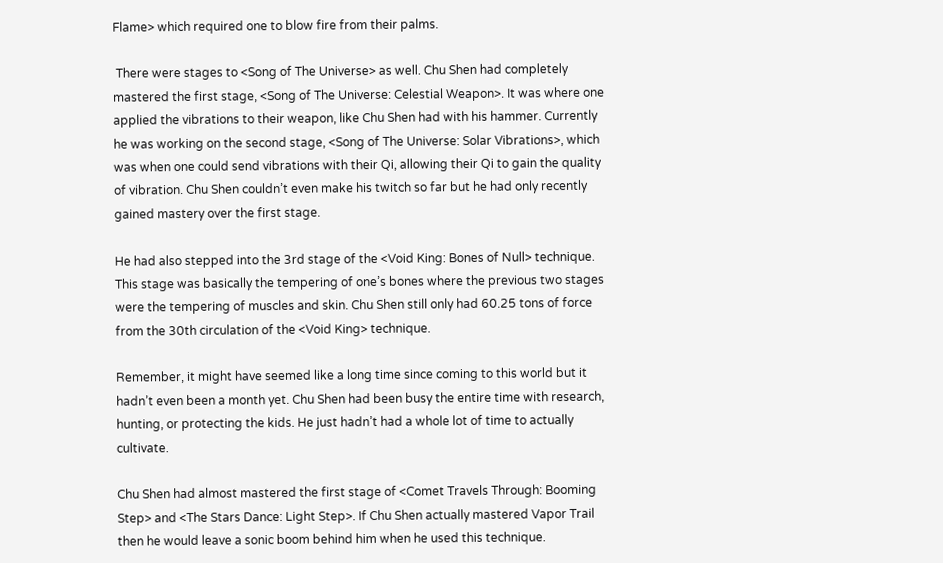Flame> which required one to blow fire from their palms.

 There were stages to <Song of The Universe> as well. Chu Shen had completely mastered the first stage, <Song of The Universe: Celestial Weapon>. It was where one applied the vibrations to their weapon, like Chu Shen had with his hammer. Currently he was working on the second stage, <Song of The Universe: Solar Vibrations>, which was when one could send vibrations with their Qi, allowing their Qi to gain the quality of vibration. Chu Shen couldn’t even make his twitch so far but he had only recently gained mastery over the first stage.

He had also stepped into the 3rd stage of the <Void King: Bones of Null> technique. This stage was basically the tempering of one’s bones where the previous two stages were the tempering of muscles and skin. Chu Shen still only had 60.25 tons of force from the 30th circulation of the <Void King> technique.

Remember, it might have seemed like a long time since coming to this world but it hadn’t even been a month yet. Chu Shen had been busy the entire time with research, hunting, or protecting the kids. He just hadn’t had a whole lot of time to actually cultivate.

Chu Shen had almost mastered the first stage of <Comet Travels Through: Booming Step> and <The Stars Dance: Light Step>. If Chu Shen actually mastered Vapor Trail then he would leave a sonic boom behind him when he used this technique.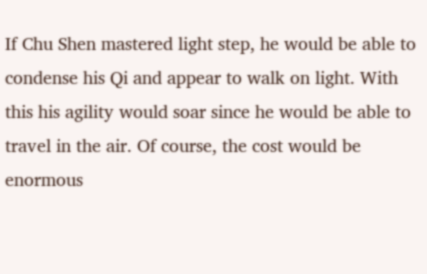If Chu Shen mastered light step, he would be able to condense his Qi and appear to walk on light. With this his agility would soar since he would be able to travel in the air. Of course, the cost would be enormous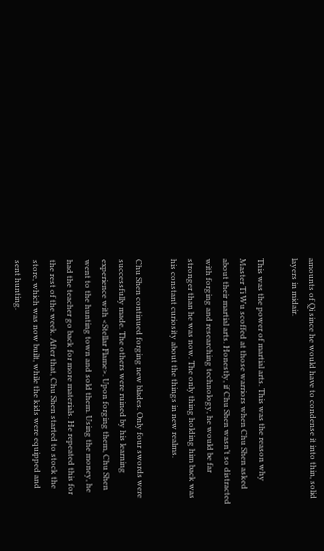amounts of Qi since he would have to condense it into thin, solid layers in midair.

This was the power of martial arts. This was the reason why Master Ti Wu scoffed at those warriors when Chu Shen asked about their martial arts. Honestly, if Chu Shen wasn’t so distracted with forging and researching technology, he would be far stronger than he was now. The only thing holding him back was his constant curiosity about the things in new realms.

Chu Shen continued forging new blades. Only four swords were successfully made. The others were ruined by his learning experience with <Stellar Flame>. Upon forging them, Chu Shen went to the hunting town and sold them. Using the money, he had the teacher go back for more materials. He repeated this for the rest of the week. After that, Chu Shen started to stock the store, which was now built, while the kids were equipped and sent hunting.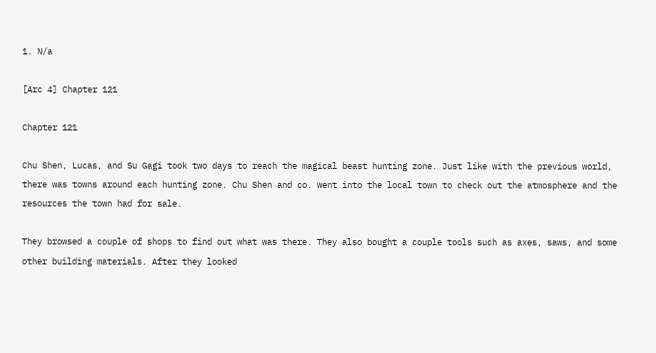1. N/a

[Arc 4] Chapter 121

Chapter 121

Chu Shen, Lucas, and Su Gagi took two days to reach the magical beast hunting zone. Just like with the previous world, there was towns around each hunting zone. Chu Shen and co. went into the local town to check out the atmosphere and the resources the town had for sale.

They browsed a couple of shops to find out what was there. They also bought a couple tools such as axes, saws, and some other building materials. After they looked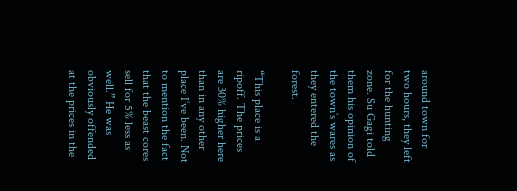around town for two hours, they left for the hunting zone. Su Gagi told them his opinion of the town’s wares as they entered the forest.

“This place is a ripoff. The prices are 30% higher here than in any other place I’ve been. Not to mention the fact that the beast cores sell for 5% less as well.” He was obviously offended at the prices in the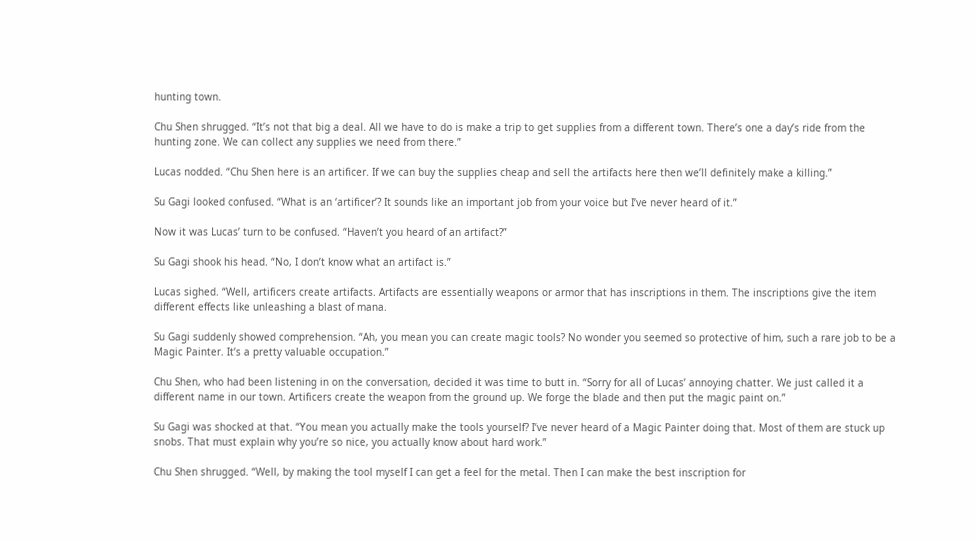hunting town.

Chu Shen shrugged. “It’s not that big a deal. All we have to do is make a trip to get supplies from a different town. There’s one a day’s ride from the hunting zone. We can collect any supplies we need from there.”

Lucas nodded. “Chu Shen here is an artificer. If we can buy the supplies cheap and sell the artifacts here then we’ll definitely make a killing.”

Su Gagi looked confused. “What is an ‘artificer’? It sounds like an important job from your voice but I’ve never heard of it.”

Now it was Lucas’ turn to be confused. “Haven’t you heard of an artifact?”

Su Gagi shook his head. “No, I don’t know what an artifact is.”

Lucas sighed. “Well, artificers create artifacts. Artifacts are essentially weapons or armor that has inscriptions in them. The inscriptions give the item different effects like unleashing a blast of mana.

Su Gagi suddenly showed comprehension. “Ah, you mean you can create magic tools? No wonder you seemed so protective of him, such a rare job to be a Magic Painter. It’s a pretty valuable occupation.”

Chu Shen, who had been listening in on the conversation, decided it was time to butt in. “Sorry for all of Lucas’ annoying chatter. We just called it a different name in our town. Artificers create the weapon from the ground up. We forge the blade and then put the magic paint on.”

Su Gagi was shocked at that. “You mean you actually make the tools yourself? I’ve never heard of a Magic Painter doing that. Most of them are stuck up snobs. That must explain why you’re so nice, you actually know about hard work.”

Chu Shen shrugged. “Well, by making the tool myself I can get a feel for the metal. Then I can make the best inscription for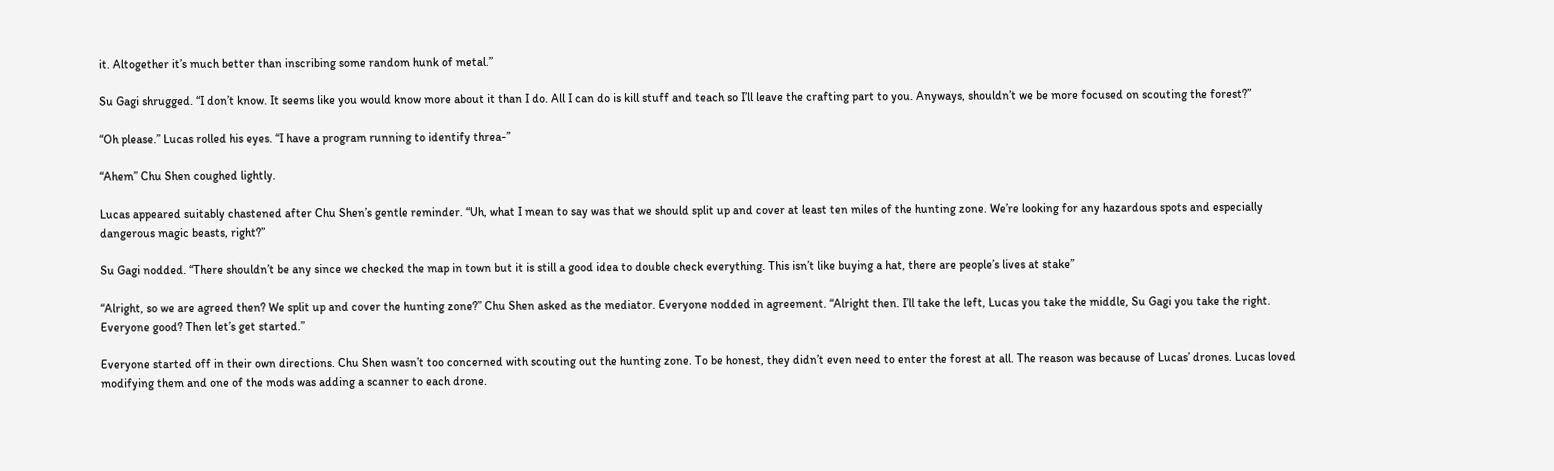it. Altogether it’s much better than inscribing some random hunk of metal.”

Su Gagi shrugged. “I don’t know. It seems like you would know more about it than I do. All I can do is kill stuff and teach so I’ll leave the crafting part to you. Anyways, shouldn’t we be more focused on scouting the forest?”

“Oh please.” Lucas rolled his eyes. “I have a program running to identify threa-”

“Ahem” Chu Shen coughed lightly.

Lucas appeared suitably chastened after Chu Shen’s gentle reminder. “Uh, what I mean to say was that we should split up and cover at least ten miles of the hunting zone. We’re looking for any hazardous spots and especially dangerous magic beasts, right?”

Su Gagi nodded. “There shouldn’t be any since we checked the map in town but it is still a good idea to double check everything. This isn’t like buying a hat, there are people’s lives at stake”

“Alright, so we are agreed then? We split up and cover the hunting zone?” Chu Shen asked as the mediator. Everyone nodded in agreement. “Alright then. I’ll take the left, Lucas you take the middle, Su Gagi you take the right. Everyone good? Then let’s get started.”

Everyone started off in their own directions. Chu Shen wasn’t too concerned with scouting out the hunting zone. To be honest, they didn’t even need to enter the forest at all. The reason was because of Lucas’ drones. Lucas loved modifying them and one of the mods was adding a scanner to each drone.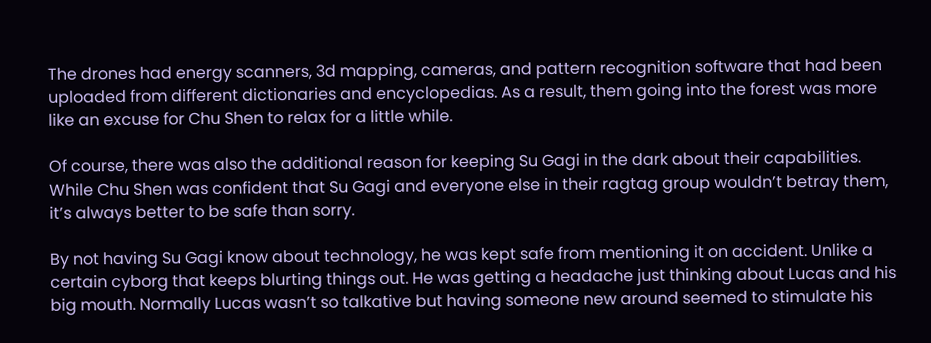The drones had energy scanners, 3d mapping, cameras, and pattern recognition software that had been uploaded from different dictionaries and encyclopedias. As a result, them going into the forest was more like an excuse for Chu Shen to relax for a little while.

Of course, there was also the additional reason for keeping Su Gagi in the dark about their capabilities. While Chu Shen was confident that Su Gagi and everyone else in their ragtag group wouldn’t betray them, it’s always better to be safe than sorry.

By not having Su Gagi know about technology, he was kept safe from mentioning it on accident. Unlike a certain cyborg that keeps blurting things out. He was getting a headache just thinking about Lucas and his big mouth. Normally Lucas wasn’t so talkative but having someone new around seemed to stimulate his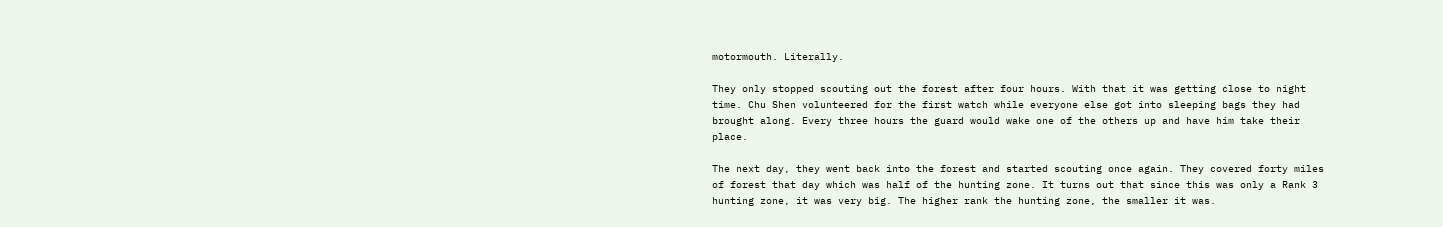motormouth. Literally.

They only stopped scouting out the forest after four hours. With that it was getting close to night time. Chu Shen volunteered for the first watch while everyone else got into sleeping bags they had brought along. Every three hours the guard would wake one of the others up and have him take their place.

The next day, they went back into the forest and started scouting once again. They covered forty miles of forest that day which was half of the hunting zone. It turns out that since this was only a Rank 3 hunting zone, it was very big. The higher rank the hunting zone, the smaller it was.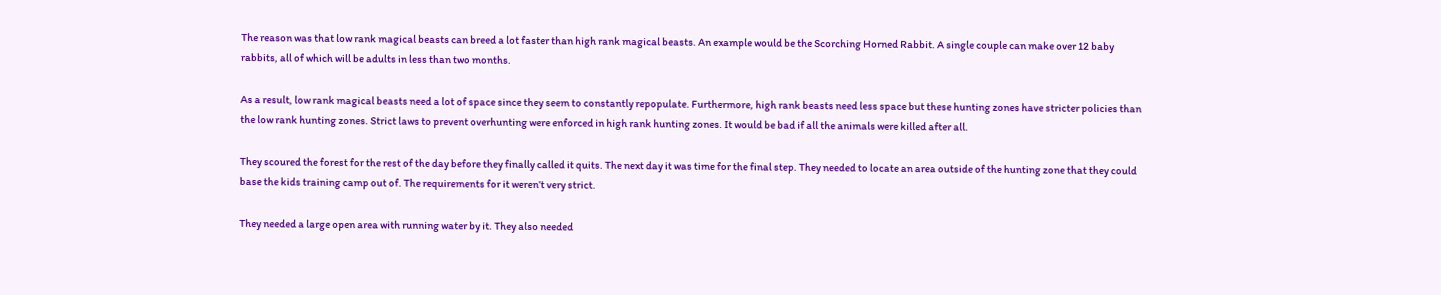The reason was that low rank magical beasts can breed a lot faster than high rank magical beasts. An example would be the Scorching Horned Rabbit. A single couple can make over 12 baby rabbits, all of which will be adults in less than two months.

As a result, low rank magical beasts need a lot of space since they seem to constantly repopulate. Furthermore, high rank beasts need less space but these hunting zones have stricter policies than the low rank hunting zones. Strict laws to prevent overhunting were enforced in high rank hunting zones. It would be bad if all the animals were killed after all.

They scoured the forest for the rest of the day before they finally called it quits. The next day it was time for the final step. They needed to locate an area outside of the hunting zone that they could base the kids training camp out of. The requirements for it weren’t very strict.

They needed a large open area with running water by it. They also needed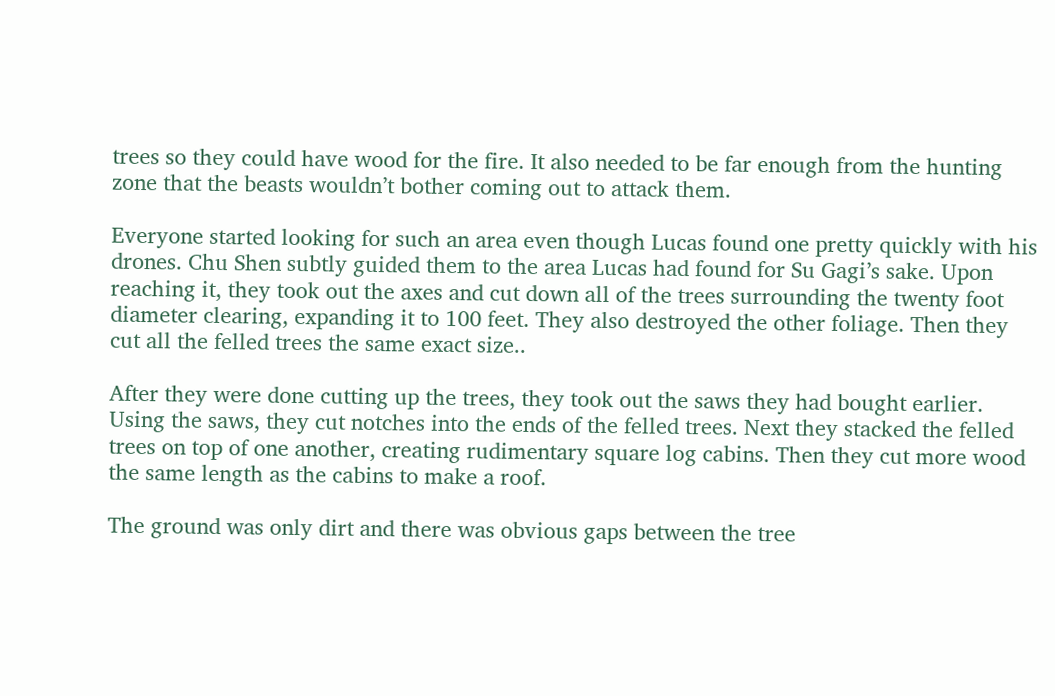trees so they could have wood for the fire. It also needed to be far enough from the hunting zone that the beasts wouldn’t bother coming out to attack them.

Everyone started looking for such an area even though Lucas found one pretty quickly with his drones. Chu Shen subtly guided them to the area Lucas had found for Su Gagi’s sake. Upon reaching it, they took out the axes and cut down all of the trees surrounding the twenty foot diameter clearing, expanding it to 100 feet. They also destroyed the other foliage. Then they cut all the felled trees the same exact size..

After they were done cutting up the trees, they took out the saws they had bought earlier. Using the saws, they cut notches into the ends of the felled trees. Next they stacked the felled trees on top of one another, creating rudimentary square log cabins. Then they cut more wood the same length as the cabins to make a roof.

The ground was only dirt and there was obvious gaps between the tree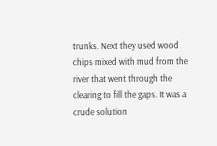trunks. Next they used wood chips mixed with mud from the river that went through the clearing to fill the gaps. It was a crude solution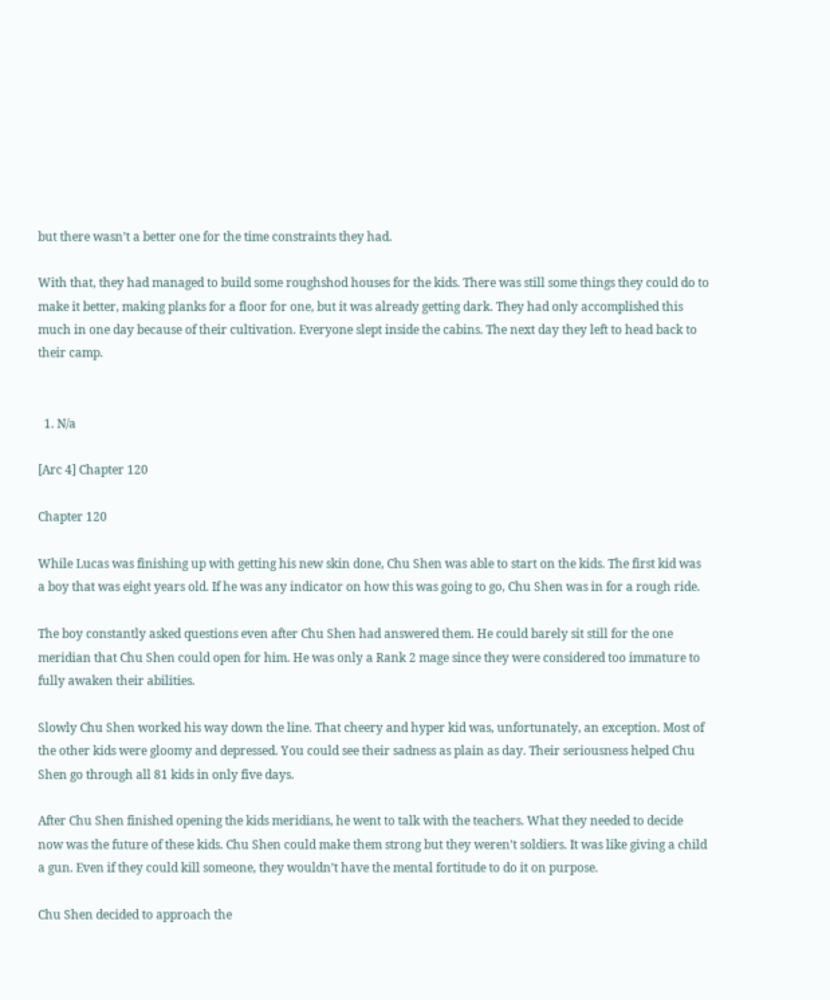but there wasn’t a better one for the time constraints they had.

With that, they had managed to build some roughshod houses for the kids. There was still some things they could do to make it better, making planks for a floor for one, but it was already getting dark. They had only accomplished this much in one day because of their cultivation. Everyone slept inside the cabins. The next day they left to head back to their camp.


  1. N/a

[Arc 4] Chapter 120

Chapter 120

While Lucas was finishing up with getting his new skin done, Chu Shen was able to start on the kids. The first kid was a boy that was eight years old. If he was any indicator on how this was going to go, Chu Shen was in for a rough ride.

The boy constantly asked questions even after Chu Shen had answered them. He could barely sit still for the one meridian that Chu Shen could open for him. He was only a Rank 2 mage since they were considered too immature to fully awaken their abilities.

Slowly Chu Shen worked his way down the line. That cheery and hyper kid was, unfortunately, an exception. Most of the other kids were gloomy and depressed. You could see their sadness as plain as day. Their seriousness helped Chu Shen go through all 81 kids in only five days.

After Chu Shen finished opening the kids meridians, he went to talk with the teachers. What they needed to decide now was the future of these kids. Chu Shen could make them strong but they weren’t soldiers. It was like giving a child a gun. Even if they could kill someone, they wouldn’t have the mental fortitude to do it on purpose.

Chu Shen decided to approach the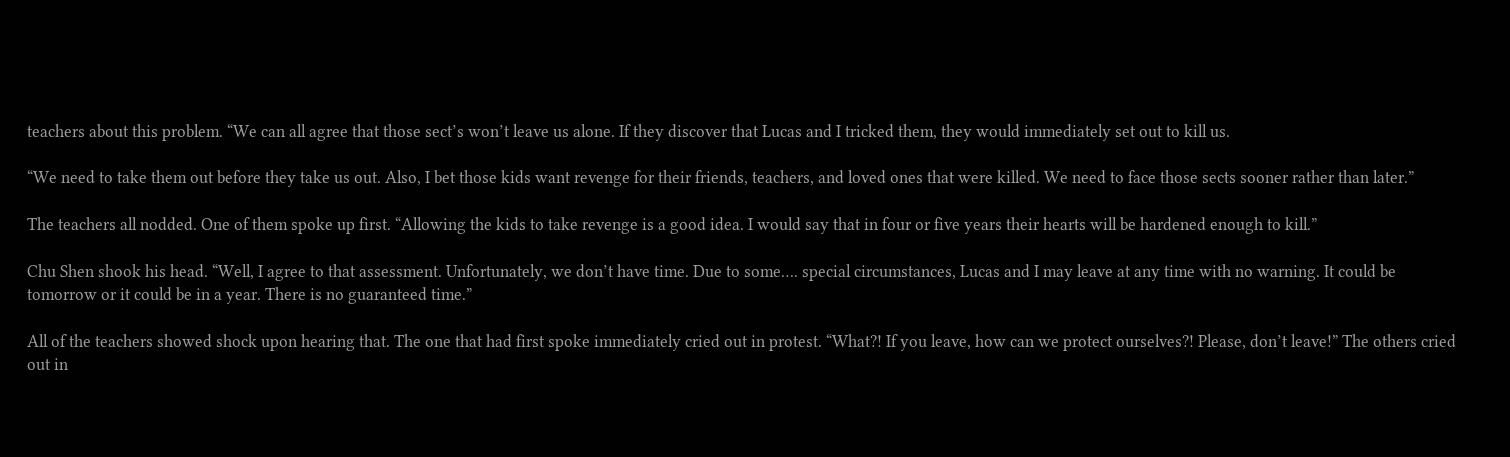teachers about this problem. “We can all agree that those sect’s won’t leave us alone. If they discover that Lucas and I tricked them, they would immediately set out to kill us.

“We need to take them out before they take us out. Also, I bet those kids want revenge for their friends, teachers, and loved ones that were killed. We need to face those sects sooner rather than later.”

The teachers all nodded. One of them spoke up first. “Allowing the kids to take revenge is a good idea. I would say that in four or five years their hearts will be hardened enough to kill.”

Chu Shen shook his head. “Well, I agree to that assessment. Unfortunately, we don’t have time. Due to some…. special circumstances, Lucas and I may leave at any time with no warning. It could be tomorrow or it could be in a year. There is no guaranteed time.”

All of the teachers showed shock upon hearing that. The one that had first spoke immediately cried out in protest. “What?! If you leave, how can we protect ourselves?! Please, don’t leave!” The others cried out in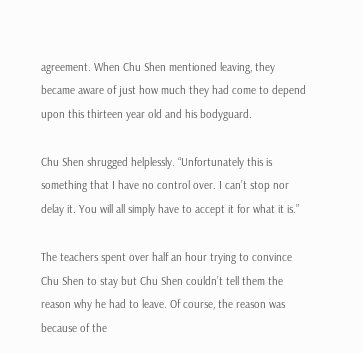agreement. When Chu Shen mentioned leaving, they became aware of just how much they had come to depend upon this thirteen year old and his bodyguard.

Chu Shen shrugged helplessly. “Unfortunately this is something that I have no control over. I can’t stop nor delay it. You will all simply have to accept it for what it is.”

The teachers spent over half an hour trying to convince Chu Shen to stay but Chu Shen couldn’t tell them the reason why he had to leave. Of course, the reason was because of the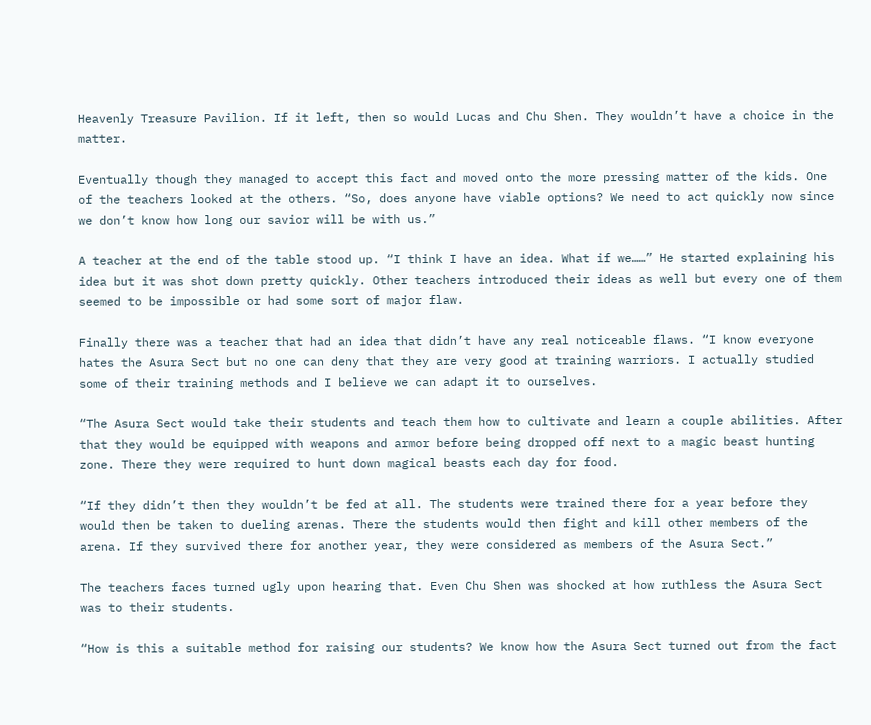Heavenly Treasure Pavilion. If it left, then so would Lucas and Chu Shen. They wouldn’t have a choice in the matter.

Eventually though they managed to accept this fact and moved onto the more pressing matter of the kids. One of the teachers looked at the others. “So, does anyone have viable options? We need to act quickly now since we don’t know how long our savior will be with us.”

A teacher at the end of the table stood up. “I think I have an idea. What if we……” He started explaining his idea but it was shot down pretty quickly. Other teachers introduced their ideas as well but every one of them seemed to be impossible or had some sort of major flaw.

Finally there was a teacher that had an idea that didn’t have any real noticeable flaws. “I know everyone hates the Asura Sect but no one can deny that they are very good at training warriors. I actually studied some of their training methods and I believe we can adapt it to ourselves.

“The Asura Sect would take their students and teach them how to cultivate and learn a couple abilities. After that they would be equipped with weapons and armor before being dropped off next to a magic beast hunting zone. There they were required to hunt down magical beasts each day for food.

“If they didn’t then they wouldn’t be fed at all. The students were trained there for a year before they would then be taken to dueling arenas. There the students would then fight and kill other members of the arena. If they survived there for another year, they were considered as members of the Asura Sect.”

The teachers faces turned ugly upon hearing that. Even Chu Shen was shocked at how ruthless the Asura Sect was to their students.

“How is this a suitable method for raising our students? We know how the Asura Sect turned out from the fact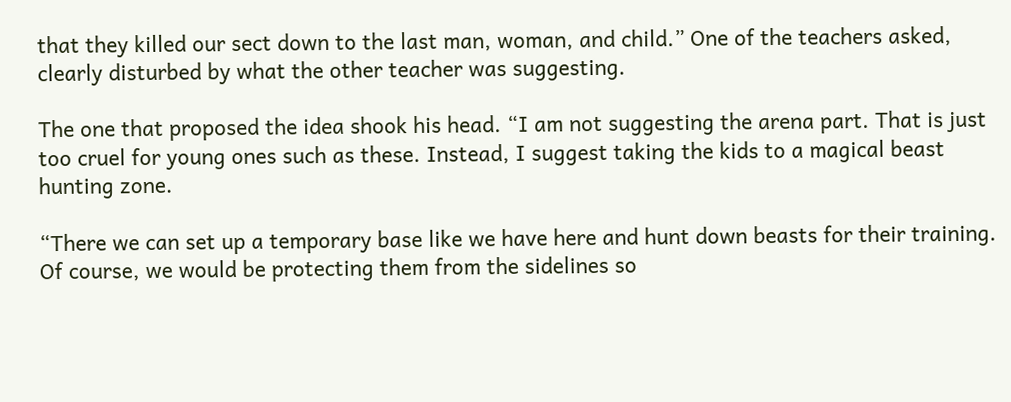that they killed our sect down to the last man, woman, and child.” One of the teachers asked, clearly disturbed by what the other teacher was suggesting.

The one that proposed the idea shook his head. “I am not suggesting the arena part. That is just too cruel for young ones such as these. Instead, I suggest taking the kids to a magical beast hunting zone.

“There we can set up a temporary base like we have here and hunt down beasts for their training. Of course, we would be protecting them from the sidelines so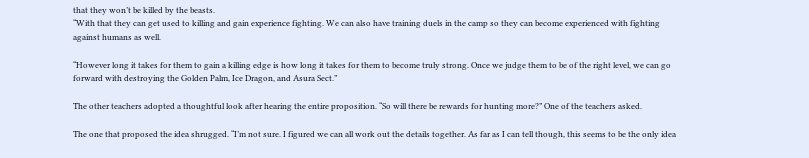that they won’t be killed by the beasts.
“With that they can get used to killing and gain experience fighting. We can also have training duels in the camp so they can become experienced with fighting against humans as well.

“However long it takes for them to gain a killing edge is how long it takes for them to become truly strong. Once we judge them to be of the right level, we can go forward with destroying the Golden Palm, Ice Dragon, and Asura Sect.”

The other teachers adopted a thoughtful look after hearing the entire proposition. “So will there be rewards for hunting more?” One of the teachers asked.

The one that proposed the idea shrugged. “I’m not sure. I figured we can all work out the details together. As far as I can tell though, this seems to be the only idea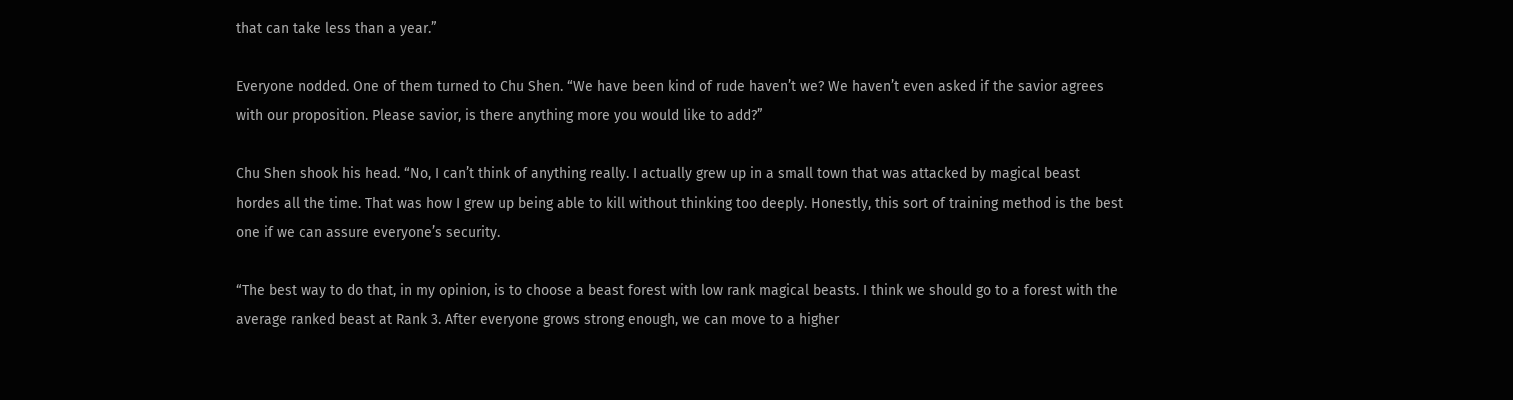that can take less than a year.”

Everyone nodded. One of them turned to Chu Shen. “We have been kind of rude haven’t we? We haven’t even asked if the savior agrees with our proposition. Please savior, is there anything more you would like to add?”

Chu Shen shook his head. “No, I can’t think of anything really. I actually grew up in a small town that was attacked by magical beast hordes all the time. That was how I grew up being able to kill without thinking too deeply. Honestly, this sort of training method is the best one if we can assure everyone’s security.

“The best way to do that, in my opinion, is to choose a beast forest with low rank magical beasts. I think we should go to a forest with the average ranked beast at Rank 3. After everyone grows strong enough, we can move to a higher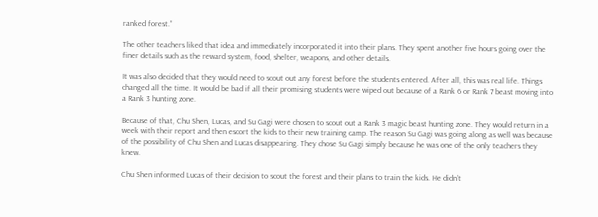ranked forest.”

The other teachers liked that idea and immediately incorporated it into their plans. They spent another five hours going over the finer details such as the reward system, food, shelter, weapons, and other details.

It was also decided that they would need to scout out any forest before the students entered. After all, this was real life. Things changed all the time. It would be bad if all their promising students were wiped out because of a Rank 6 or Rank 7 beast moving into a Rank 3 hunting zone.

Because of that, Chu Shen, Lucas, and Su Gagi were chosen to scout out a Rank 3 magic beast hunting zone. They would return in a week with their report and then escort the kids to their new training camp. The reason Su Gagi was going along as well was because of the possibility of Chu Shen and Lucas disappearing. They chose Su Gagi simply because he was one of the only teachers they knew.

Chu Shen informed Lucas of their decision to scout the forest and their plans to train the kids. He didn’t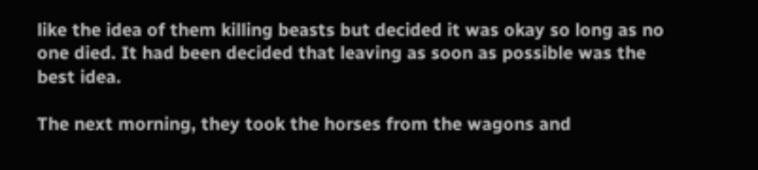like the idea of them killing beasts but decided it was okay so long as no one died. It had been decided that leaving as soon as possible was the best idea.

The next morning, they took the horses from the wagons and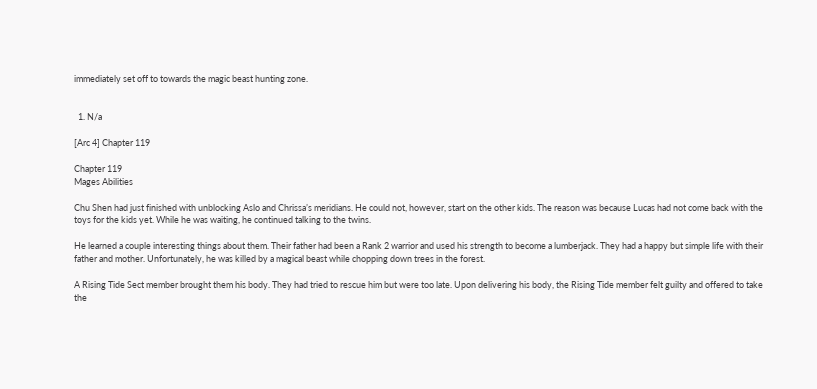immediately set off to towards the magic beast hunting zone.


  1. N/a

[Arc 4] Chapter 119

Chapter 119
Mages Abilities

Chu Shen had just finished with unblocking Aslo and Chrissa’s meridians. He could not, however, start on the other kids. The reason was because Lucas had not come back with the toys for the kids yet. While he was waiting, he continued talking to the twins.

He learned a couple interesting things about them. Their father had been a Rank 2 warrior and used his strength to become a lumberjack. They had a happy but simple life with their father and mother. Unfortunately, he was killed by a magical beast while chopping down trees in the forest.

A Rising Tide Sect member brought them his body. They had tried to rescue him but were too late. Upon delivering his body, the Rising Tide member felt guilty and offered to take the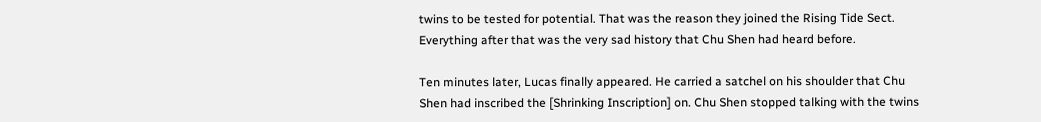twins to be tested for potential. That was the reason they joined the Rising Tide Sect. Everything after that was the very sad history that Chu Shen had heard before.

Ten minutes later, Lucas finally appeared. He carried a satchel on his shoulder that Chu Shen had inscribed the [Shrinking Inscription] on. Chu Shen stopped talking with the twins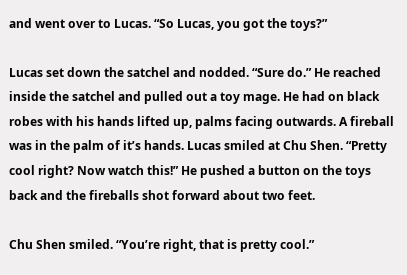and went over to Lucas. “So Lucas, you got the toys?”

Lucas set down the satchel and nodded. “Sure do.” He reached inside the satchel and pulled out a toy mage. He had on black robes with his hands lifted up, palms facing outwards. A fireball was in the palm of it’s hands. Lucas smiled at Chu Shen. “Pretty cool right? Now watch this!” He pushed a button on the toys back and the fireballs shot forward about two feet.

Chu Shen smiled. “You’re right, that is pretty cool.”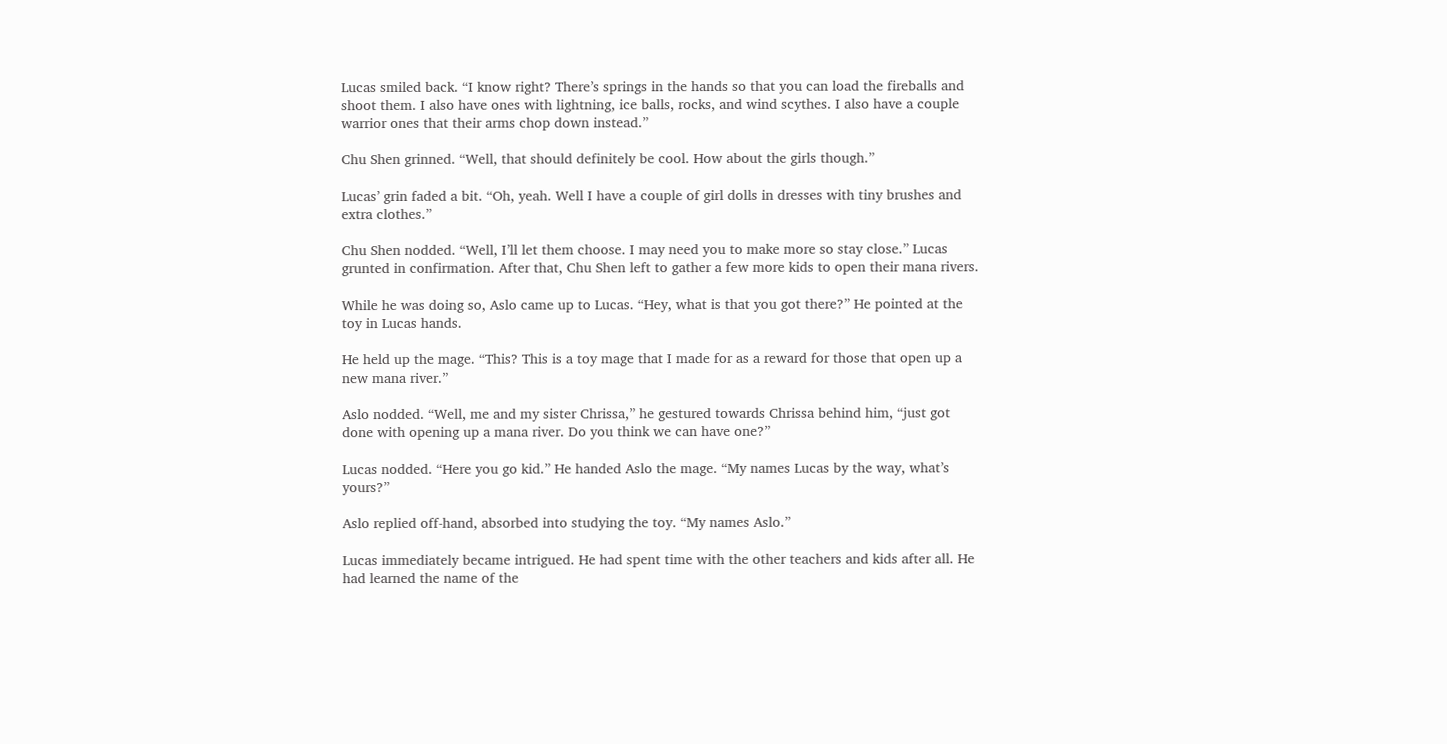Lucas smiled back. “I know right? There’s springs in the hands so that you can load the fireballs and shoot them. I also have ones with lightning, ice balls, rocks, and wind scythes. I also have a couple warrior ones that their arms chop down instead.”

Chu Shen grinned. “Well, that should definitely be cool. How about the girls though.”

Lucas’ grin faded a bit. “Oh, yeah. Well I have a couple of girl dolls in dresses with tiny brushes and extra clothes.”

Chu Shen nodded. “Well, I’ll let them choose. I may need you to make more so stay close.” Lucas grunted in confirmation. After that, Chu Shen left to gather a few more kids to open their mana rivers.

While he was doing so, Aslo came up to Lucas. “Hey, what is that you got there?” He pointed at the toy in Lucas hands.

He held up the mage. “This? This is a toy mage that I made for as a reward for those that open up a new mana river.”

Aslo nodded. “Well, me and my sister Chrissa,” he gestured towards Chrissa behind him, “just got done with opening up a mana river. Do you think we can have one?”

Lucas nodded. “Here you go kid.” He handed Aslo the mage. “My names Lucas by the way, what’s yours?”

Aslo replied off-hand, absorbed into studying the toy. “My names Aslo.”

Lucas immediately became intrigued. He had spent time with the other teachers and kids after all. He had learned the name of the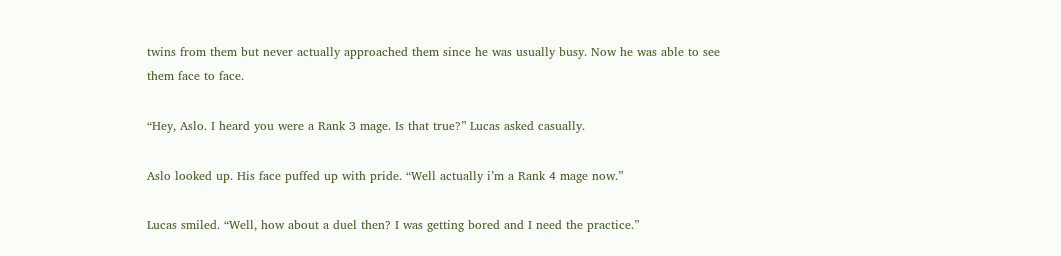twins from them but never actually approached them since he was usually busy. Now he was able to see them face to face.

“Hey, Aslo. I heard you were a Rank 3 mage. Is that true?” Lucas asked casually.

Aslo looked up. His face puffed up with pride. “Well actually i’m a Rank 4 mage now.”

Lucas smiled. “Well, how about a duel then? I was getting bored and I need the practice.”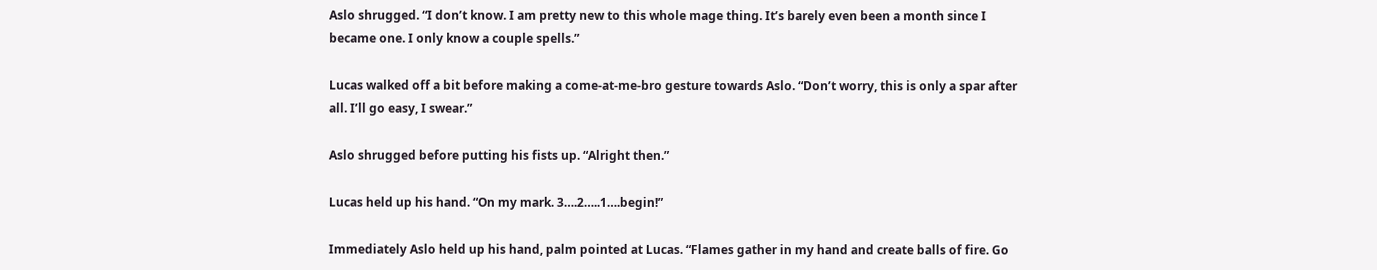Aslo shrugged. “I don’t know. I am pretty new to this whole mage thing. It’s barely even been a month since I became one. I only know a couple spells.”

Lucas walked off a bit before making a come-at-me-bro gesture towards Aslo. “Don’t worry, this is only a spar after all. I’ll go easy, I swear.”

Aslo shrugged before putting his fists up. “Alright then.”

Lucas held up his hand. “On my mark. 3….2…..1….begin!”

Immediately Aslo held up his hand, palm pointed at Lucas. “Flames gather in my hand and create balls of fire. Go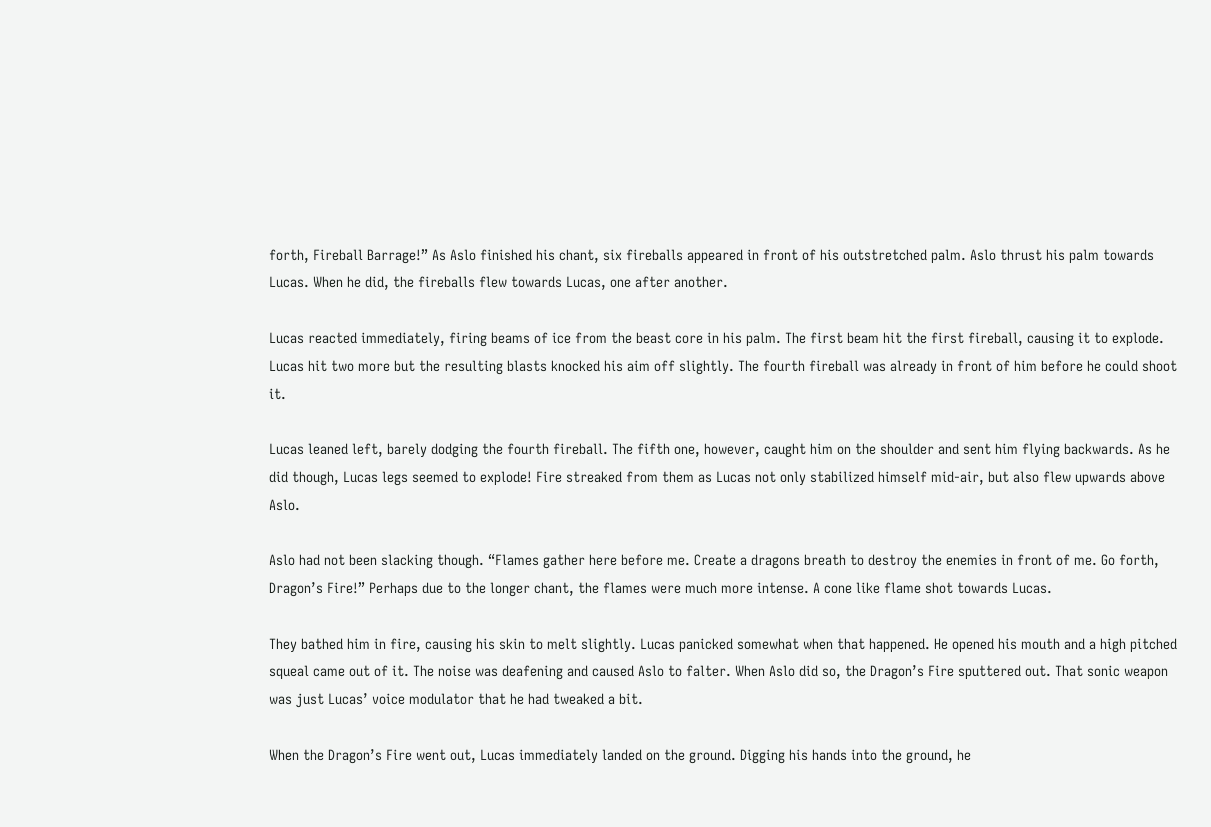forth, Fireball Barrage!” As Aslo finished his chant, six fireballs appeared in front of his outstretched palm. Aslo thrust his palm towards Lucas. When he did, the fireballs flew towards Lucas, one after another.

Lucas reacted immediately, firing beams of ice from the beast core in his palm. The first beam hit the first fireball, causing it to explode. Lucas hit two more but the resulting blasts knocked his aim off slightly. The fourth fireball was already in front of him before he could shoot it.

Lucas leaned left, barely dodging the fourth fireball. The fifth one, however, caught him on the shoulder and sent him flying backwards. As he did though, Lucas legs seemed to explode! Fire streaked from them as Lucas not only stabilized himself mid-air, but also flew upwards above Aslo.

Aslo had not been slacking though. “Flames gather here before me. Create a dragons breath to destroy the enemies in front of me. Go forth, Dragon’s Fire!” Perhaps due to the longer chant, the flames were much more intense. A cone like flame shot towards Lucas.

They bathed him in fire, causing his skin to melt slightly. Lucas panicked somewhat when that happened. He opened his mouth and a high pitched squeal came out of it. The noise was deafening and caused Aslo to falter. When Aslo did so, the Dragon’s Fire sputtered out. That sonic weapon was just Lucas’ voice modulator that he had tweaked a bit.

When the Dragon’s Fire went out, Lucas immediately landed on the ground. Digging his hands into the ground, he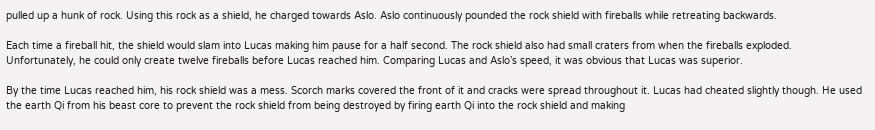pulled up a hunk of rock. Using this rock as a shield, he charged towards Aslo. Aslo continuously pounded the rock shield with fireballs while retreating backwards.

Each time a fireball hit, the shield would slam into Lucas making him pause for a half second. The rock shield also had small craters from when the fireballs exploded. Unfortunately, he could only create twelve fireballs before Lucas reached him. Comparing Lucas and Aslo’s speed, it was obvious that Lucas was superior.

By the time Lucas reached him, his rock shield was a mess. Scorch marks covered the front of it and cracks were spread throughout it. Lucas had cheated slightly though. He used the earth Qi from his beast core to prevent the rock shield from being destroyed by firing earth Qi into the rock shield and making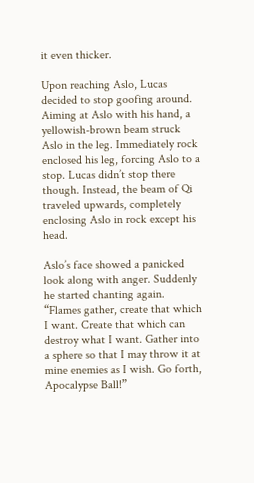it even thicker.

Upon reaching Aslo, Lucas decided to stop goofing around. Aiming at Aslo with his hand, a yellowish-brown beam struck Aslo in the leg. Immediately rock enclosed his leg, forcing Aslo to a stop. Lucas didn’t stop there though. Instead, the beam of Qi traveled upwards, completely enclosing Aslo in rock except his head.

Aslo’s face showed a panicked look along with anger. Suddenly he started chanting again. “Flames gather, create that which I want. Create that which can destroy what I want. Gather into a sphere so that I may throw it at mine enemies as I wish. Go forth, Apocalypse Ball!”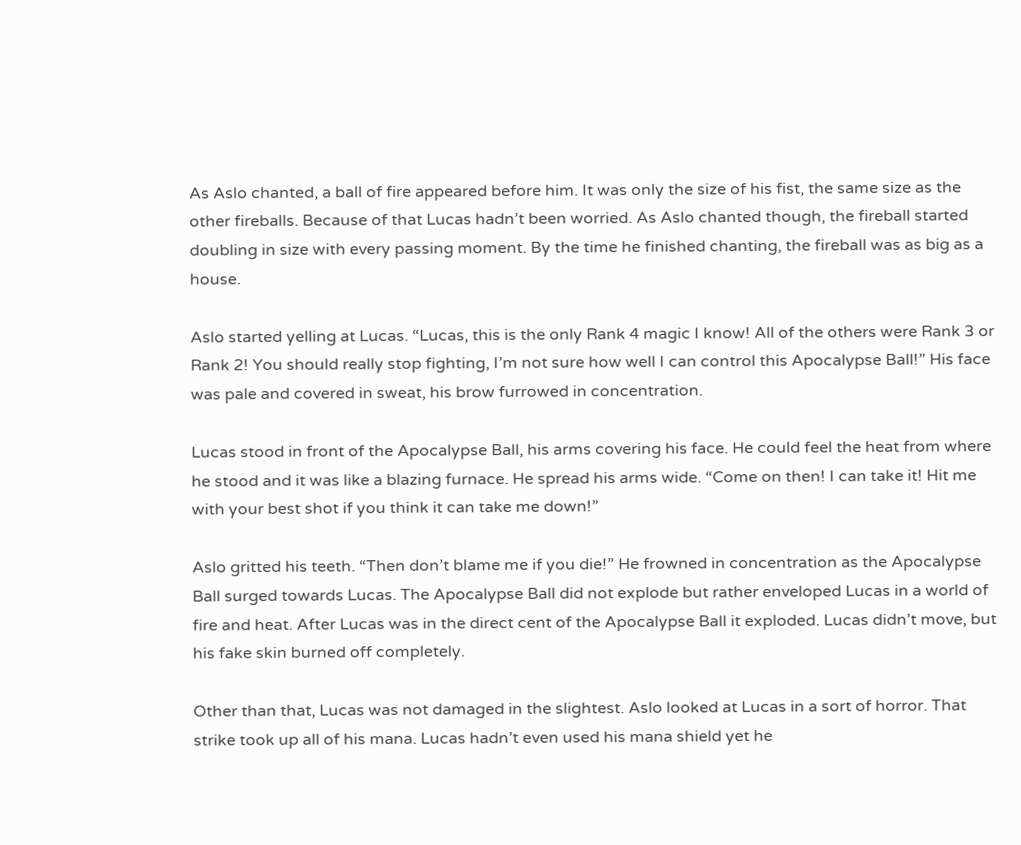As Aslo chanted, a ball of fire appeared before him. It was only the size of his fist, the same size as the other fireballs. Because of that Lucas hadn’t been worried. As Aslo chanted though, the fireball started doubling in size with every passing moment. By the time he finished chanting, the fireball was as big as a house.

Aslo started yelling at Lucas. “Lucas, this is the only Rank 4 magic I know! All of the others were Rank 3 or Rank 2! You should really stop fighting, I’m not sure how well I can control this Apocalypse Ball!” His face was pale and covered in sweat, his brow furrowed in concentration.

Lucas stood in front of the Apocalypse Ball, his arms covering his face. He could feel the heat from where he stood and it was like a blazing furnace. He spread his arms wide. “Come on then! I can take it! Hit me with your best shot if you think it can take me down!”

Aslo gritted his teeth. “Then don’t blame me if you die!” He frowned in concentration as the Apocalypse Ball surged towards Lucas. The Apocalypse Ball did not explode but rather enveloped Lucas in a world of fire and heat. After Lucas was in the direct cent of the Apocalypse Ball it exploded. Lucas didn’t move, but his fake skin burned off completely.

Other than that, Lucas was not damaged in the slightest. Aslo looked at Lucas in a sort of horror. That strike took up all of his mana. Lucas hadn’t even used his mana shield yet he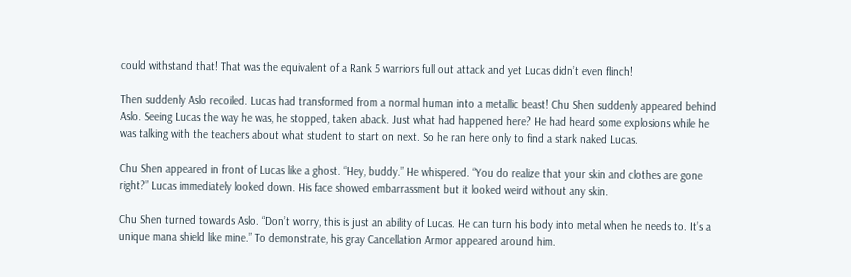could withstand that! That was the equivalent of a Rank 5 warriors full out attack and yet Lucas didn’t even flinch!

Then suddenly Aslo recoiled. Lucas had transformed from a normal human into a metallic beast! Chu Shen suddenly appeared behind Aslo. Seeing Lucas the way he was, he stopped, taken aback. Just what had happened here? He had heard some explosions while he was talking with the teachers about what student to start on next. So he ran here only to find a stark naked Lucas.

Chu Shen appeared in front of Lucas like a ghost. “Hey, buddy.” He whispered. “You do realize that your skin and clothes are gone right?” Lucas immediately looked down. His face showed embarrassment but it looked weird without any skin.

Chu Shen turned towards Aslo. “Don’t worry, this is just an ability of Lucas. He can turn his body into metal when he needs to. It’s a unique mana shield like mine.” To demonstrate, his gray Cancellation Armor appeared around him.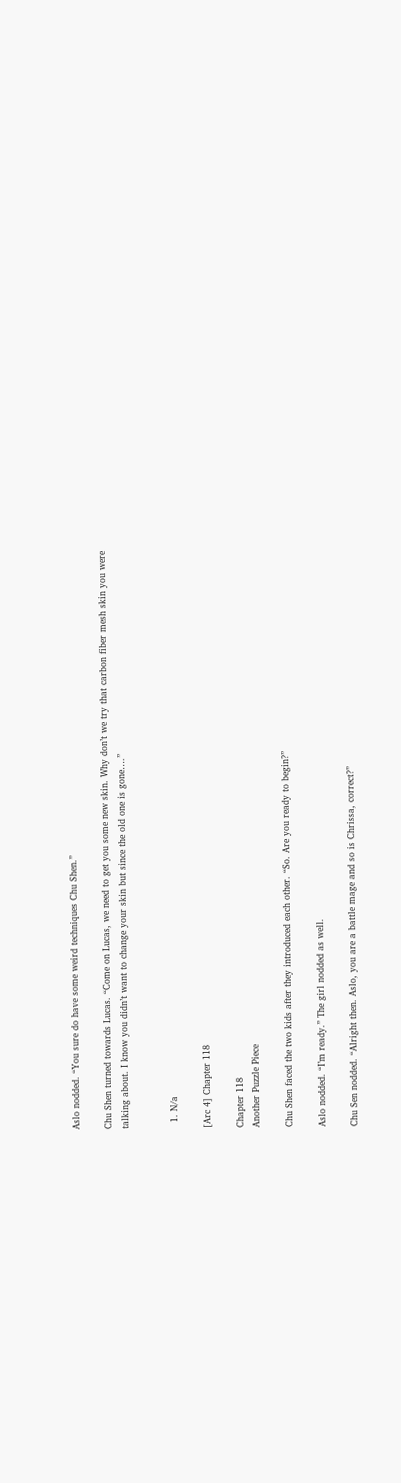Aslo nodded. “You sure do have some weird techniques Chu Shen.”

Chu Shen turned towards Lucas. “Come on Lucas, we need to get you some new skin. Why don’t we try that carbon fiber mesh skin you were talking about. I know you didn’t want to change your skin but since the old one is gone….”


  1. N/a

[Arc 4] Chapter 118

Chapter 118
Another Puzzle Piece

Chu Shen faced the two kids after they introduced each other. “So. Are you ready to begin?”

Aslo nodded. “I’m ready.” The girl nodded as well.

Chu Sen nodded. “Alright then. Aslo, you are a battle mage and so is Chrissa, correct?”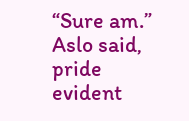“Sure am.” Aslo said, pride evident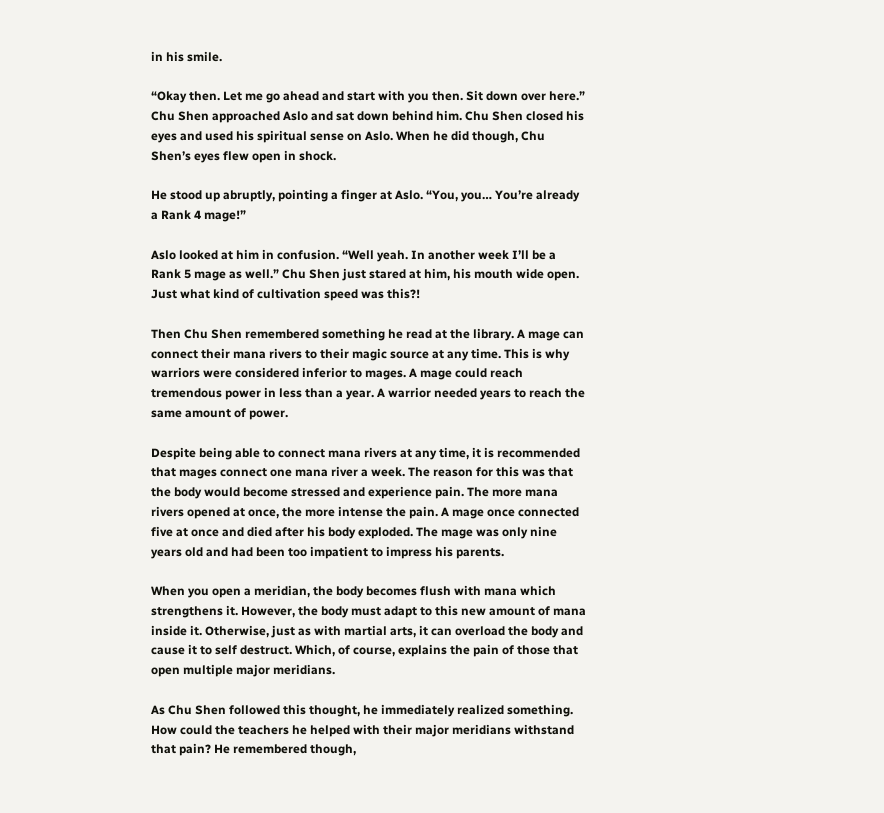in his smile.

“Okay then. Let me go ahead and start with you then. Sit down over here.” Chu Shen approached Aslo and sat down behind him. Chu Shen closed his eyes and used his spiritual sense on Aslo. When he did though, Chu Shen’s eyes flew open in shock.

He stood up abruptly, pointing a finger at Aslo. “You, you… You’re already a Rank 4 mage!”

Aslo looked at him in confusion. “Well yeah. In another week I’ll be a Rank 5 mage as well.” Chu Shen just stared at him, his mouth wide open. Just what kind of cultivation speed was this?!

Then Chu Shen remembered something he read at the library. A mage can connect their mana rivers to their magic source at any time. This is why warriors were considered inferior to mages. A mage could reach tremendous power in less than a year. A warrior needed years to reach the same amount of power.

Despite being able to connect mana rivers at any time, it is recommended that mages connect one mana river a week. The reason for this was that the body would become stressed and experience pain. The more mana rivers opened at once, the more intense the pain. A mage once connected five at once and died after his body exploded. The mage was only nine years old and had been too impatient to impress his parents.

When you open a meridian, the body becomes flush with mana which strengthens it. However, the body must adapt to this new amount of mana inside it. Otherwise, just as with martial arts, it can overload the body and cause it to self destruct. Which, of course, explains the pain of those that open multiple major meridians.

As Chu Shen followed this thought, he immediately realized something. How could the teachers he helped with their major meridians withstand that pain? He remembered though,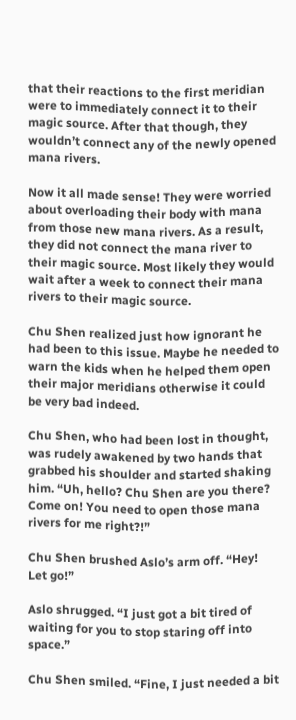that their reactions to the first meridian were to immediately connect it to their magic source. After that though, they wouldn’t connect any of the newly opened mana rivers.

Now it all made sense! They were worried about overloading their body with mana from those new mana rivers. As a result, they did not connect the mana river to their magic source. Most likely they would wait after a week to connect their mana rivers to their magic source.

Chu Shen realized just how ignorant he had been to this issue. Maybe he needed to warn the kids when he helped them open their major meridians otherwise it could be very bad indeed.

Chu Shen, who had been lost in thought, was rudely awakened by two hands that grabbed his shoulder and started shaking him. “Uh, hello? Chu Shen are you there? Come on! You need to open those mana rivers for me right?!”

Chu Shen brushed Aslo’s arm off. “Hey! Let go!”

Aslo shrugged. “I just got a bit tired of waiting for you to stop staring off into space.”

Chu Shen smiled. “Fine, I just needed a bit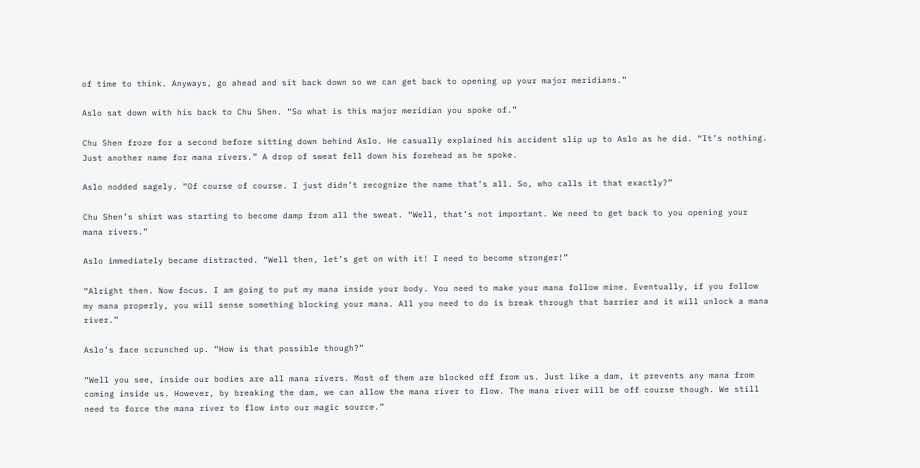of time to think. Anyways, go ahead and sit back down so we can get back to opening up your major meridians.”

Aslo sat down with his back to Chu Shen. “So what is this major meridian you spoke of.”

Chu Shen froze for a second before sitting down behind Aslo. He casually explained his accident slip up to Aslo as he did. “It’s nothing. Just another name for mana rivers.” A drop of sweat fell down his forehead as he spoke.

Aslo nodded sagely. “Of course of course. I just didn’t recognize the name that’s all. So, who calls it that exactly?”

Chu Shen’s shirt was starting to become damp from all the sweat. “Well, that’s not important. We need to get back to you opening your mana rivers.”

Aslo immediately became distracted. “Well then, let’s get on with it! I need to become stronger!”

“Alright then. Now focus. I am going to put my mana inside your body. You need to make your mana follow mine. Eventually, if you follow my mana properly, you will sense something blocking your mana. All you need to do is break through that barrier and it will unlock a mana river.”

Aslo’s face scrunched up. “How is that possible though?”

“Well you see, inside our bodies are all mana rivers. Most of them are blocked off from us. Just like a dam, it prevents any mana from coming inside us. However, by breaking the dam, we can allow the mana river to flow. The mana river will be off course though. We still need to force the mana river to flow into our magic source.”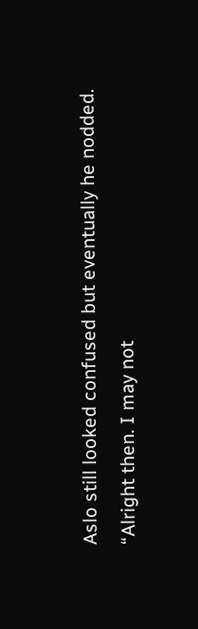Aslo still looked confused but eventually he nodded. “Alright then. I may not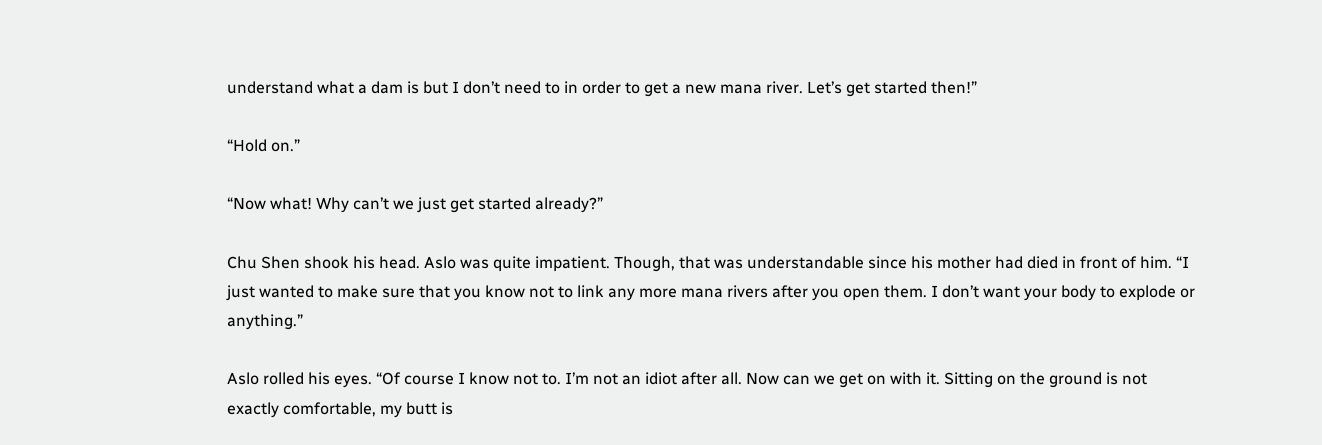understand what a dam is but I don’t need to in order to get a new mana river. Let’s get started then!”

“Hold on.”

“Now what! Why can’t we just get started already?”

Chu Shen shook his head. Aslo was quite impatient. Though, that was understandable since his mother had died in front of him. “I just wanted to make sure that you know not to link any more mana rivers after you open them. I don’t want your body to explode or anything.”

Aslo rolled his eyes. “Of course I know not to. I’m not an idiot after all. Now can we get on with it. Sitting on the ground is not exactly comfortable, my butt is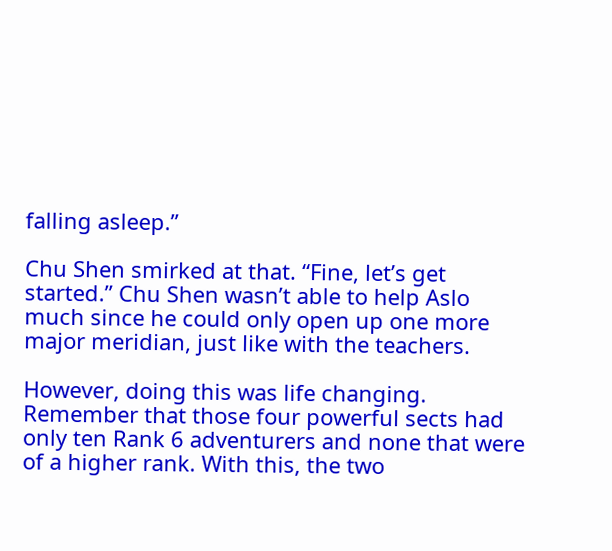falling asleep.”

Chu Shen smirked at that. “Fine, let’s get started.” Chu Shen wasn’t able to help Aslo much since he could only open up one more major meridian, just like with the teachers.

However, doing this was life changing. Remember that those four powerful sects had only ten Rank 6 adventurers and none that were of a higher rank. With this, the two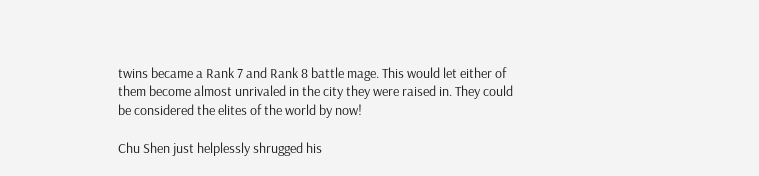twins became a Rank 7 and Rank 8 battle mage. This would let either of them become almost unrivaled in the city they were raised in. They could be considered the elites of the world by now!

Chu Shen just helplessly shrugged his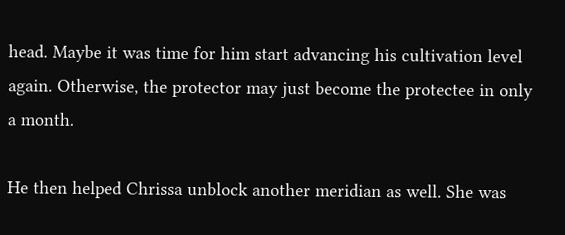head. Maybe it was time for him start advancing his cultivation level again. Otherwise, the protector may just become the protectee in only a month.

He then helped Chrissa unblock another meridian as well. She was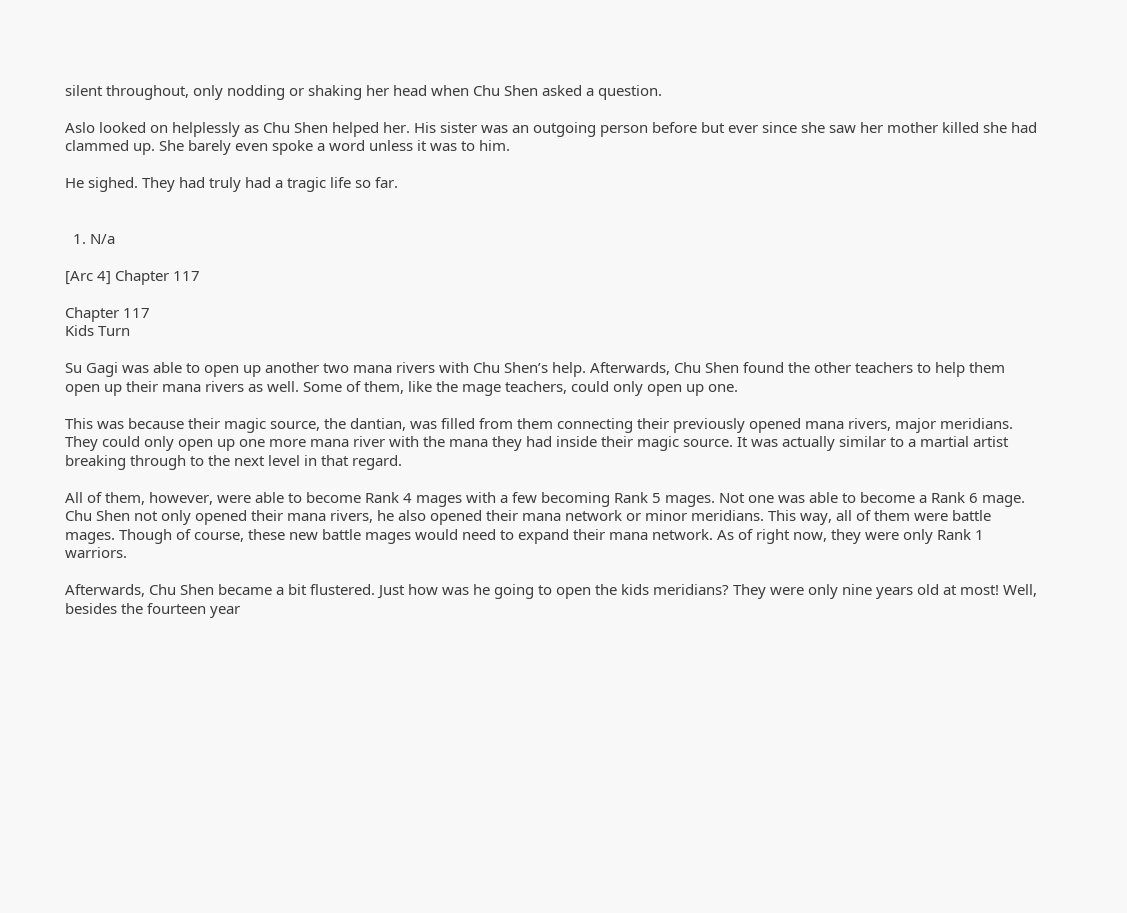silent throughout, only nodding or shaking her head when Chu Shen asked a question.

Aslo looked on helplessly as Chu Shen helped her. His sister was an outgoing person before but ever since she saw her mother killed she had clammed up. She barely even spoke a word unless it was to him.

He sighed. They had truly had a tragic life so far.


  1. N/a

[Arc 4] Chapter 117

Chapter 117
Kids Turn

Su Gagi was able to open up another two mana rivers with Chu Shen’s help. Afterwards, Chu Shen found the other teachers to help them open up their mana rivers as well. Some of them, like the mage teachers, could only open up one.

This was because their magic source, the dantian, was filled from them connecting their previously opened mana rivers, major meridians. They could only open up one more mana river with the mana they had inside their magic source. It was actually similar to a martial artist breaking through to the next level in that regard.

All of them, however, were able to become Rank 4 mages with a few becoming Rank 5 mages. Not one was able to become a Rank 6 mage. Chu Shen not only opened their mana rivers, he also opened their mana network or minor meridians. This way, all of them were battle mages. Though of course, these new battle mages would need to expand their mana network. As of right now, they were only Rank 1 warriors.

Afterwards, Chu Shen became a bit flustered. Just how was he going to open the kids meridians? They were only nine years old at most! Well, besides the fourteen year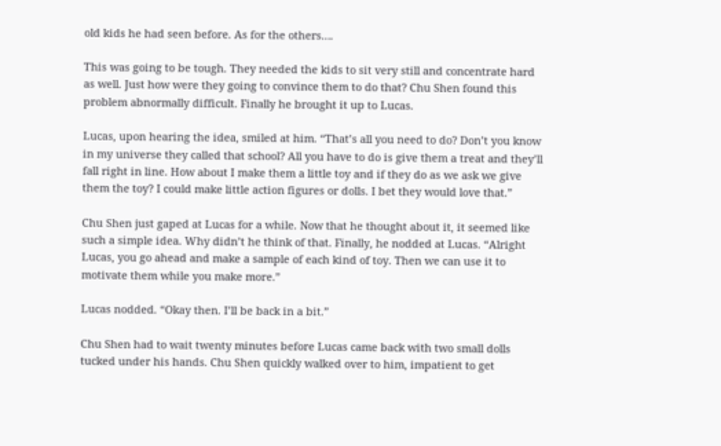old kids he had seen before. As for the others….

This was going to be tough. They needed the kids to sit very still and concentrate hard as well. Just how were they going to convince them to do that? Chu Shen found this problem abnormally difficult. Finally he brought it up to Lucas.

Lucas, upon hearing the idea, smiled at him. “That’s all you need to do? Don’t you know in my universe they called that school? All you have to do is give them a treat and they’ll fall right in line. How about I make them a little toy and if they do as we ask we give them the toy? I could make little action figures or dolls. I bet they would love that.”

Chu Shen just gaped at Lucas for a while. Now that he thought about it, it seemed like such a simple idea. Why didn’t he think of that. Finally, he nodded at Lucas. “Alright Lucas, you go ahead and make a sample of each kind of toy. Then we can use it to motivate them while you make more.”

Lucas nodded. “Okay then. I’ll be back in a bit.”

Chu Shen had to wait twenty minutes before Lucas came back with two small dolls tucked under his hands. Chu Shen quickly walked over to him, impatient to get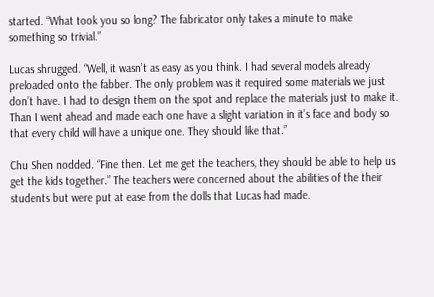started. “What took you so long? The fabricator only takes a minute to make something so trivial.”

Lucas shrugged. “Well, it wasn’t as easy as you think. I had several models already preloaded onto the fabber. The only problem was it required some materials we just don’t have. I had to design them on the spot and replace the materials just to make it. Than I went ahead and made each one have a slight variation in it’s face and body so that every child will have a unique one. They should like that.”

Chu Shen nodded. “Fine then. Let me get the teachers, they should be able to help us get the kids together.” The teachers were concerned about the abilities of the their students but were put at ease from the dolls that Lucas had made.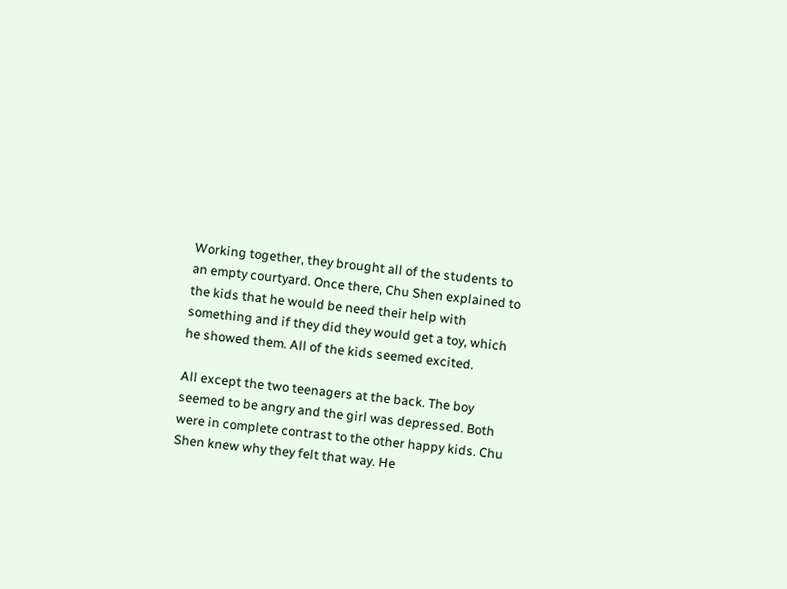Working together, they brought all of the students to an empty courtyard. Once there, Chu Shen explained to the kids that he would be need their help with something and if they did they would get a toy, which he showed them. All of the kids seemed excited.

All except the two teenagers at the back. The boy seemed to be angry and the girl was depressed. Both were in complete contrast to the other happy kids. Chu Shen knew why they felt that way. He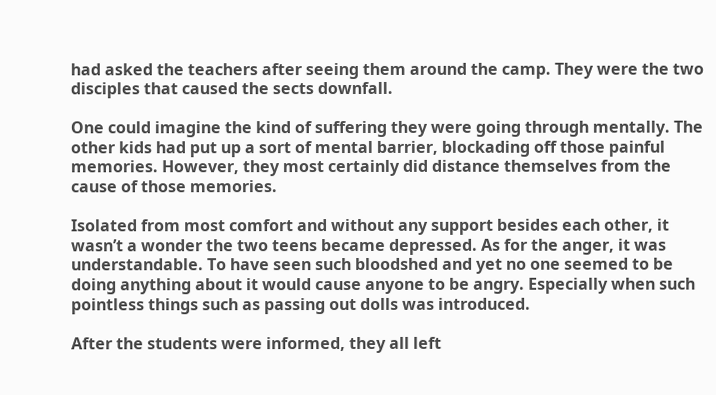had asked the teachers after seeing them around the camp. They were the two disciples that caused the sects downfall.

One could imagine the kind of suffering they were going through mentally. The other kids had put up a sort of mental barrier, blockading off those painful memories. However, they most certainly did distance themselves from the cause of those memories.

Isolated from most comfort and without any support besides each other, it wasn’t a wonder the two teens became depressed. As for the anger, it was understandable. To have seen such bloodshed and yet no one seemed to be doing anything about it would cause anyone to be angry. Especially when such pointless things such as passing out dolls was introduced.

After the students were informed, they all left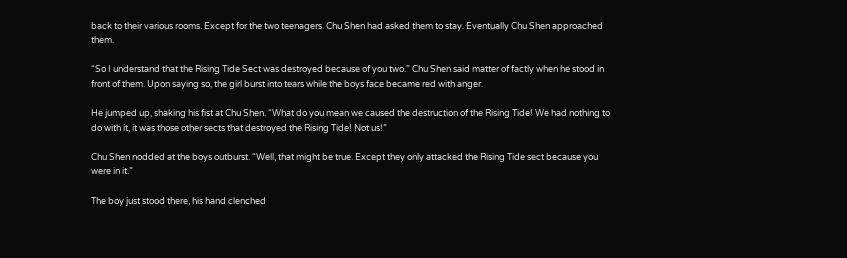back to their various rooms. Except for the two teenagers. Chu Shen had asked them to stay. Eventually Chu Shen approached them.

“So I understand that the Rising Tide Sect was destroyed because of you two.” Chu Shen said matter of factly when he stood in front of them. Upon saying so, the girl burst into tears while the boys face became red with anger.

He jumped up, shaking his fist at Chu Shen. “What do you mean we caused the destruction of the Rising Tide! We had nothing to do with it, it was those other sects that destroyed the Rising Tide! Not us!”

Chu Shen nodded at the boys outburst. “Well, that might be true. Except they only attacked the Rising Tide sect because you were in it.”

The boy just stood there, his hand clenched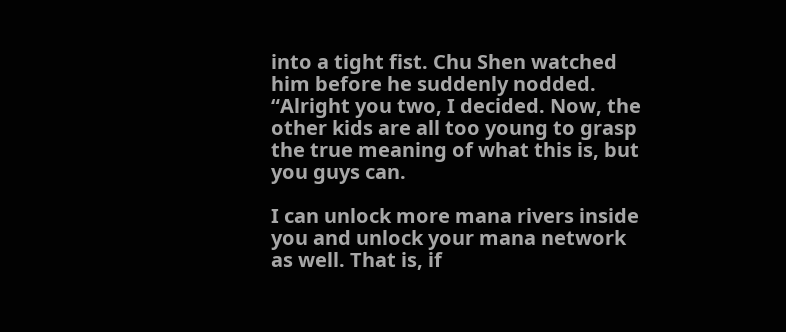into a tight fist. Chu Shen watched him before he suddenly nodded. “Alright you two, I decided. Now, the other kids are all too young to grasp the true meaning of what this is, but you guys can.

I can unlock more mana rivers inside you and unlock your mana network as well. That is, if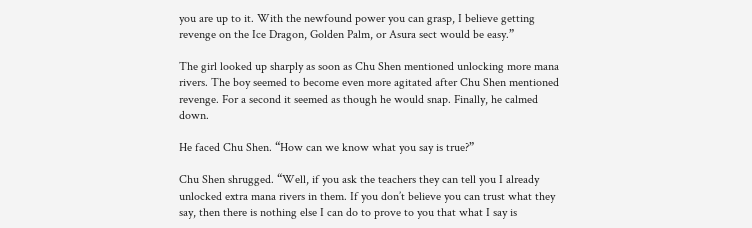you are up to it. With the newfound power you can grasp, I believe getting revenge on the Ice Dragon, Golden Palm, or Asura sect would be easy.”

The girl looked up sharply as soon as Chu Shen mentioned unlocking more mana rivers. The boy seemed to become even more agitated after Chu Shen mentioned revenge. For a second it seemed as though he would snap. Finally, he calmed down.

He faced Chu Shen. “How can we know what you say is true?”

Chu Shen shrugged. “Well, if you ask the teachers they can tell you I already unlocked extra mana rivers in them. If you don’t believe you can trust what they say, then there is nothing else I can do to prove to you that what I say is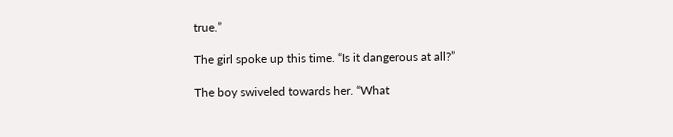true.”

The girl spoke up this time. “Is it dangerous at all?”

The boy swiveled towards her. “What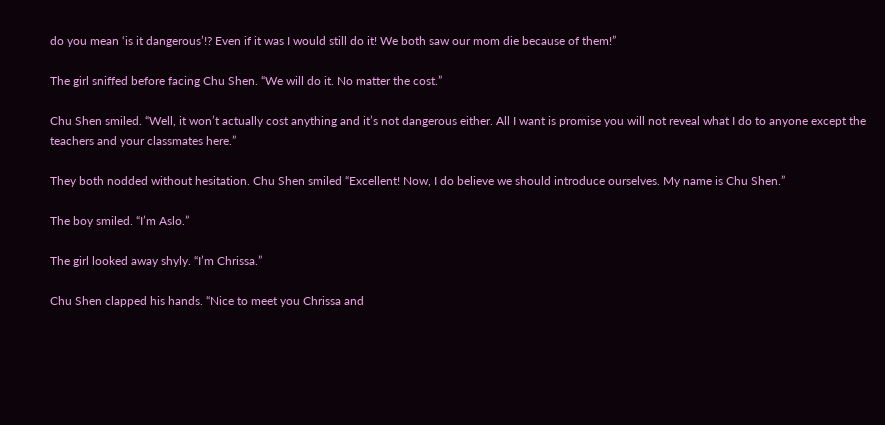do you mean ‘is it dangerous’!? Even if it was I would still do it! We both saw our mom die because of them!”

The girl sniffed before facing Chu Shen. “We will do it. No matter the cost.”

Chu Shen smiled. “Well, it won’t actually cost anything and it’s not dangerous either. All I want is promise you will not reveal what I do to anyone except the teachers and your classmates here.”

They both nodded without hesitation. Chu Shen smiled “Excellent! Now, I do believe we should introduce ourselves. My name is Chu Shen.”

The boy smiled. “I’m Aslo.”

The girl looked away shyly. “I’m Chrissa.”

Chu Shen clapped his hands. “Nice to meet you Chrissa and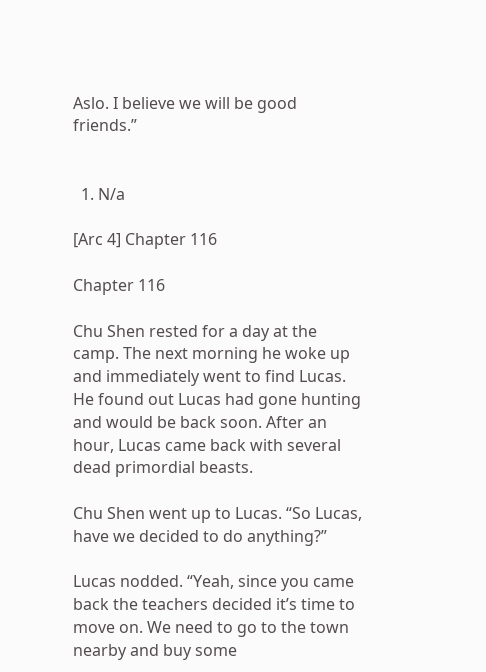Aslo. I believe we will be good friends.”


  1. N/a

[Arc 4] Chapter 116

Chapter 116

Chu Shen rested for a day at the camp. The next morning he woke up and immediately went to find Lucas. He found out Lucas had gone hunting and would be back soon. After an hour, Lucas came back with several dead primordial beasts.

Chu Shen went up to Lucas. “So Lucas, have we decided to do anything?”

Lucas nodded. “Yeah, since you came back the teachers decided it’s time to move on. We need to go to the town nearby and buy some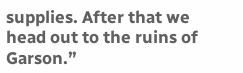supplies. After that we head out to the ruins of Garson.”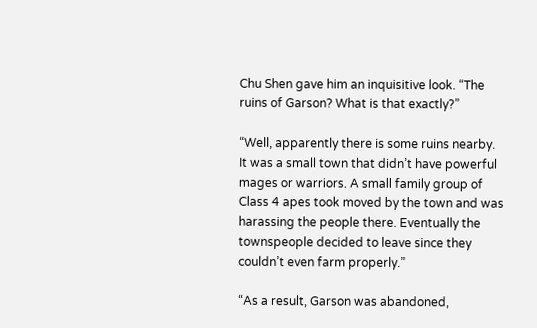Chu Shen gave him an inquisitive look. “The ruins of Garson? What is that exactly?”

“Well, apparently there is some ruins nearby. It was a small town that didn’t have powerful mages or warriors. A small family group of Class 4 apes took moved by the town and was harassing the people there. Eventually the townspeople decided to leave since they couldn’t even farm properly.”

“As a result, Garson was abandoned,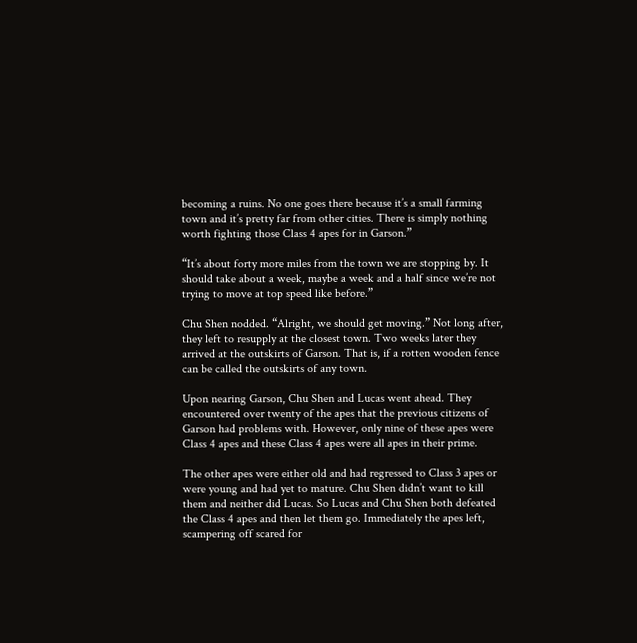becoming a ruins. No one goes there because it’s a small farming town and it’s pretty far from other cities. There is simply nothing worth fighting those Class 4 apes for in Garson.”

“It’s about forty more miles from the town we are stopping by. It should take about a week, maybe a week and a half since we’re not trying to move at top speed like before.”

Chu Shen nodded. “Alright, we should get moving.” Not long after, they left to resupply at the closest town. Two weeks later they arrived at the outskirts of Garson. That is, if a rotten wooden fence can be called the outskirts of any town.

Upon nearing Garson, Chu Shen and Lucas went ahead. They encountered over twenty of the apes that the previous citizens of Garson had problems with. However, only nine of these apes were Class 4 apes and these Class 4 apes were all apes in their prime.

The other apes were either old and had regressed to Class 3 apes or were young and had yet to mature. Chu Shen didn’t want to kill them and neither did Lucas. So Lucas and Chu Shen both defeated the Class 4 apes and then let them go. Immediately the apes left, scampering off scared for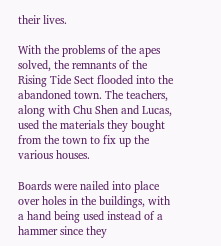their lives.

With the problems of the apes solved, the remnants of the Rising Tide Sect flooded into the abandoned town. The teachers, along with Chu Shen and Lucas, used the materials they bought from the town to fix up the various houses.

Boards were nailed into place over holes in the buildings, with a hand being used instead of a hammer since they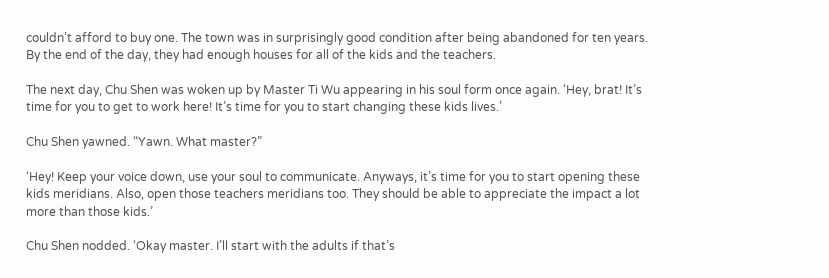couldn’t afford to buy one. The town was in surprisingly good condition after being abandoned for ten years. By the end of the day, they had enough houses for all of the kids and the teachers.

The next day, Chu Shen was woken up by Master Ti Wu appearing in his soul form once again. ‘Hey, brat! It’s time for you to get to work here! It’s time for you to start changing these kids lives.’

Chu Shen yawned. “Yawn. What master?”

‘Hey! Keep your voice down, use your soul to communicate. Anyways, it’s time for you to start opening these kids meridians. Also, open those teachers meridians too. They should be able to appreciate the impact a lot more than those kids.’

Chu Shen nodded. ‘Okay master. I’ll start with the adults if that’s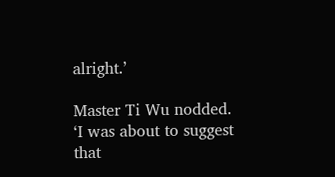alright.’

Master Ti Wu nodded. ‘I was about to suggest that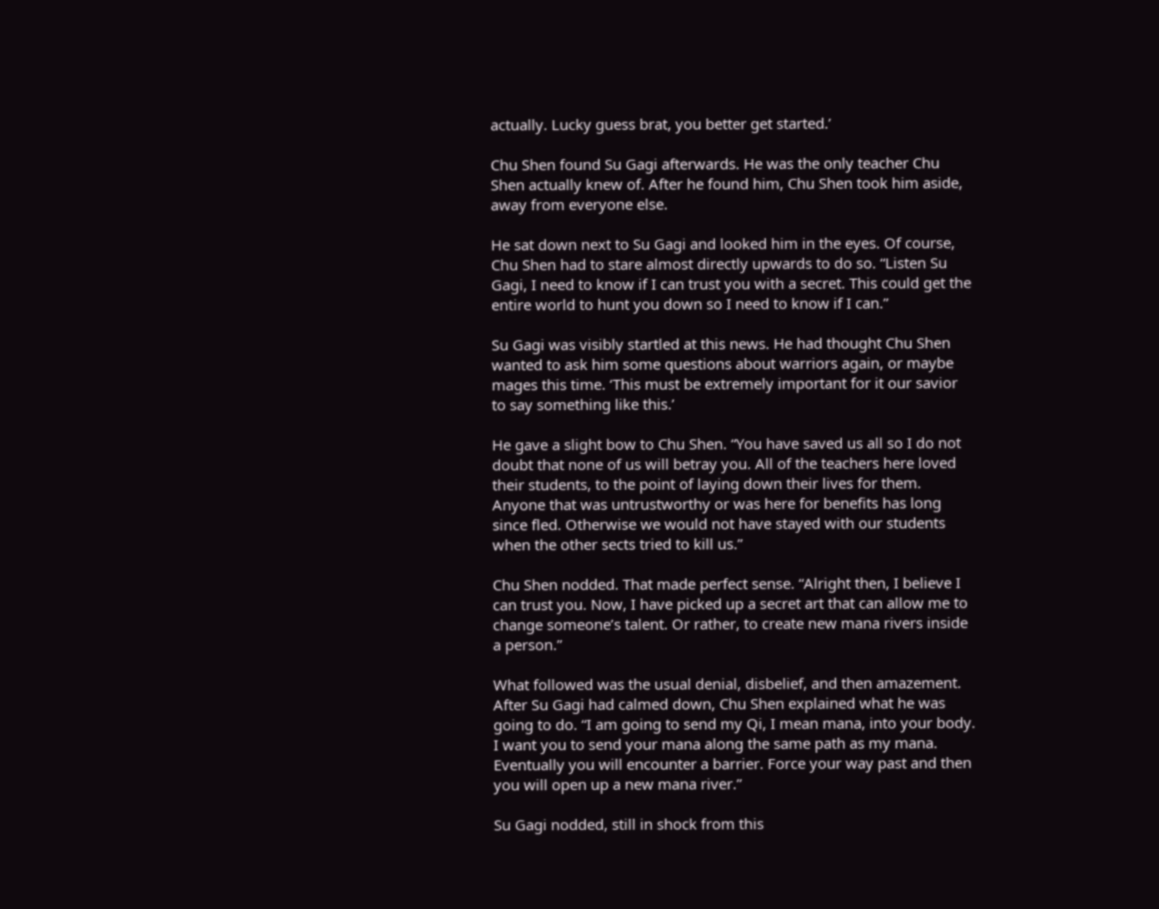actually. Lucky guess brat, you better get started.’

Chu Shen found Su Gagi afterwards. He was the only teacher Chu Shen actually knew of. After he found him, Chu Shen took him aside, away from everyone else.

He sat down next to Su Gagi and looked him in the eyes. Of course, Chu Shen had to stare almost directly upwards to do so. “Listen Su Gagi, I need to know if I can trust you with a secret. This could get the entire world to hunt you down so I need to know if I can.”

Su Gagi was visibly startled at this news. He had thought Chu Shen wanted to ask him some questions about warriors again, or maybe mages this time. ‘This must be extremely important for it our savior to say something like this.’

He gave a slight bow to Chu Shen. “You have saved us all so I do not doubt that none of us will betray you. All of the teachers here loved their students, to the point of laying down their lives for them. Anyone that was untrustworthy or was here for benefits has long since fled. Otherwise we would not have stayed with our students when the other sects tried to kill us.”

Chu Shen nodded. That made perfect sense. “Alright then, I believe I can trust you. Now, I have picked up a secret art that can allow me to change someone’s talent. Or rather, to create new mana rivers inside a person.”

What followed was the usual denial, disbelief, and then amazement. After Su Gagi had calmed down, Chu Shen explained what he was going to do. “I am going to send my Qi, I mean mana, into your body. I want you to send your mana along the same path as my mana. Eventually you will encounter a barrier. Force your way past and then you will open up a new mana river.”

Su Gagi nodded, still in shock from this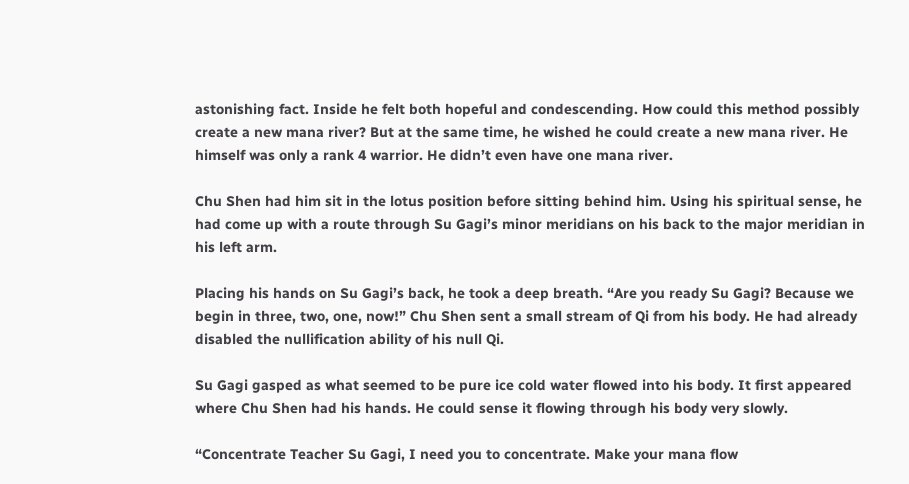astonishing fact. Inside he felt both hopeful and condescending. How could this method possibly create a new mana river? But at the same time, he wished he could create a new mana river. He himself was only a rank 4 warrior. He didn’t even have one mana river.

Chu Shen had him sit in the lotus position before sitting behind him. Using his spiritual sense, he had come up with a route through Su Gagi’s minor meridians on his back to the major meridian in his left arm.

Placing his hands on Su Gagi’s back, he took a deep breath. “Are you ready Su Gagi? Because we begin in three, two, one, now!” Chu Shen sent a small stream of Qi from his body. He had already disabled the nullification ability of his null Qi.

Su Gagi gasped as what seemed to be pure ice cold water flowed into his body. It first appeared where Chu Shen had his hands. He could sense it flowing through his body very slowly.

“Concentrate Teacher Su Gagi, I need you to concentrate. Make your mana flow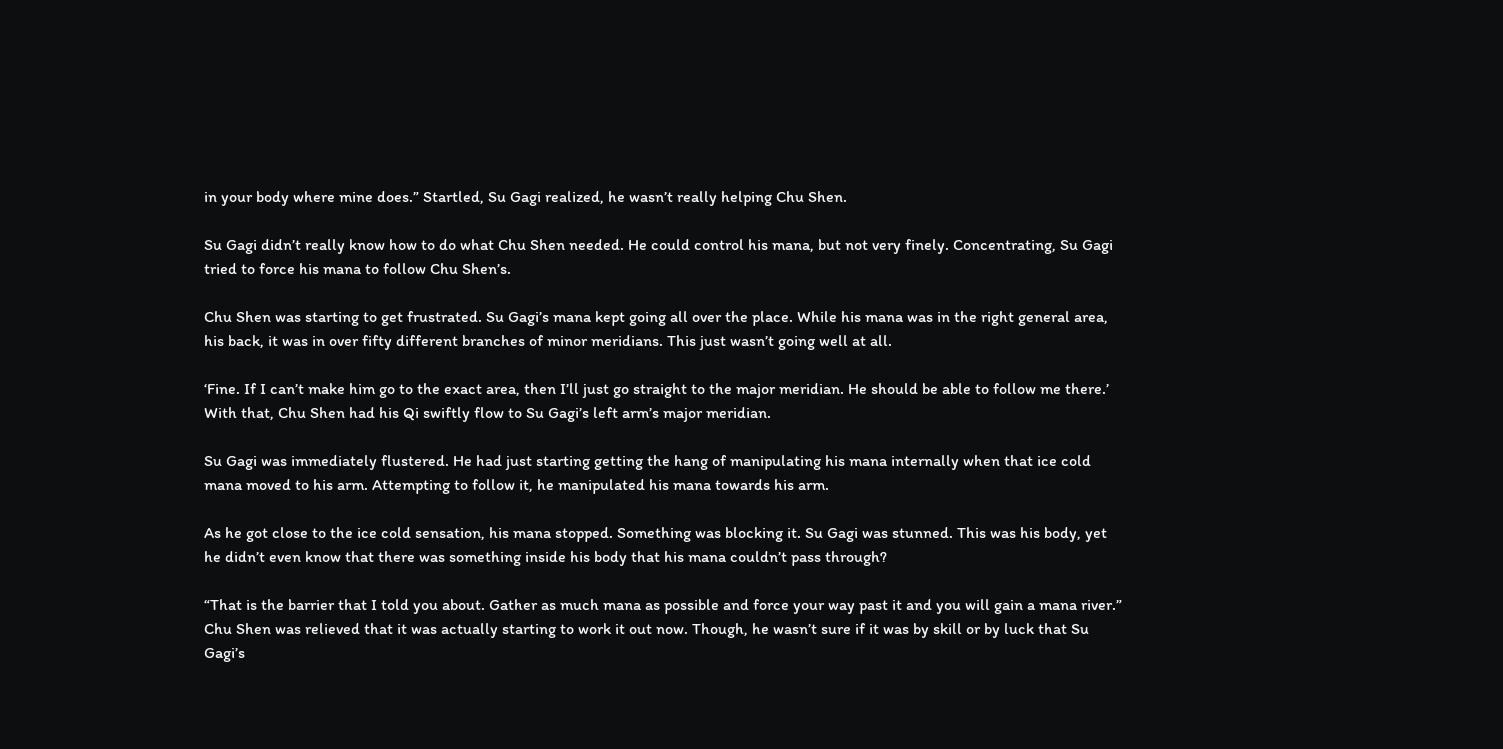in your body where mine does.” Startled, Su Gagi realized, he wasn’t really helping Chu Shen.

Su Gagi didn’t really know how to do what Chu Shen needed. He could control his mana, but not very finely. Concentrating, Su Gagi tried to force his mana to follow Chu Shen’s.

Chu Shen was starting to get frustrated. Su Gagi’s mana kept going all over the place. While his mana was in the right general area, his back, it was in over fifty different branches of minor meridians. This just wasn’t going well at all.

‘Fine. If I can’t make him go to the exact area, then I’ll just go straight to the major meridian. He should be able to follow me there.’ With that, Chu Shen had his Qi swiftly flow to Su Gagi’s left arm’s major meridian.

Su Gagi was immediately flustered. He had just starting getting the hang of manipulating his mana internally when that ice cold mana moved to his arm. Attempting to follow it, he manipulated his mana towards his arm.

As he got close to the ice cold sensation, his mana stopped. Something was blocking it. Su Gagi was stunned. This was his body, yet he didn’t even know that there was something inside his body that his mana couldn’t pass through?

“That is the barrier that I told you about. Gather as much mana as possible and force your way past it and you will gain a mana river.” Chu Shen was relieved that it was actually starting to work it out now. Though, he wasn’t sure if it was by skill or by luck that Su Gagi’s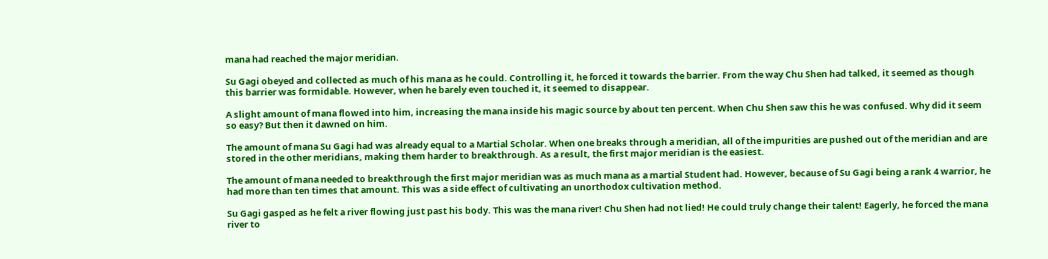mana had reached the major meridian.

Su Gagi obeyed and collected as much of his mana as he could. Controlling it, he forced it towards the barrier. From the way Chu Shen had talked, it seemed as though this barrier was formidable. However, when he barely even touched it, it seemed to disappear.

A slight amount of mana flowed into him, increasing the mana inside his magic source by about ten percent. When Chu Shen saw this he was confused. Why did it seem so easy? But then it dawned on him.

The amount of mana Su Gagi had was already equal to a Martial Scholar. When one breaks through a meridian, all of the impurities are pushed out of the meridian and are stored in the other meridians, making them harder to breakthrough. As a result, the first major meridian is the easiest.

The amount of mana needed to breakthrough the first major meridian was as much mana as a martial Student had. However, because of Su Gagi being a rank 4 warrior, he had more than ten times that amount. This was a side effect of cultivating an unorthodox cultivation method.

Su Gagi gasped as he felt a river flowing just past his body. This was the mana river! Chu Shen had not lied! He could truly change their talent! Eagerly, he forced the mana river to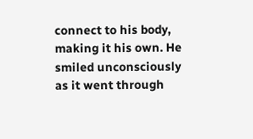connect to his body, making it his own. He smiled unconsciously as it went through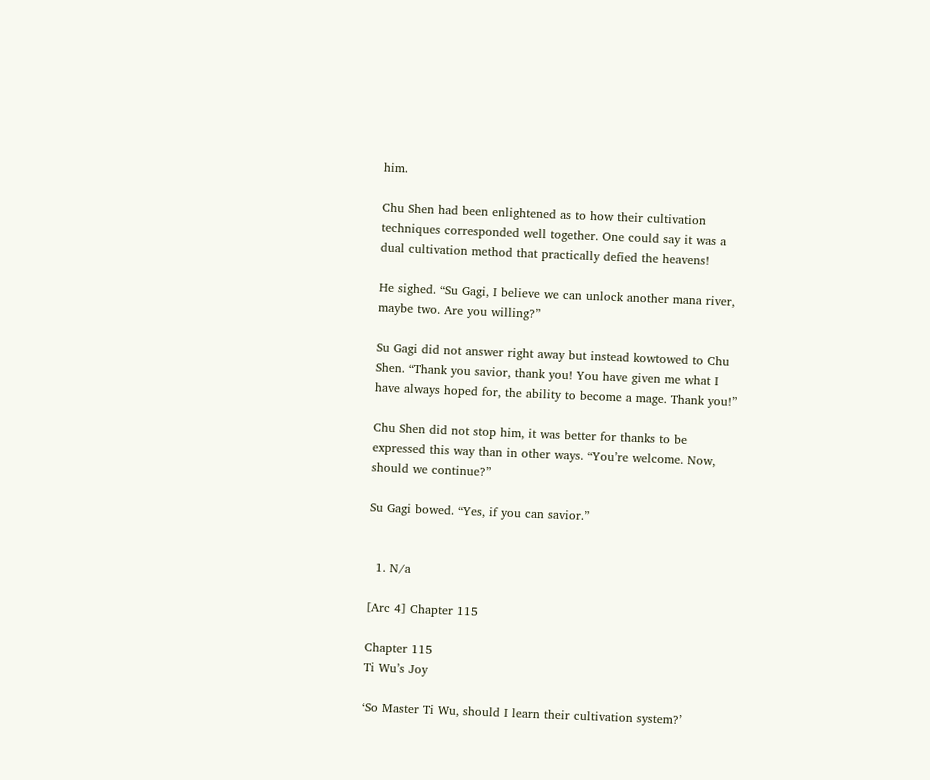him.

Chu Shen had been enlightened as to how their cultivation techniques corresponded well together. One could say it was a dual cultivation method that practically defied the heavens!

He sighed. “Su Gagi, I believe we can unlock another mana river, maybe two. Are you willing?”

Su Gagi did not answer right away but instead kowtowed to Chu Shen. “Thank you savior, thank you! You have given me what I have always hoped for, the ability to become a mage. Thank you!”

Chu Shen did not stop him, it was better for thanks to be expressed this way than in other ways. “You’re welcome. Now, should we continue?”

Su Gagi bowed. “Yes, if you can savior.”


  1. N/a

[Arc 4] Chapter 115

Chapter 115
Ti Wu’s Joy

‘So Master Ti Wu, should I learn their cultivation system?’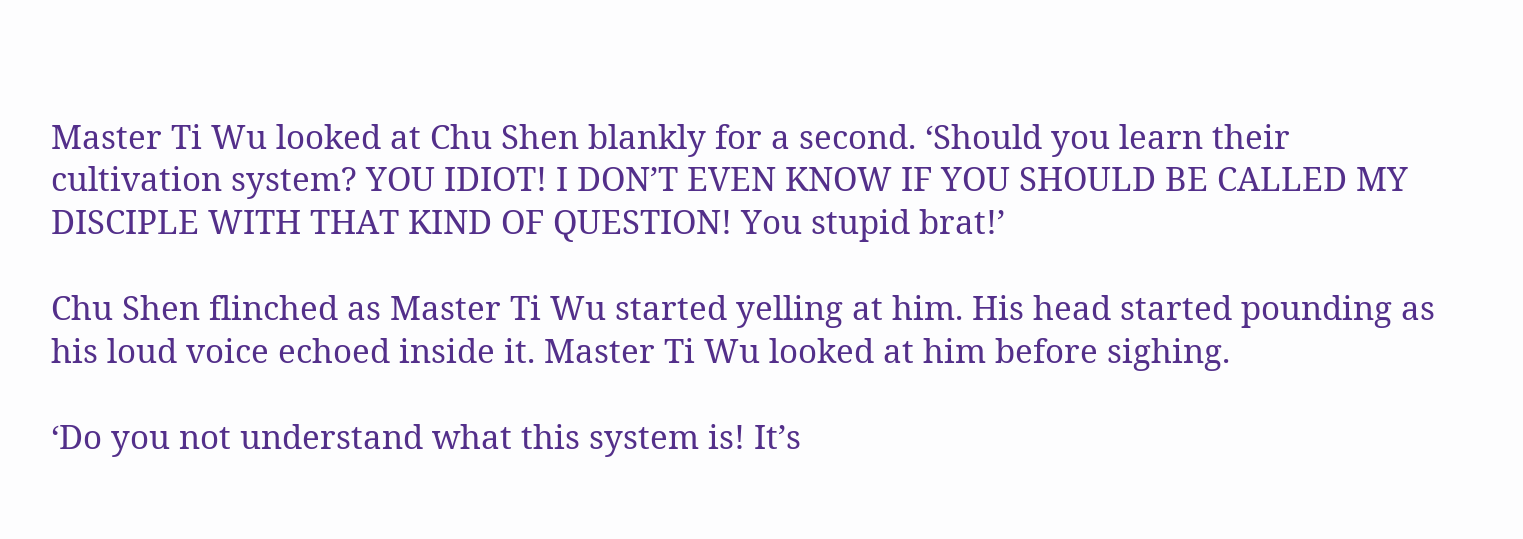Master Ti Wu looked at Chu Shen blankly for a second. ‘Should you learn their cultivation system? YOU IDIOT! I DON’T EVEN KNOW IF YOU SHOULD BE CALLED MY DISCIPLE WITH THAT KIND OF QUESTION! You stupid brat!’

Chu Shen flinched as Master Ti Wu started yelling at him. His head started pounding as his loud voice echoed inside it. Master Ti Wu looked at him before sighing.

‘Do you not understand what this system is! It’s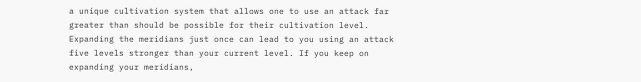a unique cultivation system that allows one to use an attack far greater than should be possible for their cultivation level. Expanding the meridians just once can lead to you using an attack five levels stronger than your current level. If you keep on expanding your meridians,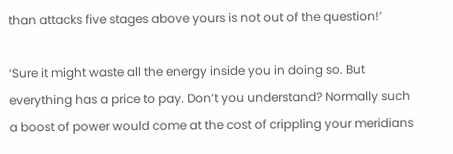than attacks five stages above yours is not out of the question!’

‘Sure it might waste all the energy inside you in doing so. But everything has a price to pay. Don’t you understand? Normally such a boost of power would come at the cost of crippling your meridians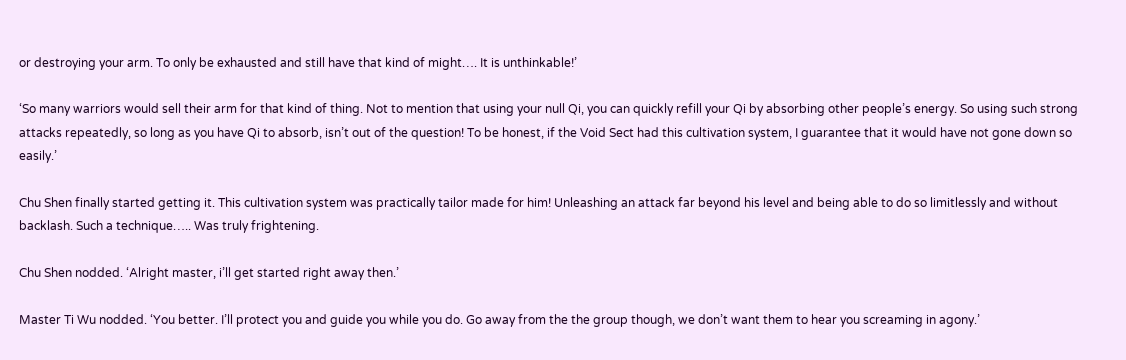or destroying your arm. To only be exhausted and still have that kind of might…. It is unthinkable!’

‘So many warriors would sell their arm for that kind of thing. Not to mention that using your null Qi, you can quickly refill your Qi by absorbing other people’s energy. So using such strong attacks repeatedly, so long as you have Qi to absorb, isn’t out of the question! To be honest, if the Void Sect had this cultivation system, I guarantee that it would have not gone down so easily.’

Chu Shen finally started getting it. This cultivation system was practically tailor made for him! Unleashing an attack far beyond his level and being able to do so limitlessly and without backlash. Such a technique….. Was truly frightening.

Chu Shen nodded. ‘Alright master, i’ll get started right away then.’

Master Ti Wu nodded. ‘You better. I’ll protect you and guide you while you do. Go away from the the group though, we don’t want them to hear you screaming in agony.’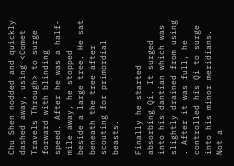Chu Shen nodded and quickly dashed away, using <Comet Travels Through> to surge forward with blinding speed. After he was a half-mile away, he stopped beside a large tree. He sat beneath the tree after scouting for primordial beasts.

Finally he started absorbing Qi. It surged into his dantian which was slightly drained from using . After it was full, he controlled his Qi to surge into his minor meridians. Not a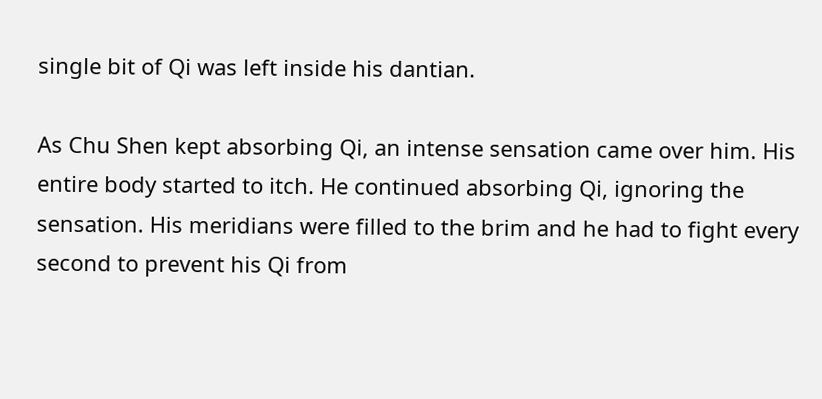single bit of Qi was left inside his dantian.

As Chu Shen kept absorbing Qi, an intense sensation came over him. His entire body started to itch. He continued absorbing Qi, ignoring the sensation. His meridians were filled to the brim and he had to fight every second to prevent his Qi from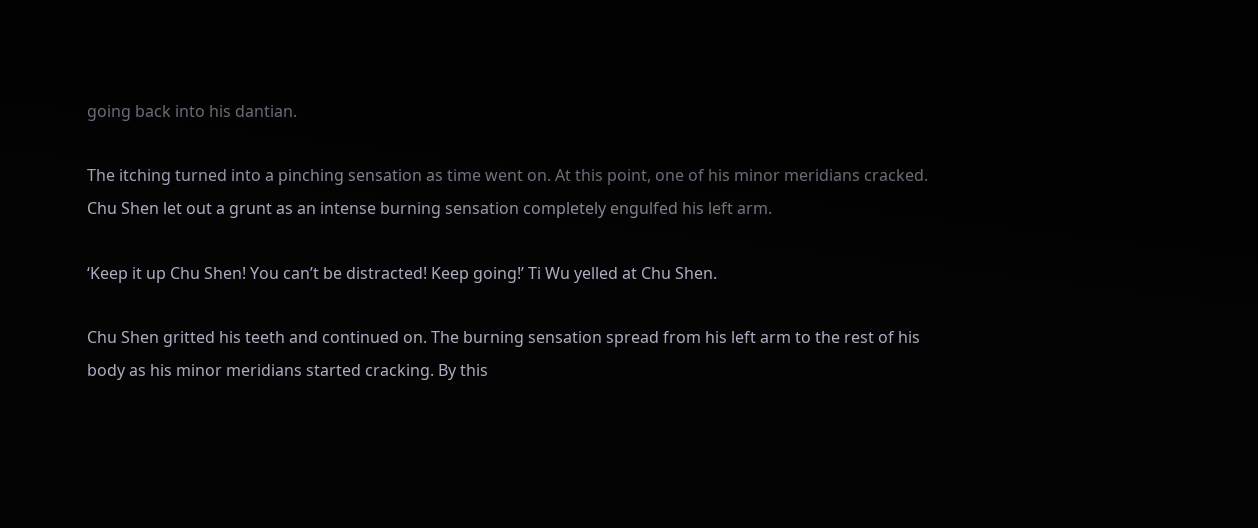going back into his dantian.

The itching turned into a pinching sensation as time went on. At this point, one of his minor meridians cracked. Chu Shen let out a grunt as an intense burning sensation completely engulfed his left arm.

‘Keep it up Chu Shen! You can’t be distracted! Keep going!’ Ti Wu yelled at Chu Shen.

Chu Shen gritted his teeth and continued on. The burning sensation spread from his left arm to the rest of his body as his minor meridians started cracking. By this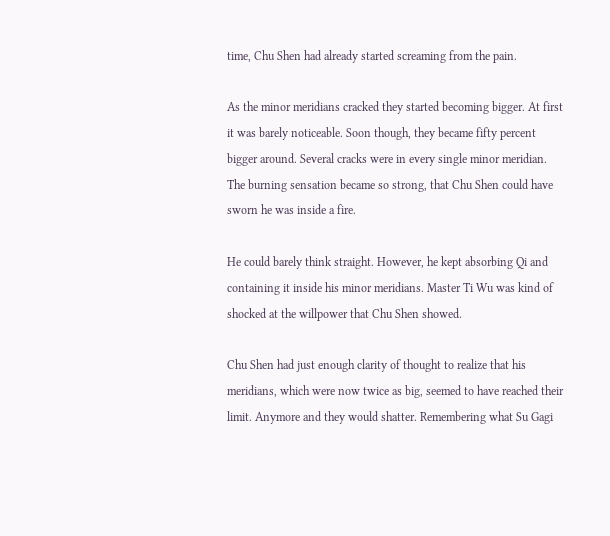time, Chu Shen had already started screaming from the pain.

As the minor meridians cracked they started becoming bigger. At first it was barely noticeable. Soon though, they became fifty percent bigger around. Several cracks were in every single minor meridian. The burning sensation became so strong, that Chu Shen could have sworn he was inside a fire.

He could barely think straight. However, he kept absorbing Qi and containing it inside his minor meridians. Master Ti Wu was kind of shocked at the willpower that Chu Shen showed.

Chu Shen had just enough clarity of thought to realize that his meridians, which were now twice as big, seemed to have reached their limit. Anymore and they would shatter. Remembering what Su Gagi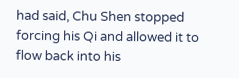had said, Chu Shen stopped forcing his Qi and allowed it to flow back into his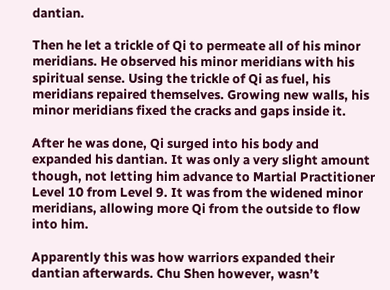dantian.

Then he let a trickle of Qi to permeate all of his minor meridians. He observed his minor meridians with his spiritual sense. Using the trickle of Qi as fuel, his meridians repaired themselves. Growing new walls, his minor meridians fixed the cracks and gaps inside it.

After he was done, Qi surged into his body and expanded his dantian. It was only a very slight amount though, not letting him advance to Martial Practitioner Level 10 from Level 9. It was from the widened minor meridians, allowing more Qi from the outside to flow into him.

Apparently this was how warriors expanded their dantian afterwards. Chu Shen however, wasn’t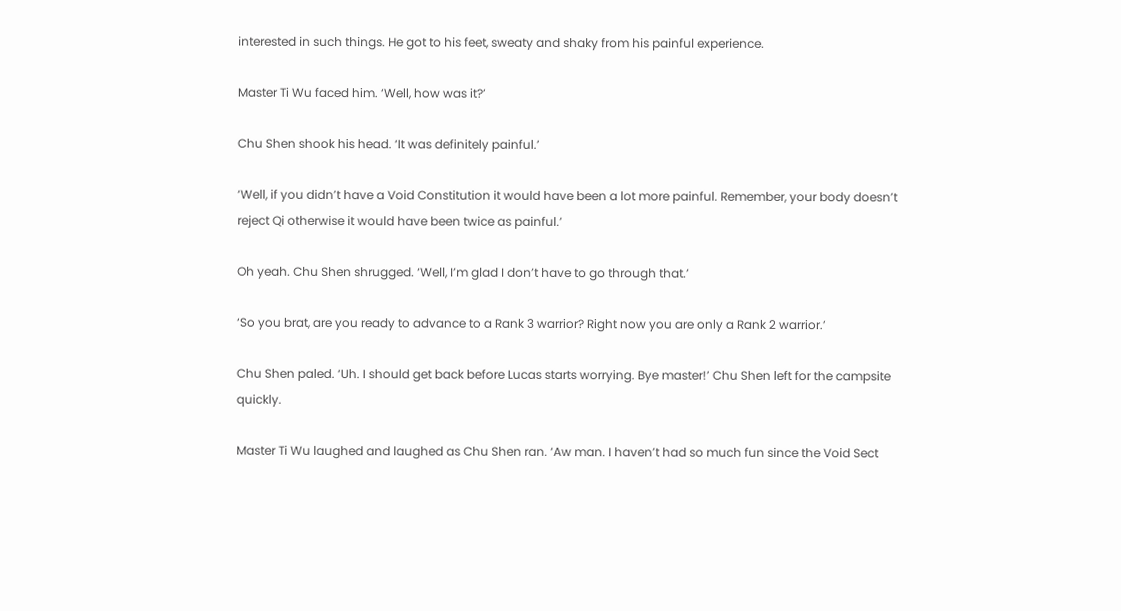interested in such things. He got to his feet, sweaty and shaky from his painful experience.

Master Ti Wu faced him. ‘Well, how was it?’

Chu Shen shook his head. ‘It was definitely painful.’

‘Well, if you didn’t have a Void Constitution it would have been a lot more painful. Remember, your body doesn’t reject Qi otherwise it would have been twice as painful.’

Oh yeah. Chu Shen shrugged. ‘Well, I’m glad I don’t have to go through that.’

‘So you brat, are you ready to advance to a Rank 3 warrior? Right now you are only a Rank 2 warrior.’

Chu Shen paled. ‘Uh. I should get back before Lucas starts worrying. Bye master!’ Chu Shen left for the campsite quickly.

Master Ti Wu laughed and laughed as Chu Shen ran. ‘Aw man. I haven’t had so much fun since the Void Sect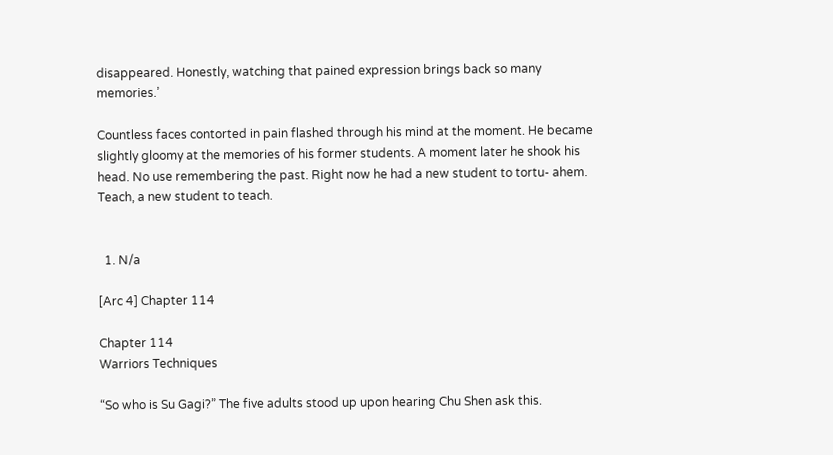disappeared. Honestly, watching that pained expression brings back so many memories.’

Countless faces contorted in pain flashed through his mind at the moment. He became slightly gloomy at the memories of his former students. A moment later he shook his head. No use remembering the past. Right now he had a new student to tortu- ahem. Teach, a new student to teach.


  1. N/a

[Arc 4] Chapter 114

Chapter 114
Warriors Techniques

“So who is Su Gagi?” The five adults stood up upon hearing Chu Shen ask this.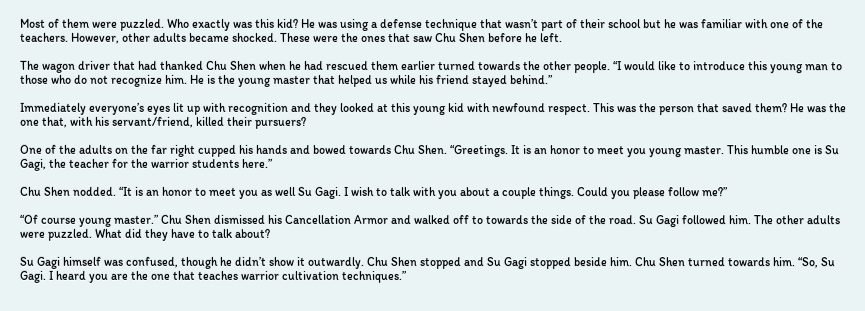Most of them were puzzled. Who exactly was this kid? He was using a defense technique that wasn’t part of their school but he was familiar with one of the teachers. However, other adults became shocked. These were the ones that saw Chu Shen before he left.

The wagon driver that had thanked Chu Shen when he had rescued them earlier turned towards the other people. “I would like to introduce this young man to those who do not recognize him. He is the young master that helped us while his friend stayed behind.”

Immediately everyone’s eyes lit up with recognition and they looked at this young kid with newfound respect. This was the person that saved them? He was the one that, with his servant/friend, killed their pursuers?

One of the adults on the far right cupped his hands and bowed towards Chu Shen. “Greetings. It is an honor to meet you young master. This humble one is Su Gagi, the teacher for the warrior students here.”

Chu Shen nodded. “It is an honor to meet you as well Su Gagi. I wish to talk with you about a couple things. Could you please follow me?”

“Of course young master.” Chu Shen dismissed his Cancellation Armor and walked off to towards the side of the road. Su Gagi followed him. The other adults were puzzled. What did they have to talk about?

Su Gagi himself was confused, though he didn’t show it outwardly. Chu Shen stopped and Su Gagi stopped beside him. Chu Shen turned towards him. “So, Su Gagi. I heard you are the one that teaches warrior cultivation techniques.”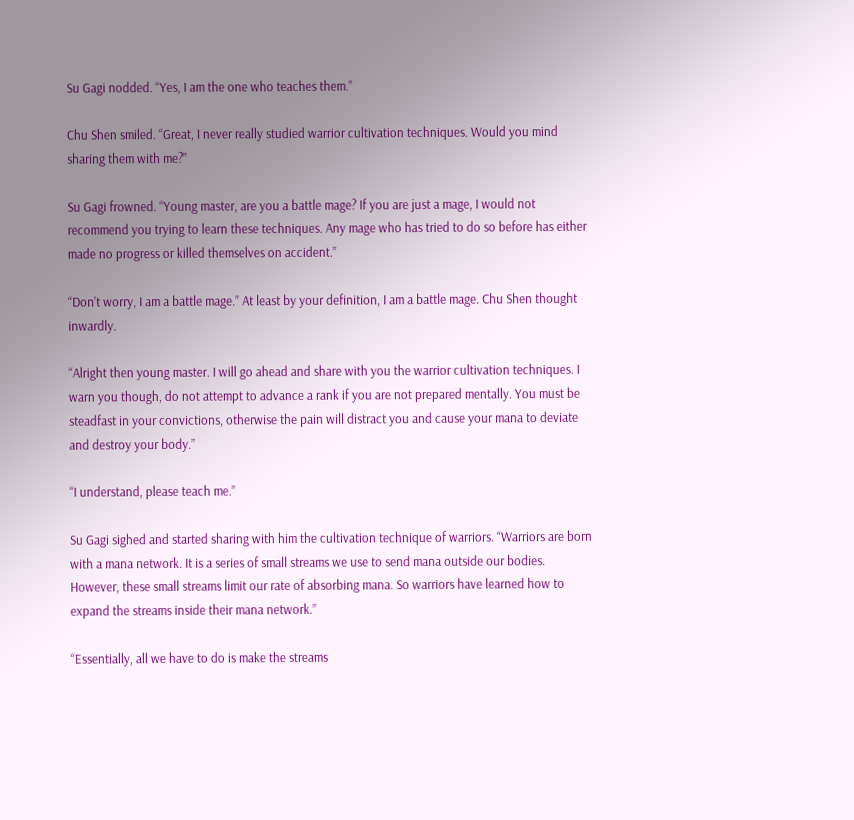Su Gagi nodded. “Yes, I am the one who teaches them.”

Chu Shen smiled. “Great, I never really studied warrior cultivation techniques. Would you mind sharing them with me?”

Su Gagi frowned. “Young master, are you a battle mage? If you are just a mage, I would not recommend you trying to learn these techniques. Any mage who has tried to do so before has either made no progress or killed themselves on accident.”

“Don’t worry, I am a battle mage.” At least by your definition, I am a battle mage. Chu Shen thought inwardly.

“Alright then young master. I will go ahead and share with you the warrior cultivation techniques. I warn you though, do not attempt to advance a rank if you are not prepared mentally. You must be steadfast in your convictions, otherwise the pain will distract you and cause your mana to deviate and destroy your body.”

“I understand, please teach me.”

Su Gagi sighed and started sharing with him the cultivation technique of warriors. “Warriors are born with a mana network. It is a series of small streams we use to send mana outside our bodies. However, these small streams limit our rate of absorbing mana. So warriors have learned how to expand the streams inside their mana network.”

“Essentially, all we have to do is make the streams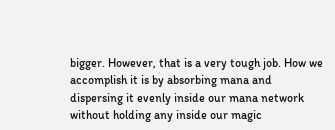bigger. However, that is a very tough job. How we accomplish it is by absorbing mana and dispersing it evenly inside our mana network without holding any inside our magic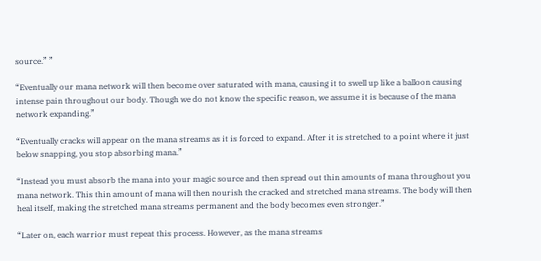source.” ”

“Eventually our mana network will then become over saturated with mana, causing it to swell up like a balloon causing intense pain throughout our body. Though we do not know the specific reason, we assume it is because of the mana network expanding.”

“Eventually cracks will appear on the mana streams as it is forced to expand. After it is stretched to a point where it just below snapping, you stop absorbing mana.”

“Instead you must absorb the mana into your magic source and then spread out thin amounts of mana throughout you mana network. This thin amount of mana will then nourish the cracked and stretched mana streams. The body will then heal itself, making the stretched mana streams permanent and the body becomes even stronger.”

“Later on, each warrior must repeat this process. However, as the mana streams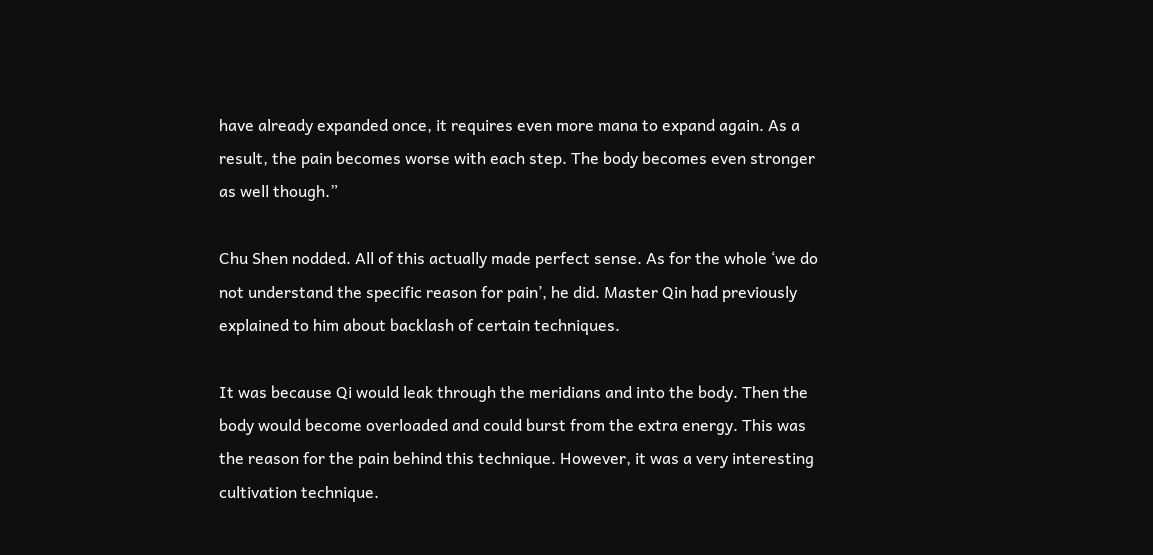have already expanded once, it requires even more mana to expand again. As a result, the pain becomes worse with each step. The body becomes even stronger as well though.”

Chu Shen nodded. All of this actually made perfect sense. As for the whole ‘we do not understand the specific reason for pain’, he did. Master Qin had previously explained to him about backlash of certain techniques.

It was because Qi would leak through the meridians and into the body. Then the body would become overloaded and could burst from the extra energy. This was the reason for the pain behind this technique. However, it was a very interesting cultivation technique.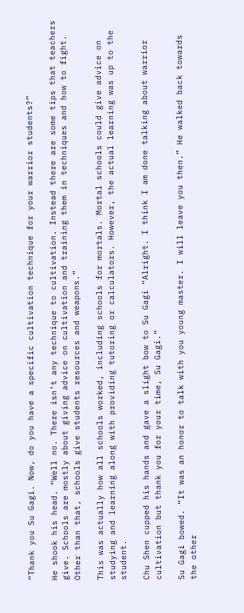“Thank you Su Gagi. Now, do you have a specific cultivation technique for your warrior students?”

He shook his head. “Well no. There isn’t any technique to cultivation. Instead there are some tips that teachers give. Schools are mostly about giving advice on cultivation and training them in techniques and how to fight. Other than that, schools give students resources and weapons.”

This was actually how all schools worked, including schools for mortals. Mortal schools could give advice on studying and learning along with providing tutoring or calculators. However, the actual learning was up to the student.

Chu Shen cupped his hands and gave a slight bow to Su Gagi “Alright. I think I am done talking about warrior cultivation but thank you for your time, Su Gagi.”

Su Gagi bowed. “It was an honor to talk with you young master. I will leave you then.” He walked back towards the other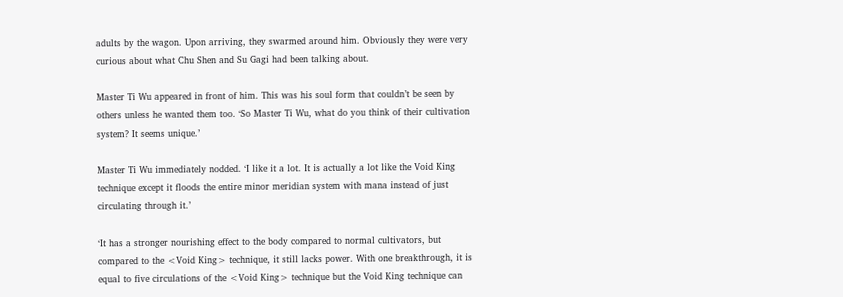adults by the wagon. Upon arriving, they swarmed around him. Obviously they were very curious about what Chu Shen and Su Gagi had been talking about.

Master Ti Wu appeared in front of him. This was his soul form that couldn’t be seen by others unless he wanted them too. ‘So Master Ti Wu, what do you think of their cultivation system? It seems unique.’

Master Ti Wu immediately nodded. ‘I like it a lot. It is actually a lot like the Void King technique except it floods the entire minor meridian system with mana instead of just circulating through it.’

‘It has a stronger nourishing effect to the body compared to normal cultivators, but compared to the <Void King> technique, it still lacks power. With one breakthrough, it is equal to five circulations of the <Void King> technique but the Void King technique can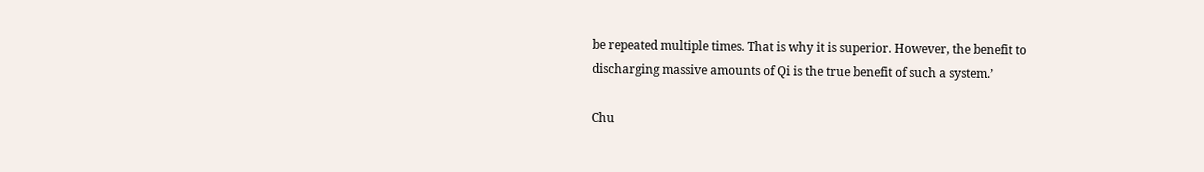be repeated multiple times. That is why it is superior. However, the benefit to discharging massive amounts of Qi is the true benefit of such a system.’

Chu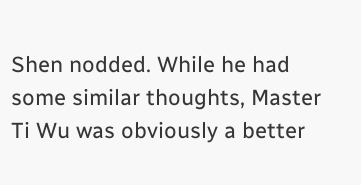Shen nodded. While he had some similar thoughts, Master Ti Wu was obviously a better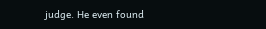judge. He even found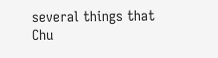several things that Chu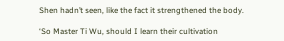Shen hadn’t seen, like the fact it strengthened the body.

‘So Master Ti Wu, should I learn their cultivation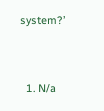system?’


  1. N/a